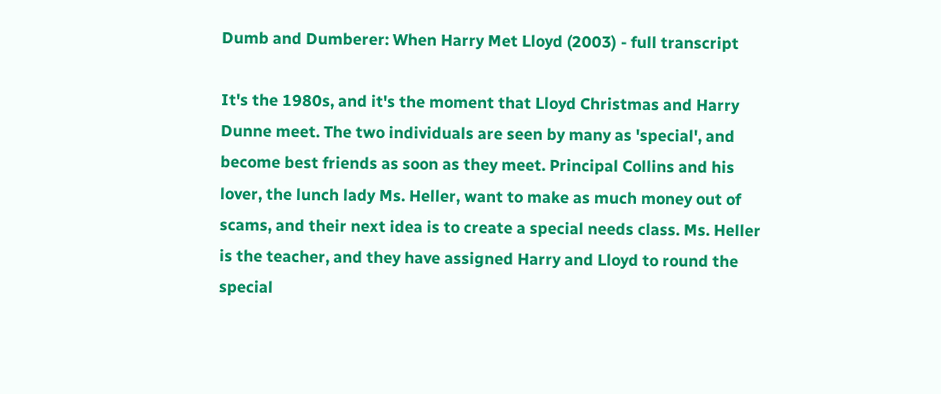Dumb and Dumberer: When Harry Met Lloyd (2003) - full transcript

It's the 1980s, and it's the moment that Lloyd Christmas and Harry Dunne meet. The two individuals are seen by many as 'special', and become best friends as soon as they meet. Principal Collins and his lover, the lunch lady Ms. Heller, want to make as much money out of scams, and their next idea is to create a special needs class. Ms. Heller is the teacher, and they have assigned Harry and Lloyd to round the special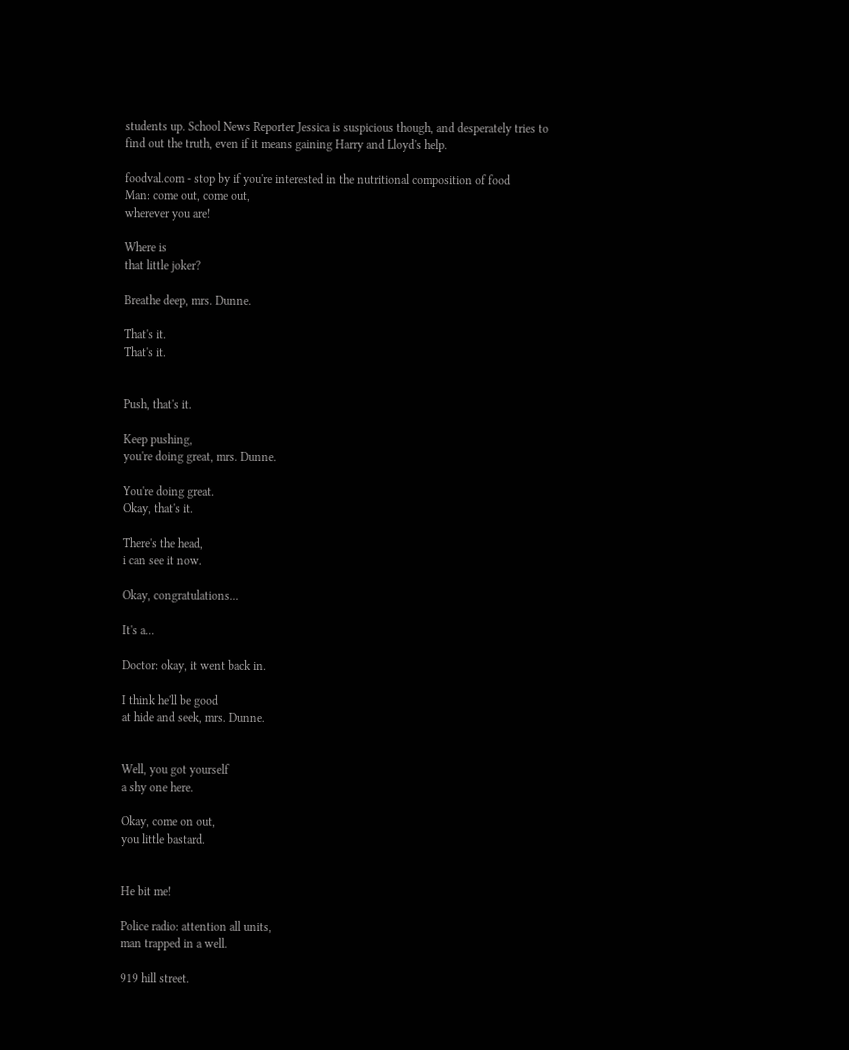students up. School News Reporter Jessica is suspicious though, and desperately tries to find out the truth, even if it means gaining Harry and Lloyd's help.

foodval.com - stop by if you're interested in the nutritional composition of food
Man: come out, come out,
wherever you are!

Where is
that little joker?

Breathe deep, mrs. Dunne.

That's it.
That's it.


Push, that's it.

Keep pushing,
you're doing great, mrs. Dunne.

You're doing great.
Okay, that's it.

There's the head,
i can see it now.

Okay, congratulations...

It's a...

Doctor: okay, it went back in.

I think he'll be good
at hide and seek, mrs. Dunne.


Well, you got yourself
a shy one here.

Okay, come on out,
you little bastard.


He bit me!

Police radio: attention all units,
man trapped in a well.

919 hill street.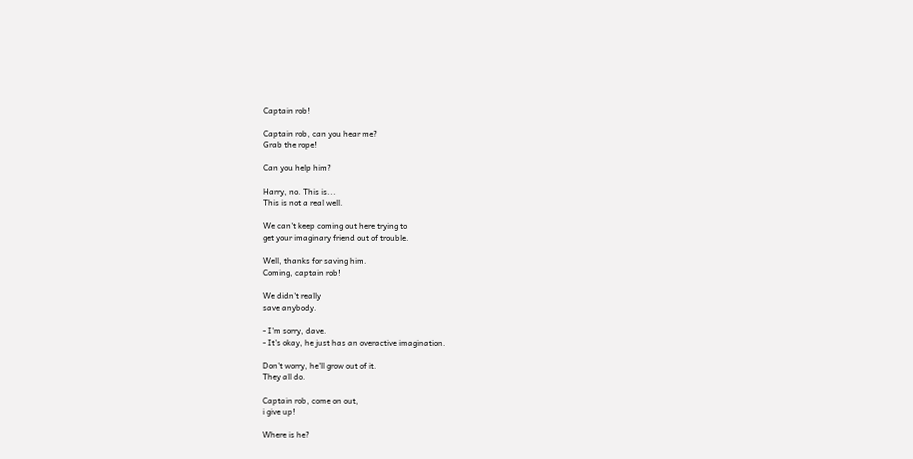Captain rob!

Captain rob, can you hear me?
Grab the rope!

Can you help him?

Harry, no. This is...
This is not a real well.

We can't keep coming out here trying to
get your imaginary friend out of trouble.

Well, thanks for saving him.
Coming, captain rob!

We didn't really
save anybody.

- I'm sorry, dave.
- It's okay, he just has an overactive imagination.

Don't worry, he'll grow out of it.
They all do.

Captain rob, come on out,
i give up!

Where is he?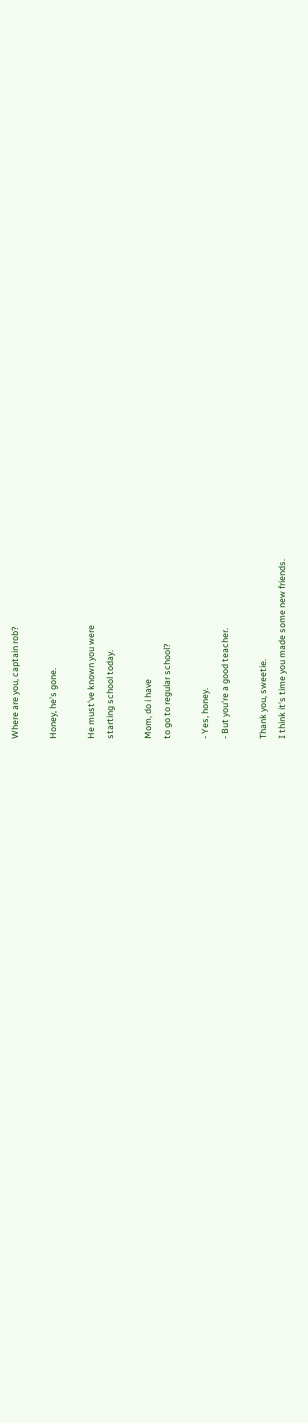Where are you, captain rob?

Honey, he's gone.

He must've known you were
starting school today.

Mom, do i have
to go to regular school?

- Yes, honey.
- But you're a good teacher.

Thank you, sweetie.
I think it's time you made some new friends.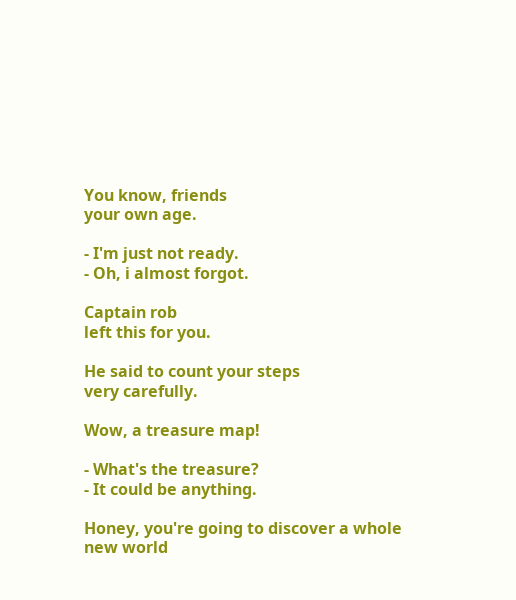You know, friends
your own age.

- I'm just not ready.
- Oh, i almost forgot.

Captain rob
left this for you.

He said to count your steps
very carefully.

Wow, a treasure map!

- What's the treasure?
- It could be anything.

Honey, you're going to discover a whole
new world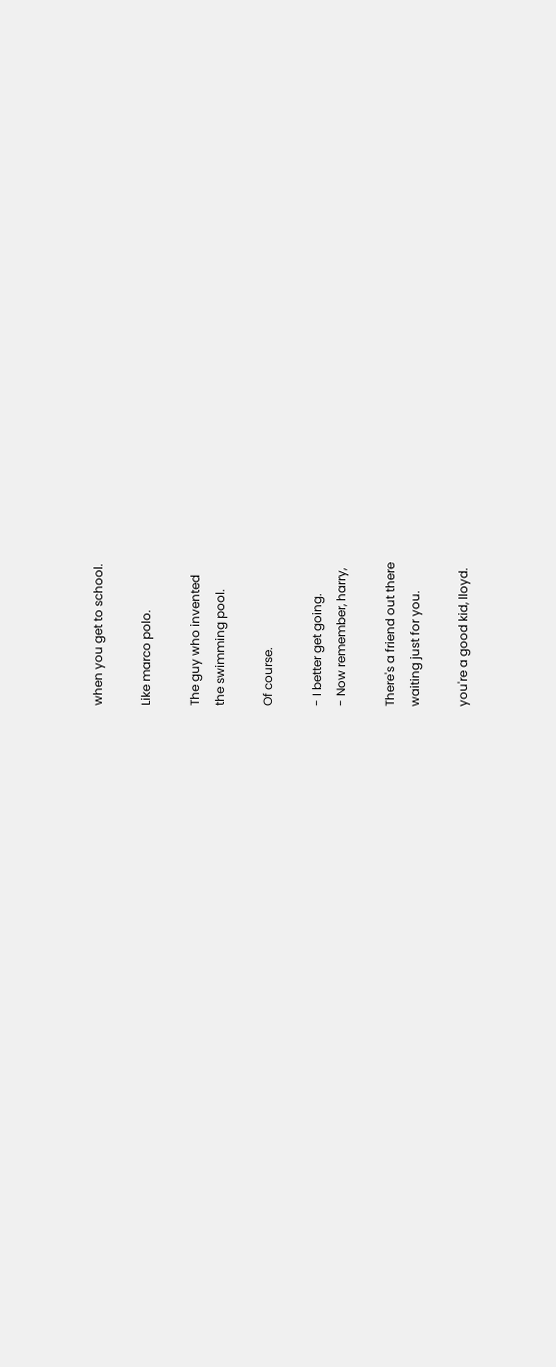when you get to school.

Like marco polo.

The guy who invented
the swimming pool.

Of course.

- I better get going.
- Now remember, harry,

There's a friend out there
waiting just for you.

you're a good kid, lloyd.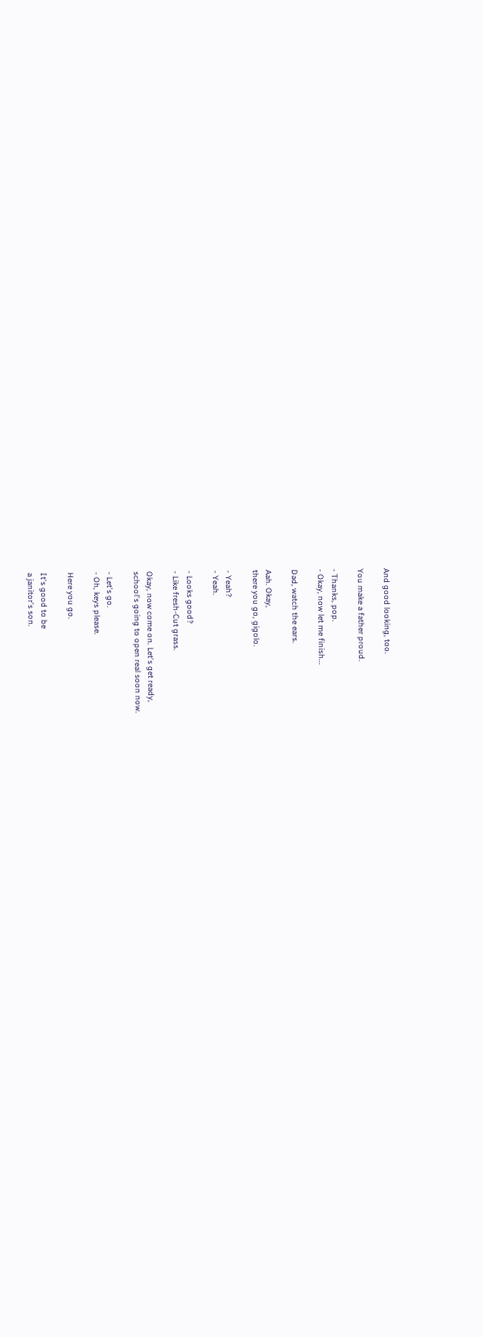And good looking, too.

You make a father proud.

- Thanks, pop.
- Okay, now let me finish...

Dad, watch the ears.

Aah. Okay,
there you go, gigolo.

- Yeah?
- Yeah.

- Looks good?
- Like fresh-Cut grass.

Okay, now come on. Let's get ready,
school's going to open real soon now.

- Let's go.
- Oh, keys please.

Here you go.

It's good to be
a janitor's son.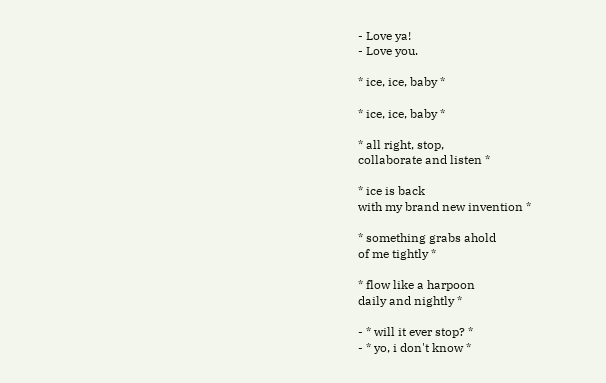- Love ya!
- Love you.

* ice, ice, baby *

* ice, ice, baby *

* all right, stop,
collaborate and listen *

* ice is back
with my brand new invention *

* something grabs ahold
of me tightly *

* flow like a harpoon
daily and nightly *

- * will it ever stop? *
- * yo, i don't know *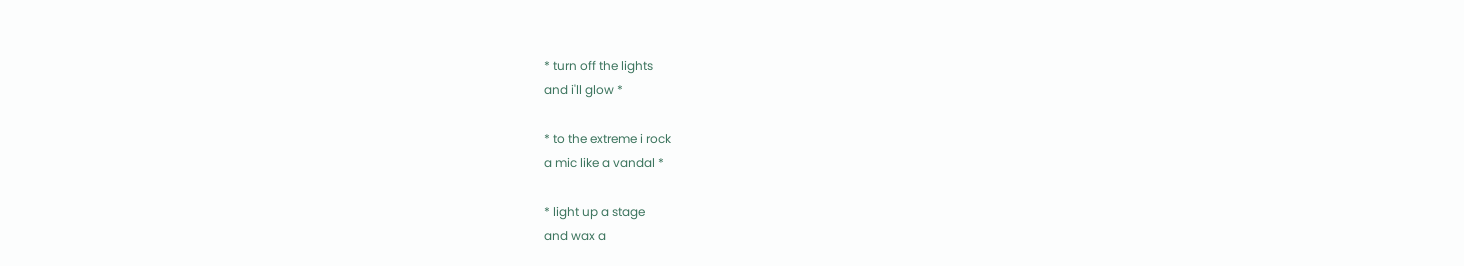* turn off the lights
and i'll glow *

* to the extreme i rock
a mic like a vandal *

* light up a stage
and wax a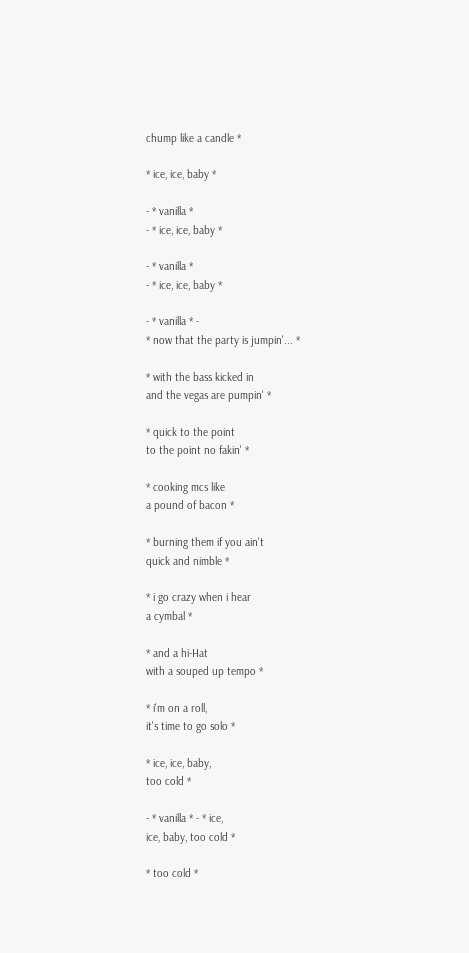chump like a candle *

* ice, ice, baby *

- * vanilla *
- * ice, ice, baby *

- * vanilla *
- * ice, ice, baby *

- * vanilla * -
* now that the party is jumpin'... *

* with the bass kicked in
and the vegas are pumpin' *

* quick to the point
to the point no fakin' *

* cooking mcs like
a pound of bacon *

* burning them if you ain't
quick and nimble *

* i go crazy when i hear
a cymbal *

* and a hi-Hat
with a souped up tempo *

* i'm on a roll,
it's time to go solo *

* ice, ice, baby,
too cold *

- * vanilla * - * ice,
ice, baby, too cold *

* too cold *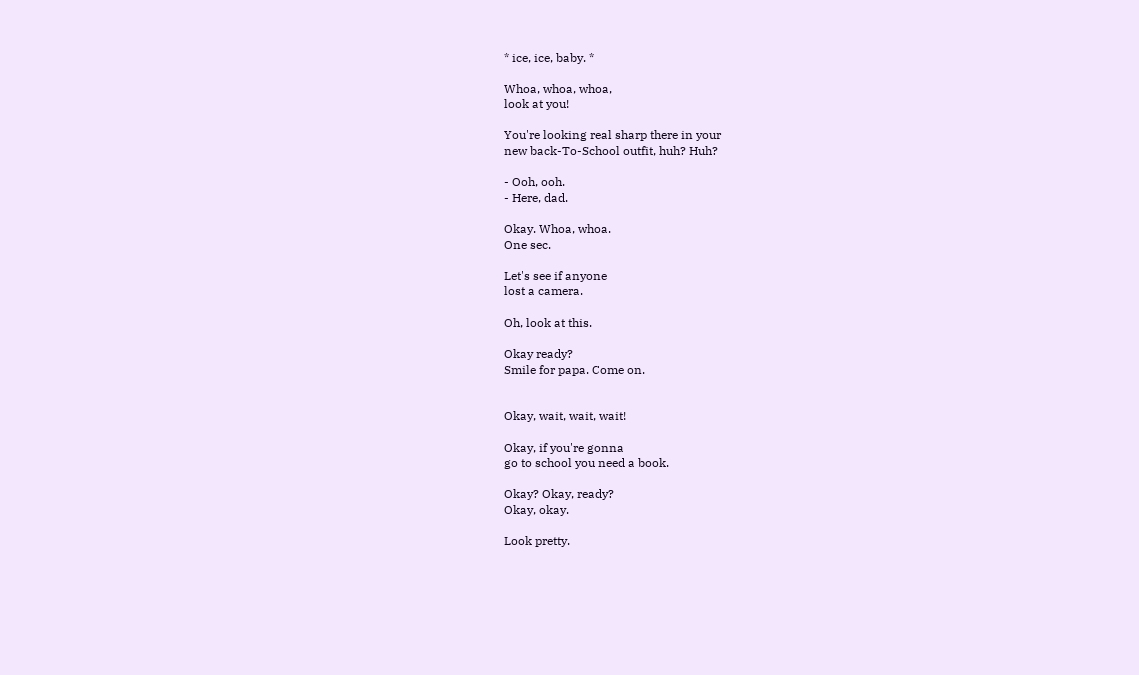* ice, ice, baby. *

Whoa, whoa, whoa,
look at you!

You're looking real sharp there in your
new back-To-School outfit, huh? Huh?

- Ooh, ooh.
- Here, dad.

Okay. Whoa, whoa.
One sec.

Let's see if anyone
lost a camera.

Oh, look at this.

Okay ready?
Smile for papa. Come on.


Okay, wait, wait, wait!

Okay, if you're gonna
go to school you need a book.

Okay? Okay, ready?
Okay, okay.

Look pretty.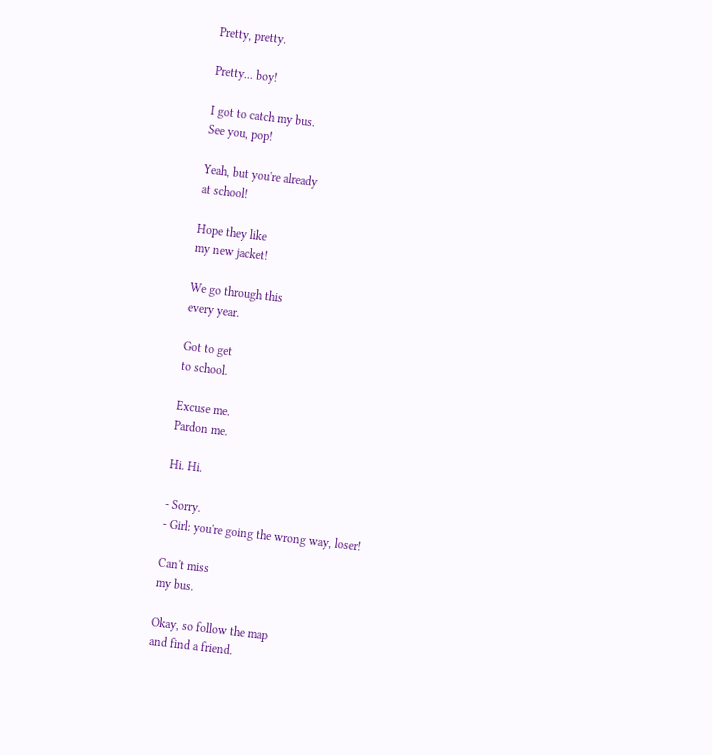Pretty, pretty.

Pretty... boy!

I got to catch my bus.
See you, pop!

Yeah, but you're already
at school!

Hope they like
my new jacket!

We go through this
every year.

Got to get
to school.

Excuse me.
Pardon me.

Hi. Hi.

- Sorry.
- Girl: you're going the wrong way, loser!

Can't miss
my bus.

Okay, so follow the map
and find a friend.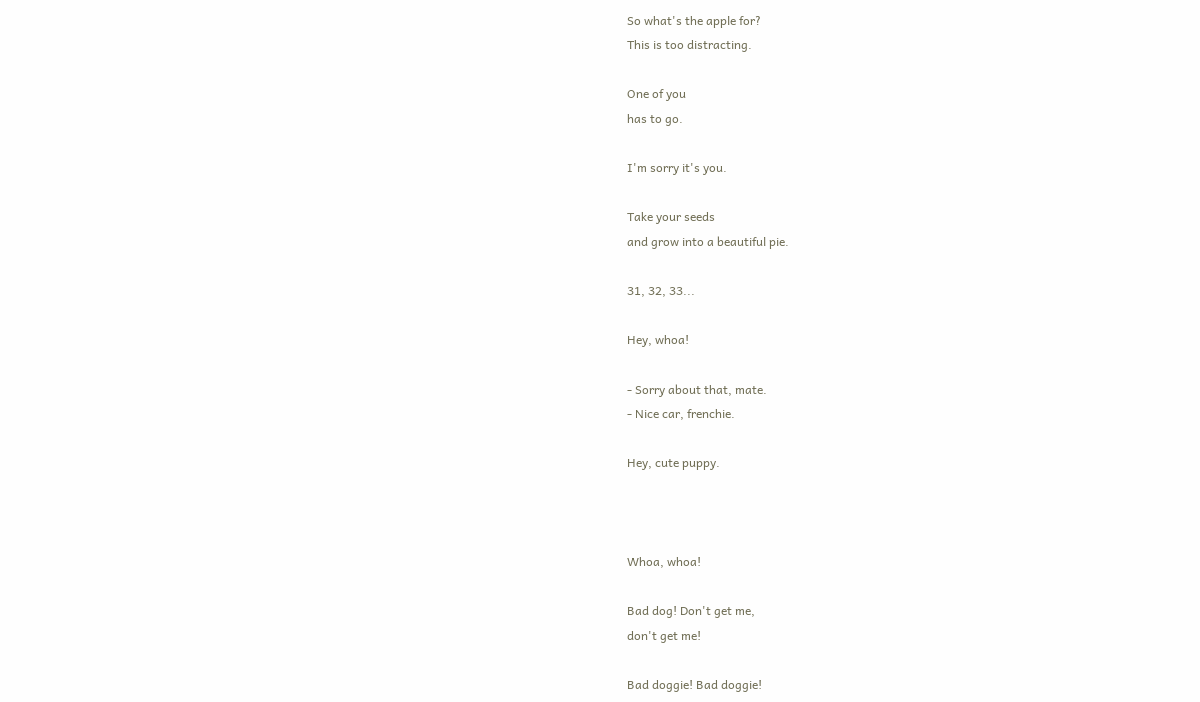So what's the apple for?
This is too distracting.

One of you
has to go.

I'm sorry it's you.

Take your seeds
and grow into a beautiful pie.

31, 32, 33...

Hey, whoa!

- Sorry about that, mate.
- Nice car, frenchie.

Hey, cute puppy.



Whoa, whoa!

Bad dog! Don't get me,
don't get me!

Bad doggie! Bad doggie!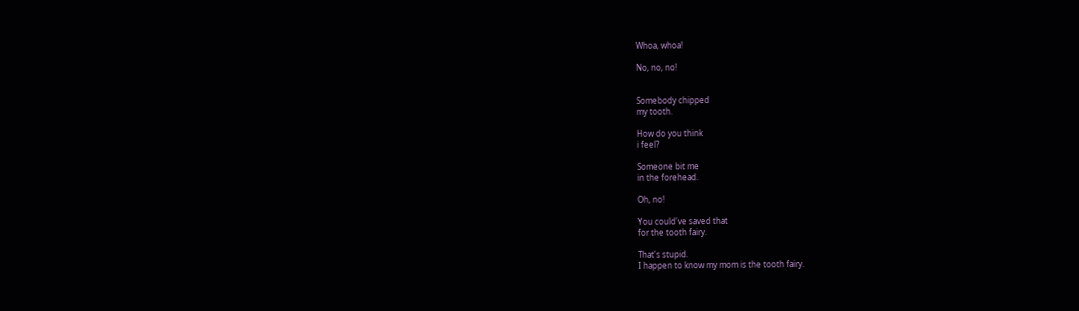Whoa, whoa!

No, no, no!


Somebody chipped
my tooth.

How do you think
i feel?

Someone bit me
in the forehead.

Oh, no!

You could've saved that
for the tooth fairy.

That's stupid.
I happen to know my mom is the tooth fairy.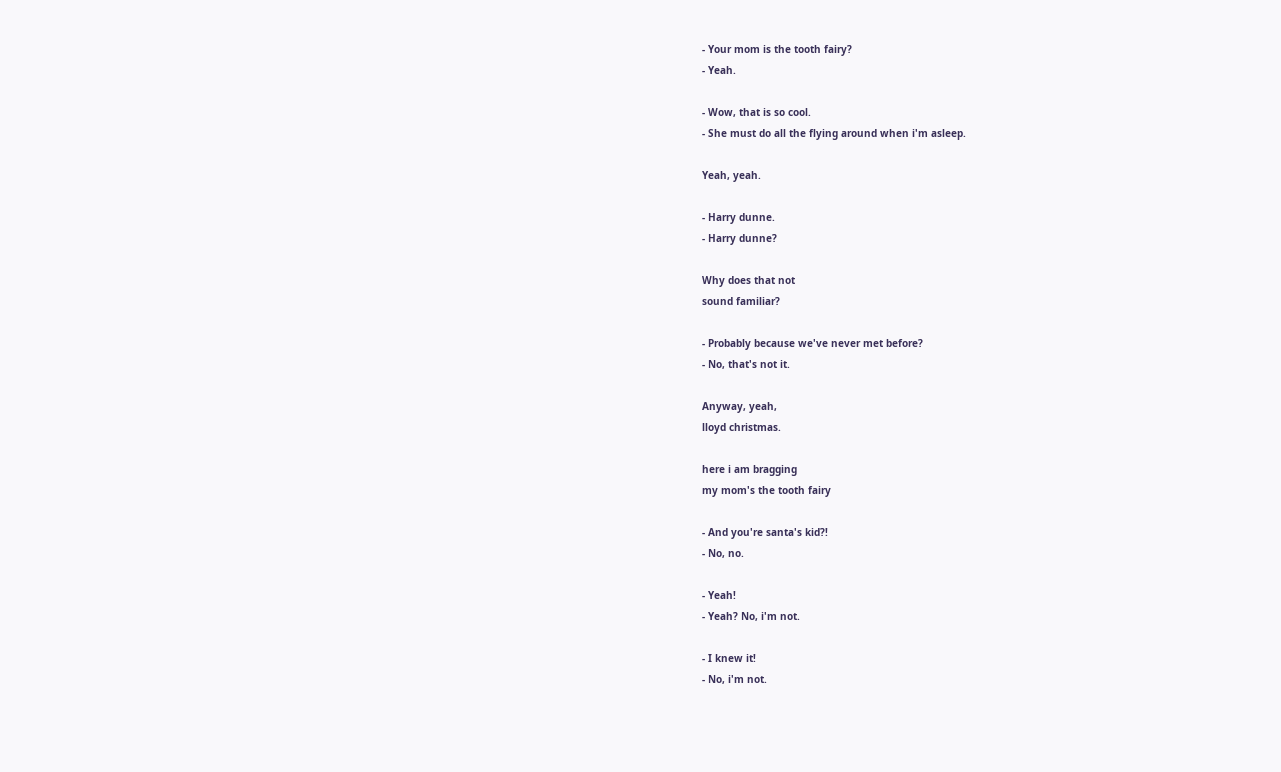- Your mom is the tooth fairy?
- Yeah.

- Wow, that is so cool.
- She must do all the flying around when i'm asleep.

Yeah, yeah.

- Harry dunne.
- Harry dunne?

Why does that not
sound familiar?

- Probably because we've never met before?
- No, that's not it.

Anyway, yeah,
lloyd christmas.

here i am bragging
my mom's the tooth fairy

- And you're santa's kid?!
- No, no.

- Yeah!
- Yeah? No, i'm not.

- I knew it!
- No, i'm not.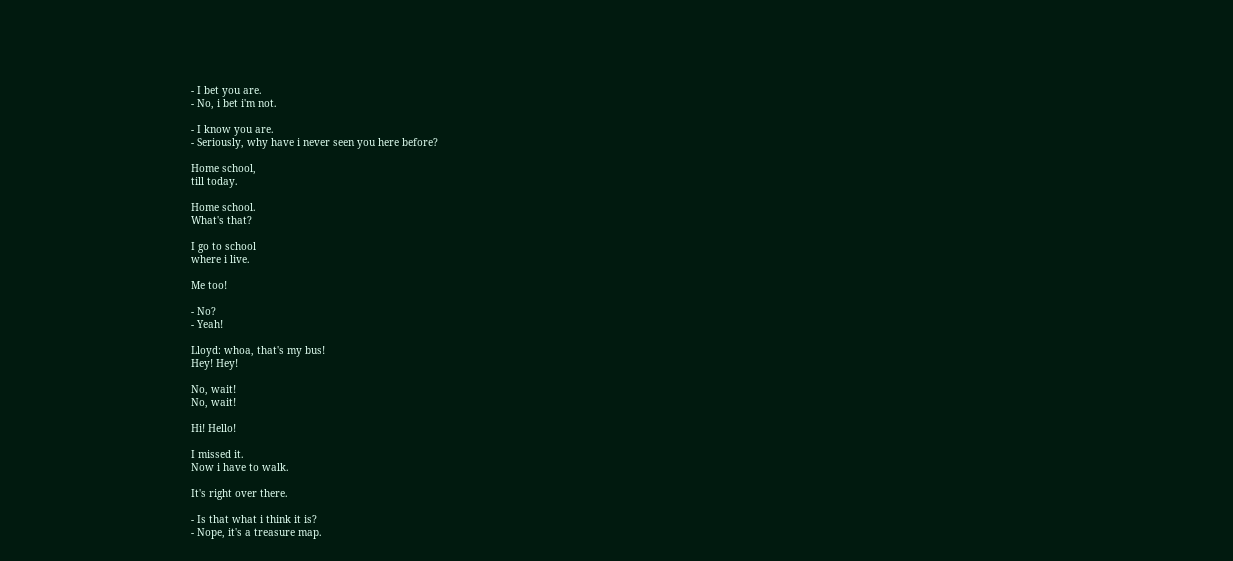- I bet you are.
- No, i bet i'm not.

- I know you are.
- Seriously, why have i never seen you here before?

Home school,
till today.

Home school.
What's that?

I go to school
where i live.

Me too!

- No?
- Yeah!

Lloyd: whoa, that's my bus!
Hey! Hey!

No, wait!
No, wait!

Hi! Hello!

I missed it.
Now i have to walk.

It's right over there.

- Is that what i think it is?
- Nope, it's a treasure map.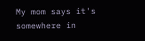My mom says it's
somewhere in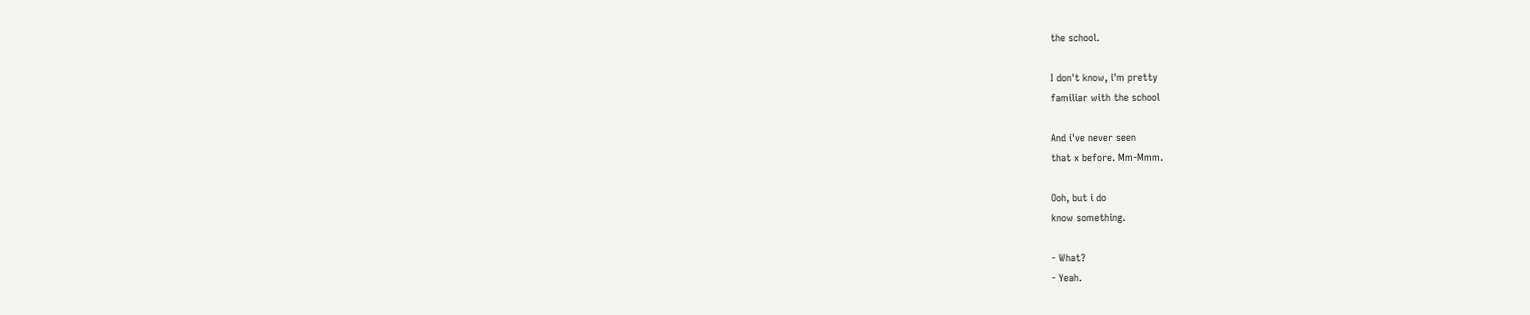the school.

I don't know, i'm pretty
familiar with the school

And i've never seen
that x before. Mm-Mmm.

Ooh, but i do
know something.

- What?
- Yeah.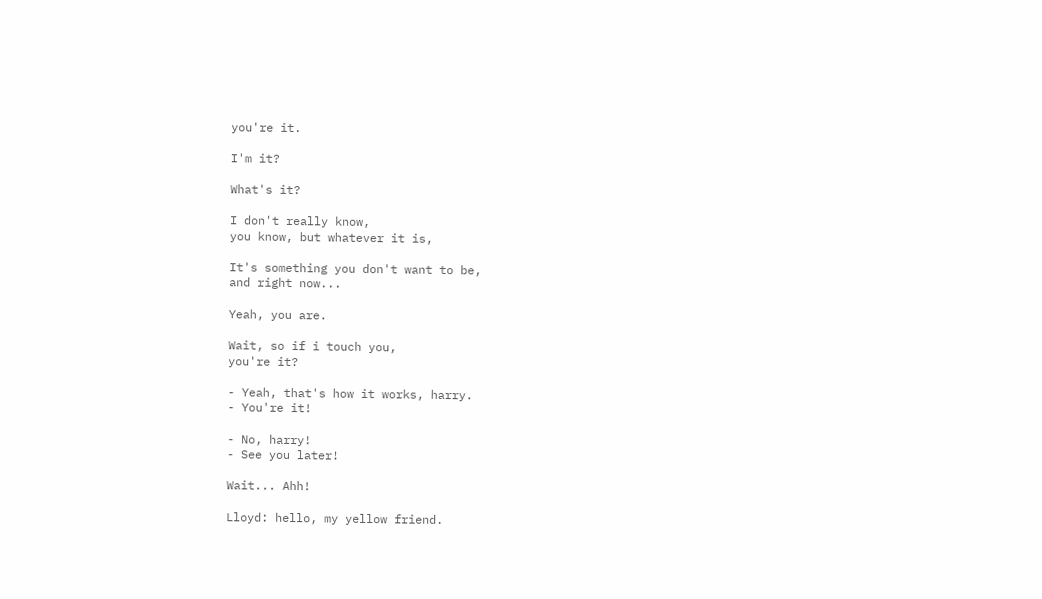you're it.

I'm it?

What's it?

I don't really know,
you know, but whatever it is,

It's something you don't want to be,
and right now...

Yeah, you are.

Wait, so if i touch you,
you're it?

- Yeah, that's how it works, harry.
- You're it!

- No, harry!
- See you later!

Wait... Ahh!

Lloyd: hello, my yellow friend.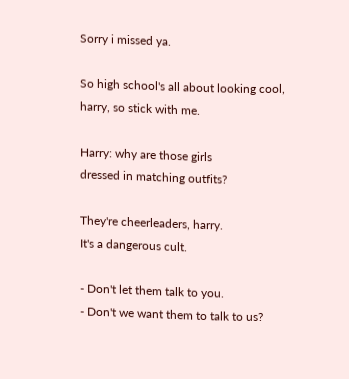Sorry i missed ya.

So high school's all about looking cool,
harry, so stick with me.

Harry: why are those girls
dressed in matching outfits?

They're cheerleaders, harry.
It's a dangerous cult.

- Don't let them talk to you.
- Don't we want them to talk to us?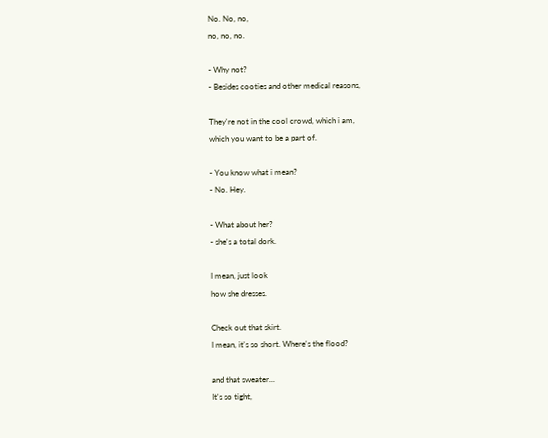No. No, no,
no, no, no.

- Why not?
- Besides cooties and other medical reasons,

They're not in the cool crowd, which i am,
which you want to be a part of.

- You know what i mean?
- No. Hey.

- What about her?
- she's a total dork.

I mean, just look
how she dresses.

Check out that skirt.
I mean, it's so short. Where's the flood?

and that sweater...
It's so tight,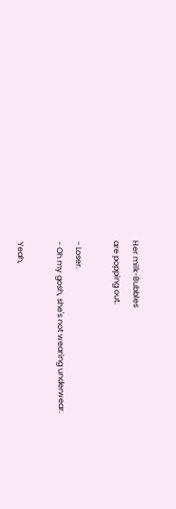Her milk-Bubbles
are popping out.

- Loser.
- Oh my gosh, she's not wearing underwear.

Yeah,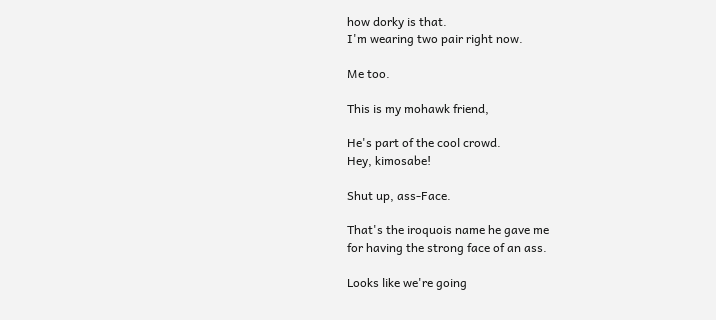how dorky is that.
I'm wearing two pair right now.

Me too.

This is my mohawk friend,

He's part of the cool crowd.
Hey, kimosabe!

Shut up, ass-Face.

That's the iroquois name he gave me
for having the strong face of an ass.

Looks like we're going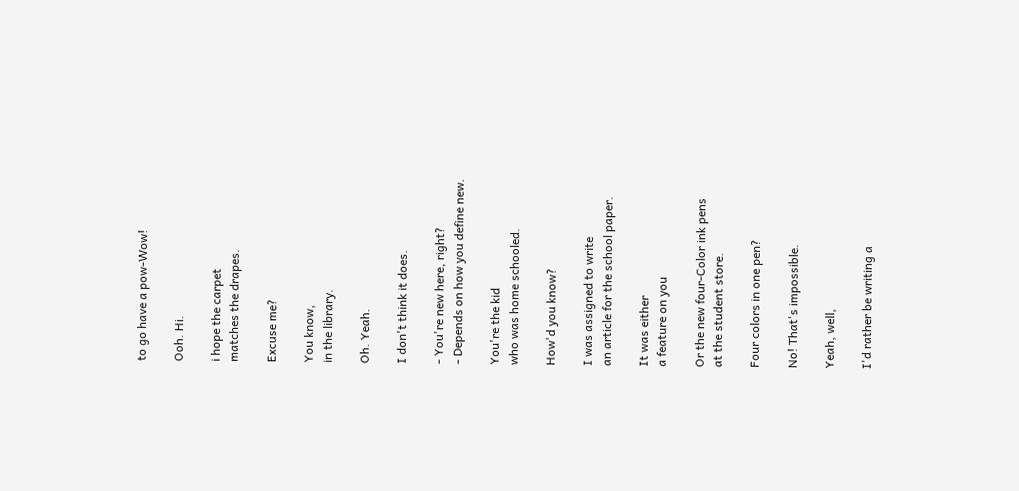to go have a pow-Wow!

Ooh. Hi.

i hope the carpet
matches the drapes.

Excuse me?

You know,
in the library.

Oh. Yeah.

I don't think it does.

- You're new here, right?
- Depends on how you define new.

You're the kid
who was home schooled.

How'd you know?

I was assigned to write
an article for the school paper.

It was either
a feature on you

Or the new four-Color ink pens
at the student store.

Four colors in one pen?

No! That's impossible.

Yeah, well,

I'd rather be writing a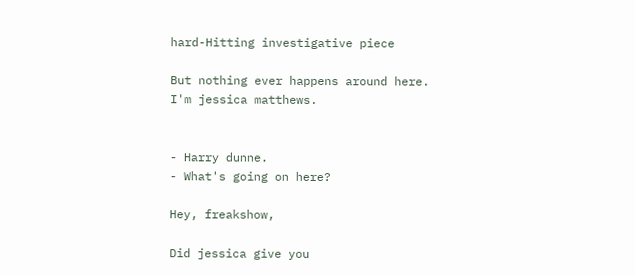hard-Hitting investigative piece

But nothing ever happens around here.
I'm jessica matthews.


- Harry dunne.
- What's going on here?

Hey, freakshow,

Did jessica give you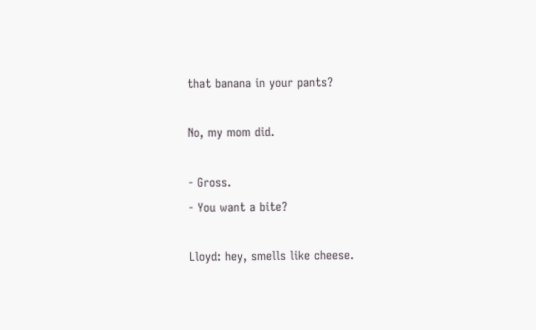that banana in your pants?

No, my mom did.

- Gross.
- You want a bite?

Lloyd: hey, smells like cheese.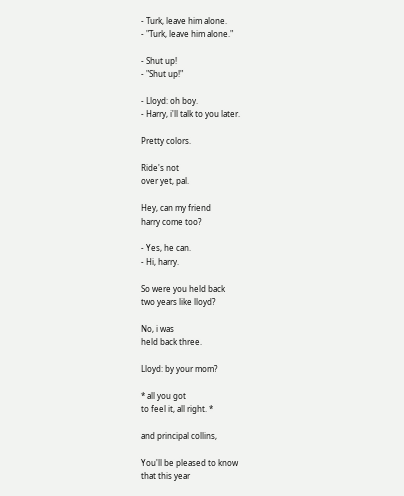- Turk, leave him alone.
- "Turk, leave him alone."

- Shut up!
- "Shut up!"

- Lloyd: oh boy.
- Harry, i'll talk to you later.

Pretty colors.

Ride's not
over yet, pal.

Hey, can my friend
harry come too?

- Yes, he can.
- Hi, harry.

So were you held back
two years like lloyd?

No, i was
held back three.

Lloyd: by your mom?

* all you got
to feel it, all right. *

and principal collins,

You'll be pleased to know
that this year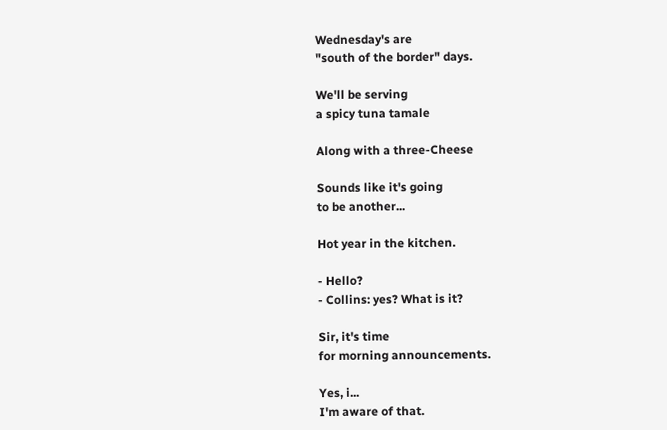Wednesday's are
"south of the border" days.

We'll be serving
a spicy tuna tamale

Along with a three-Cheese

Sounds like it's going
to be another...

Hot year in the kitchen.

- Hello?
- Collins: yes? What is it?

Sir, it's time
for morning announcements.

Yes, i...
I'm aware of that.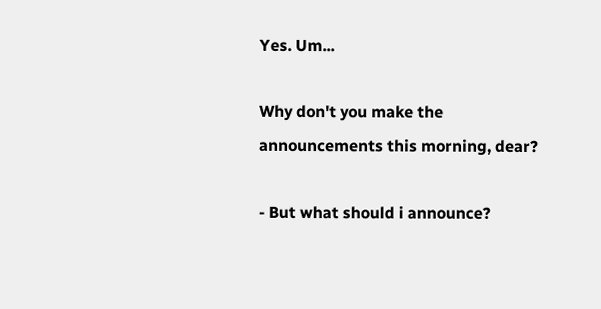Yes. Um...

Why don't you make the
announcements this morning, dear?

- But what should i announce?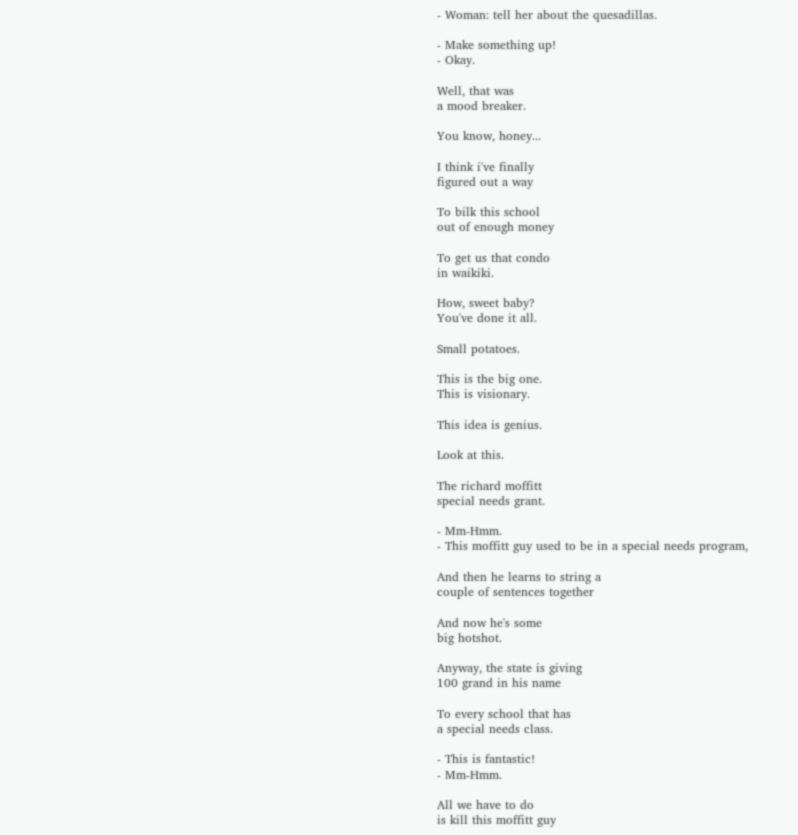- Woman: tell her about the quesadillas.

- Make something up!
- Okay.

Well, that was
a mood breaker.

You know, honey...

I think i've finally
figured out a way

To bilk this school
out of enough money

To get us that condo
in waikiki.

How, sweet baby?
You've done it all.

Small potatoes.

This is the big one.
This is visionary.

This idea is genius.

Look at this.

The richard moffitt
special needs grant.

- Mm-Hmm.
- This moffitt guy used to be in a special needs program,

And then he learns to string a
couple of sentences together

And now he's some
big hotshot.

Anyway, the state is giving
100 grand in his name

To every school that has
a special needs class.

- This is fantastic!
- Mm-Hmm.

All we have to do
is kill this moffitt guy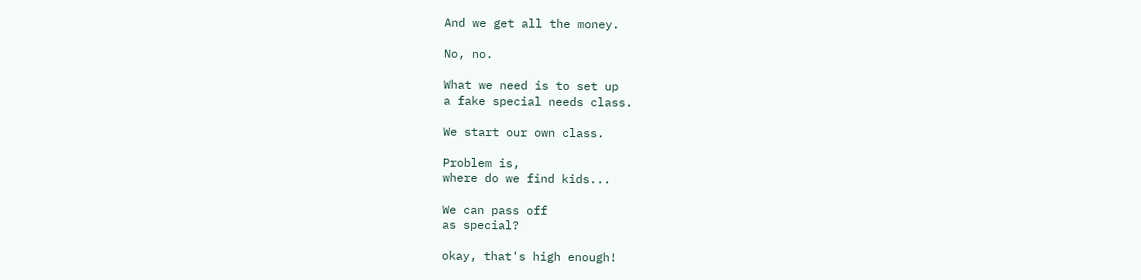And we get all the money.

No, no.

What we need is to set up
a fake special needs class.

We start our own class.

Problem is,
where do we find kids...

We can pass off
as special?

okay, that's high enough!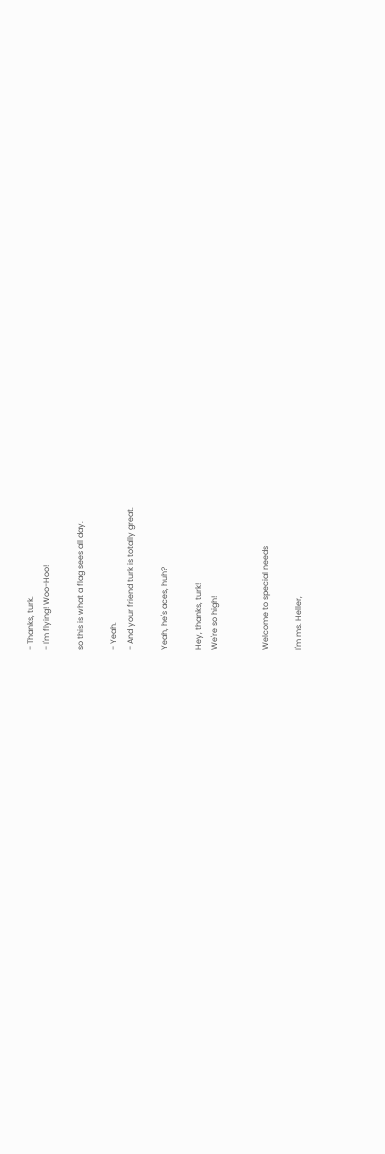- Thanks, turk.
- I'm flying! Woo-Hoo!

so this is what a flag sees all day.

- Yeah.
- And your friend turk is totally great.

Yeah, he's aces, huh?

Hey, thanks, turk!
We're so high!


Welcome to special needs

I'm ms. Heller,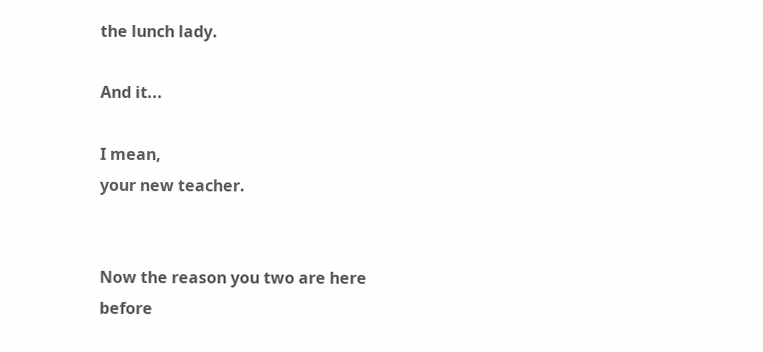the lunch lady.

And it...

I mean,
your new teacher.


Now the reason you two are here
before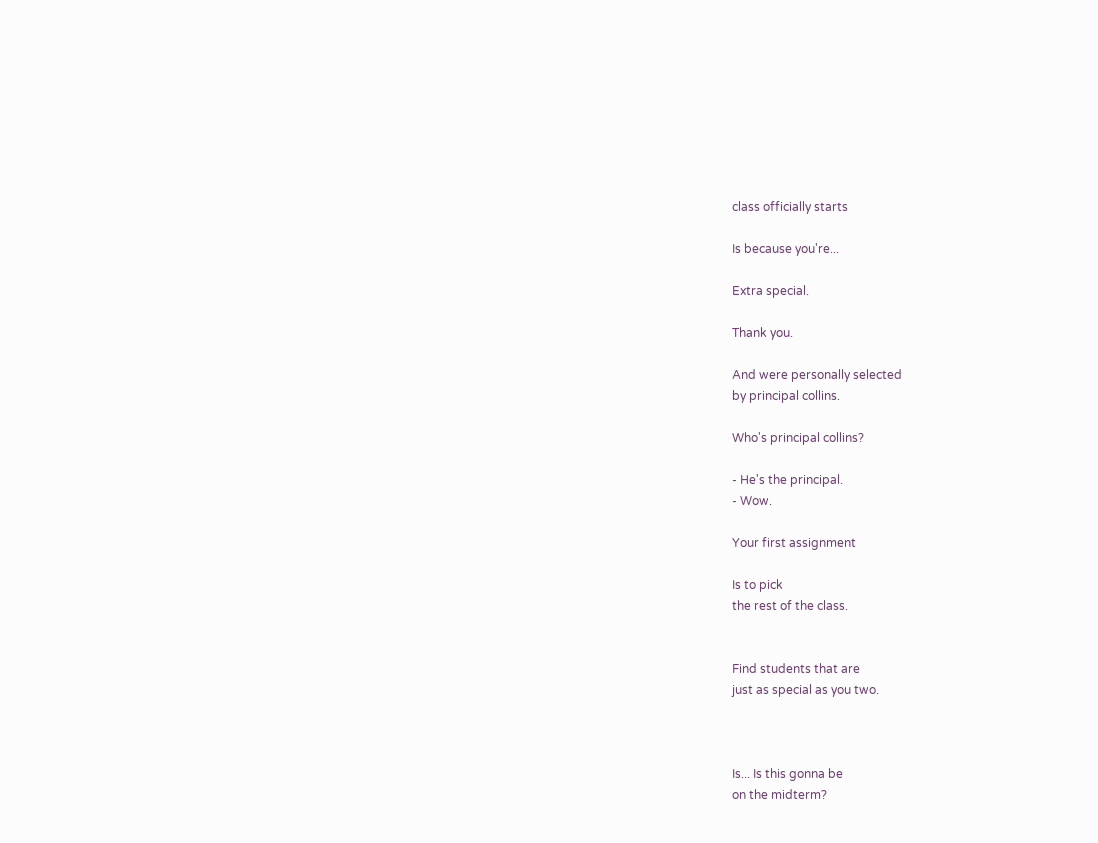class officially starts

Is because you're...

Extra special.

Thank you.

And were personally selected
by principal collins.

Who's principal collins?

- He's the principal.
- Wow.

Your first assignment

Is to pick
the rest of the class.


Find students that are
just as special as you two.



Is... Is this gonna be
on the midterm?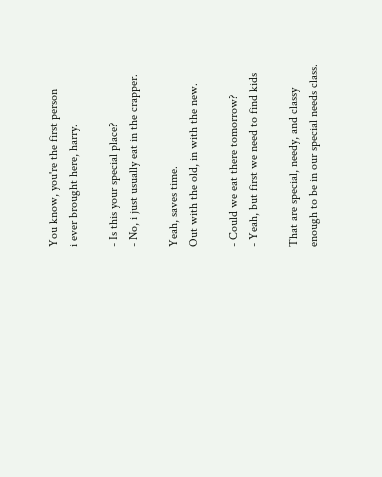You know, you're the first person
i ever brought here, harry.

- Is this your special place?
- No, i just usually eat in the crapper.

Yeah, saves time.
Out with the old, in with the new.

- Could we eat there tomorrow?
- Yeah, but first we need to find kids

That are special, needy, and classy
enough to be in our special needs class.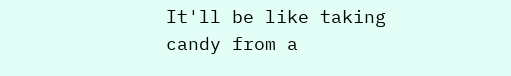It'll be like taking
candy from a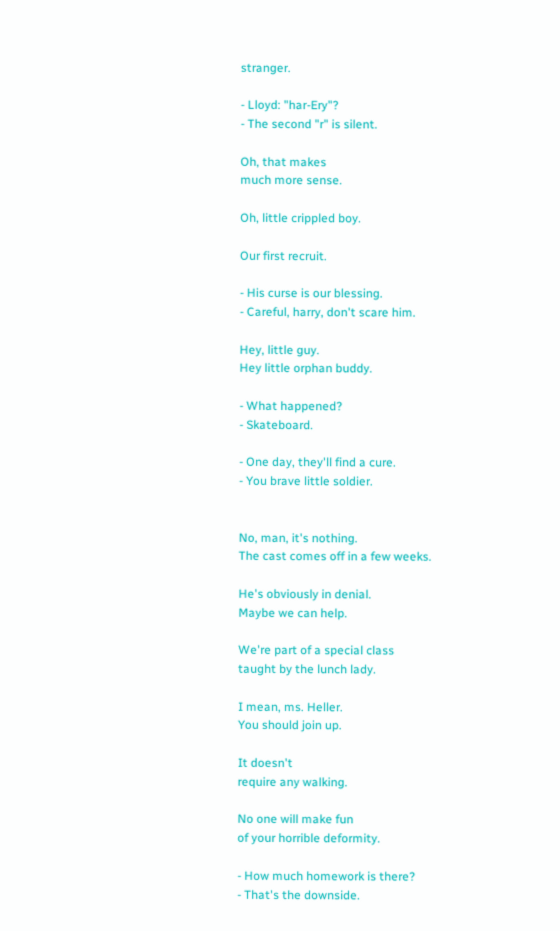stranger.

- Lloyd: "har-Ery"?
- The second "r" is silent.

Oh, that makes
much more sense.

Oh, little crippled boy.

Our first recruit.

- His curse is our blessing.
- Careful, harry, don't scare him.

Hey, little guy.
Hey little orphan buddy.

- What happened?
- Skateboard.

- One day, they'll find a cure.
- You brave little soldier.


No, man, it's nothing.
The cast comes off in a few weeks.

He's obviously in denial.
Maybe we can help.

We're part of a special class
taught by the lunch lady.

I mean, ms. Heller.
You should join up.

It doesn't
require any walking.

No one will make fun
of your horrible deformity.

- How much homework is there?
- That's the downside.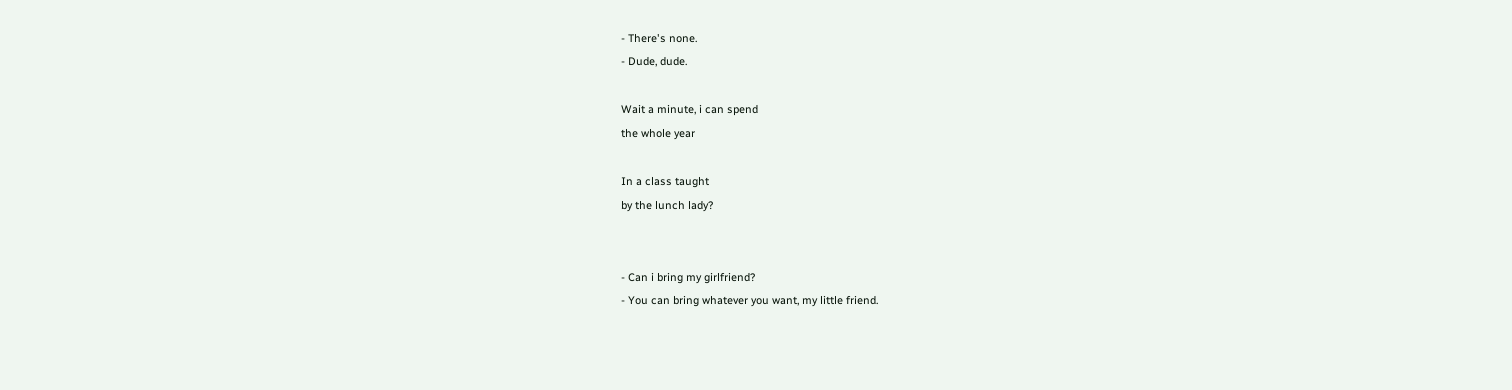- There's none.
- Dude, dude.

Wait a minute, i can spend
the whole year

In a class taught
by the lunch lady?


- Can i bring my girlfriend?
- You can bring whatever you want, my little friend.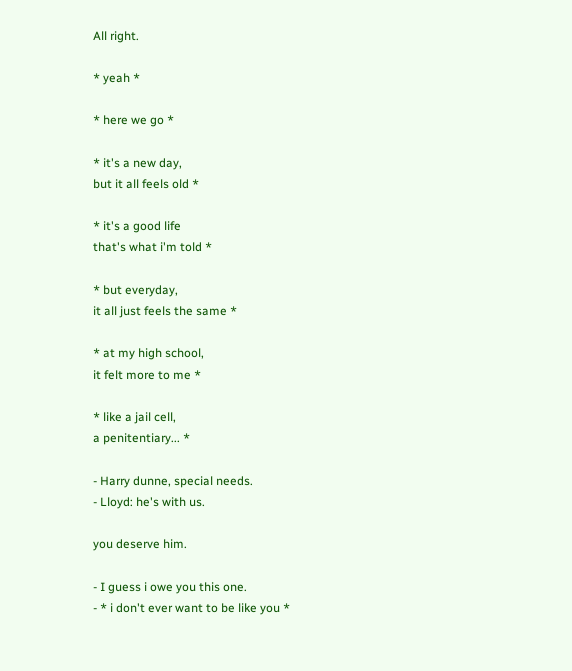All right.

* yeah *

* here we go *

* it's a new day,
but it all feels old *

* it's a good life
that's what i'm told *

* but everyday,
it all just feels the same *

* at my high school,
it felt more to me *

* like a jail cell,
a penitentiary... *

- Harry dunne, special needs.
- Lloyd: he's with us.

you deserve him.

- I guess i owe you this one.
- * i don't ever want to be like you *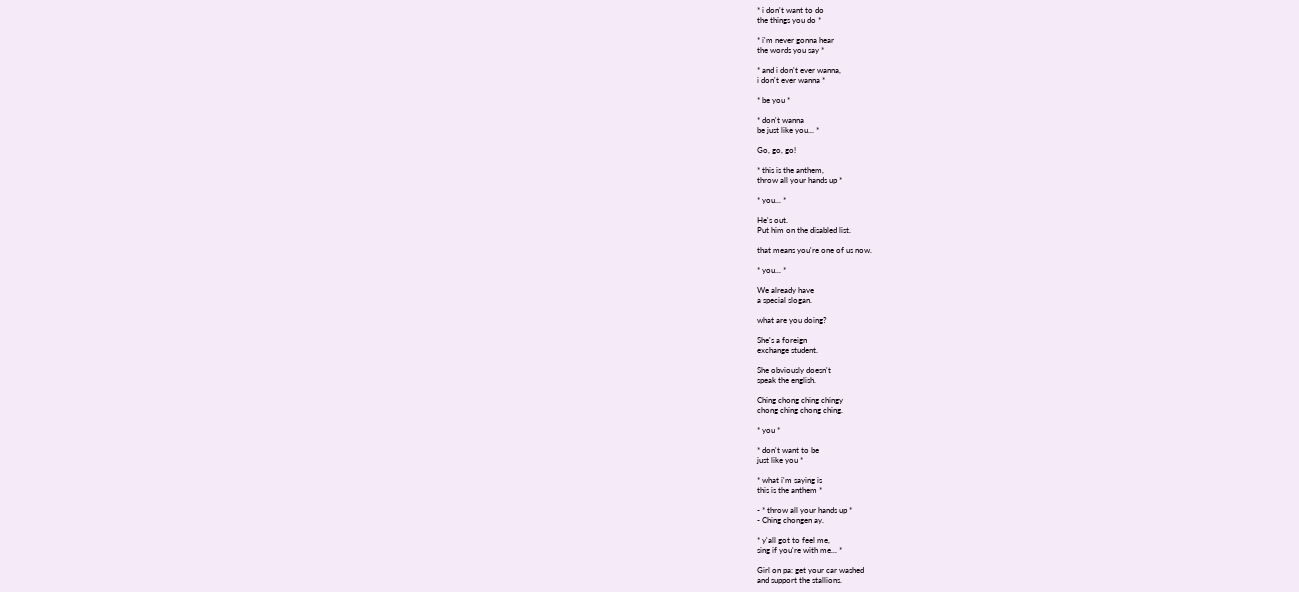* i don't want to do
the things you do *

* i'm never gonna hear
the words you say *

* and i don't ever wanna,
i don't ever wanna *

* be you *

* don't wanna
be just like you... *

Go, go, go!

* this is the anthem,
throw all your hands up *

* you... *

He's out.
Put him on the disabled list.

that means you're one of us now.

* you... *

We already have
a special slogan.

what are you doing?

She's a foreign
exchange student.

She obviously doesn't
speak the english.

Ching chong ching chingy
chong ching chong ching.

* you *

* don't want to be
just like you *

* what i'm saying is
this is the anthem *

- * throw all your hands up *
- Ching chongen ay.

* y'all got to feel me,
sing if you're with me... *

Girl on pa: get your car washed
and support the stallions.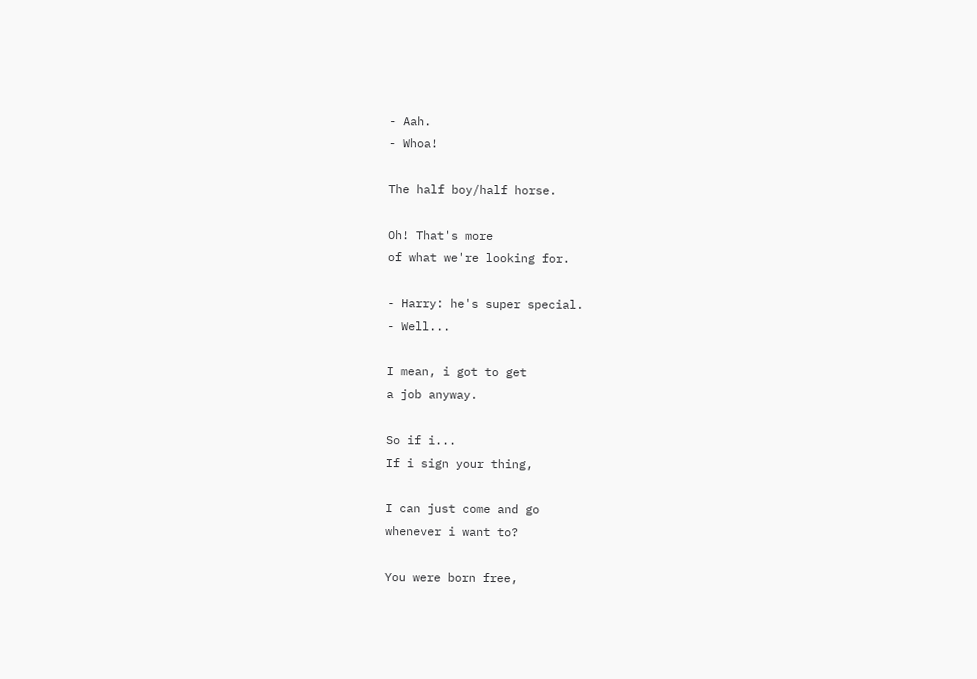- Aah.
- Whoa!

The half boy/half horse.

Oh! That's more
of what we're looking for.

- Harry: he's super special.
- Well...

I mean, i got to get
a job anyway.

So if i...
If i sign your thing,

I can just come and go
whenever i want to?

You were born free,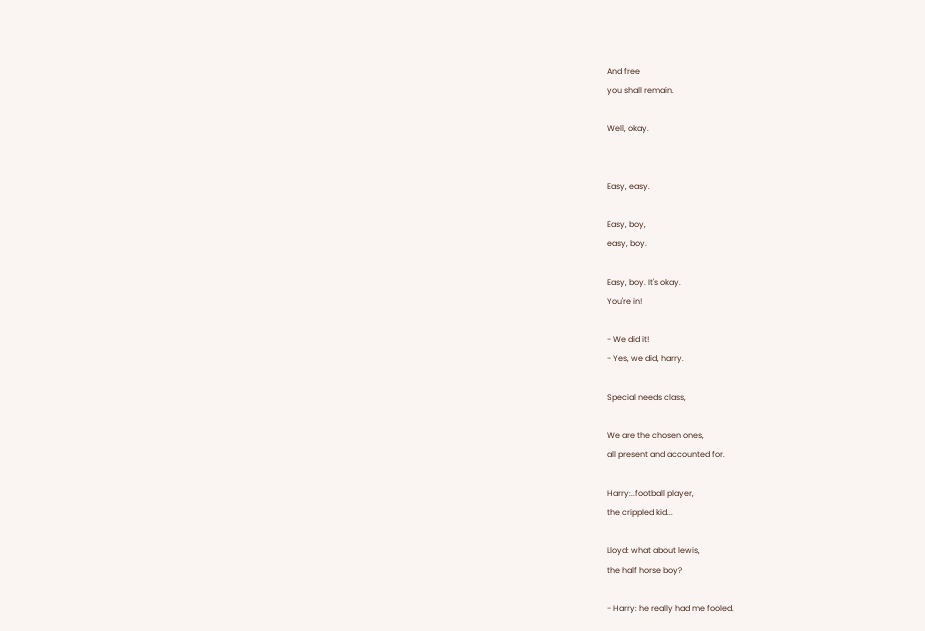And free
you shall remain.

Well, okay.


Easy, easy.

Easy, boy,
easy, boy.

Easy, boy. It's okay.
You're in!

- We did it!
- Yes, we did, harry.

Special needs class,

We are the chosen ones,
all present and accounted for.

Harry:..football player,
the crippled kid...

Lloyd: what about lewis,
the half horse boy?

- Harry: he really had me fooled.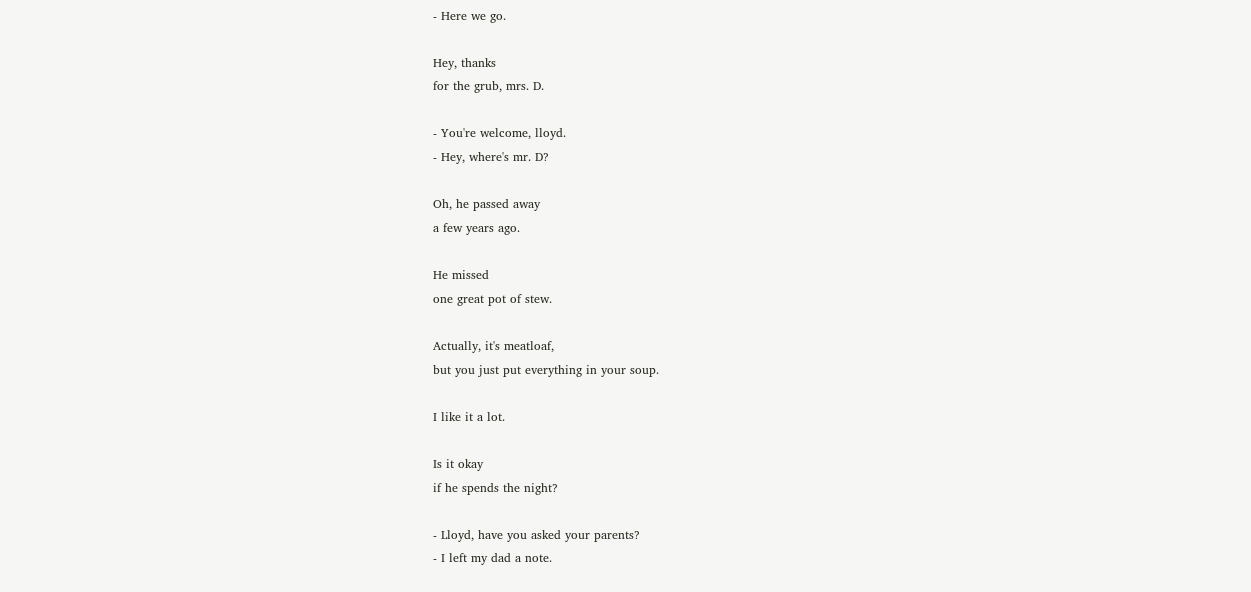- Here we go.

Hey, thanks
for the grub, mrs. D.

- You're welcome, lloyd.
- Hey, where's mr. D?

Oh, he passed away
a few years ago.

He missed
one great pot of stew.

Actually, it's meatloaf,
but you just put everything in your soup.

I like it a lot.

Is it okay
if he spends the night?

- Lloyd, have you asked your parents?
- I left my dad a note.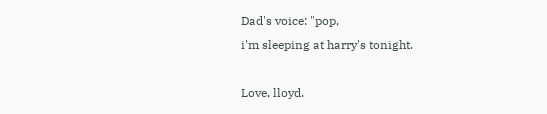Dad's voice: "pop,
i'm sleeping at harry's tonight.

Love, lloyd.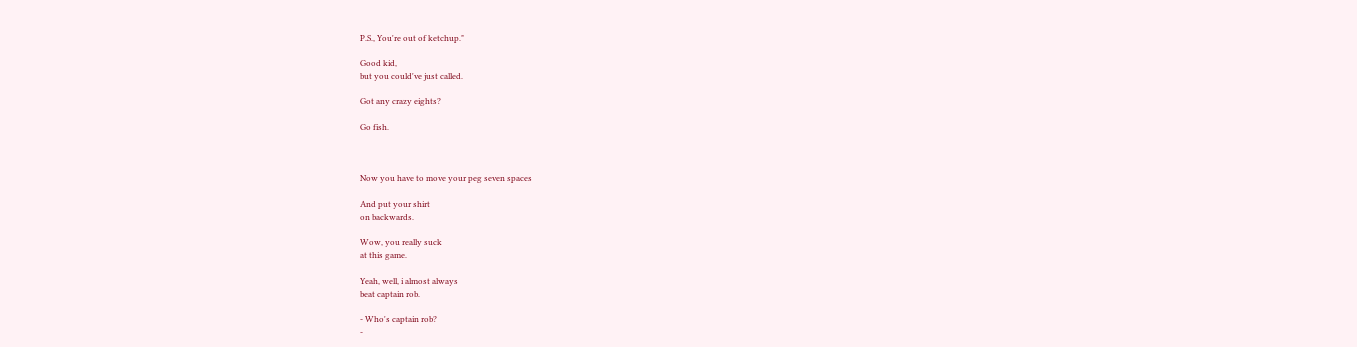P.S., You're out of ketchup."

Good kid,
but you could've just called.

Got any crazy eights?

Go fish.



Now you have to move your peg seven spaces

And put your shirt
on backwards.

Wow, you really suck
at this game.

Yeah, well, i almost always
beat captain rob.

- Who's captain rob?
-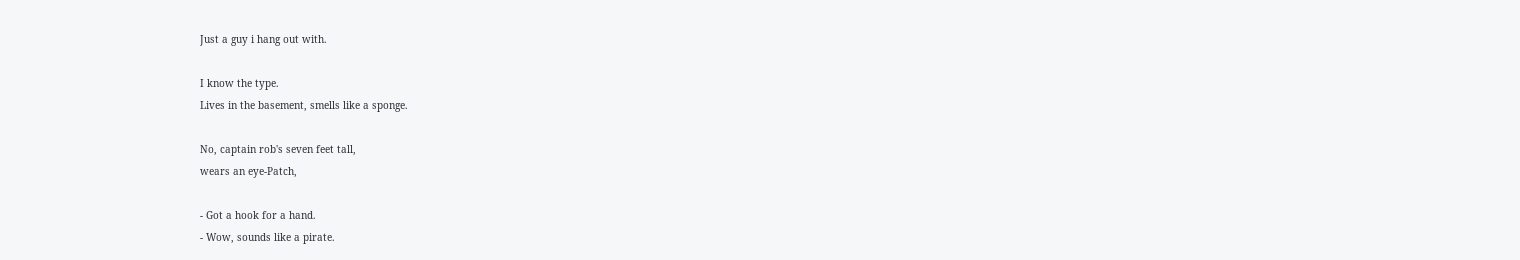Just a guy i hang out with.

I know the type.
Lives in the basement, smells like a sponge.

No, captain rob's seven feet tall,
wears an eye-Patch,

- Got a hook for a hand.
- Wow, sounds like a pirate.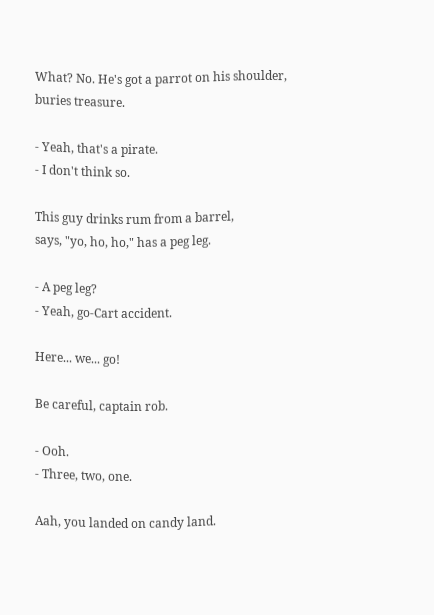What? No. He's got a parrot on his shoulder,
buries treasure.

- Yeah, that's a pirate.
- I don't think so.

This guy drinks rum from a barrel,
says, "yo, ho, ho," has a peg leg.

- A peg leg?
- Yeah, go-Cart accident.

Here... we... go!

Be careful, captain rob.

- Ooh.
- Three, two, one.

Aah, you landed on candy land.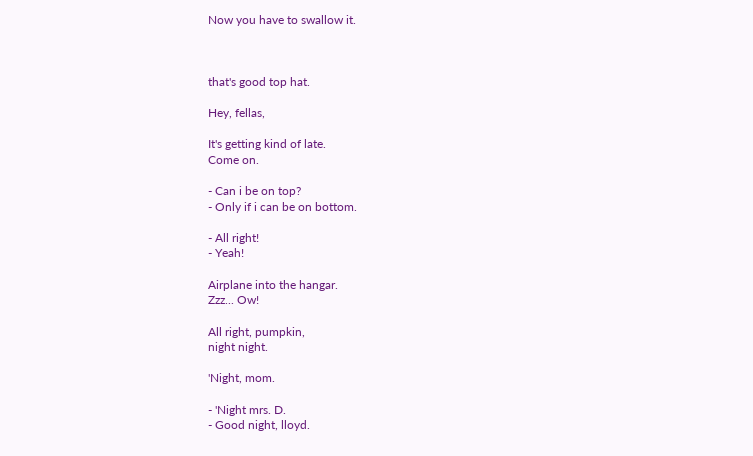Now you have to swallow it.



that's good top hat.

Hey, fellas,

It's getting kind of late.
Come on.

- Can i be on top?
- Only if i can be on bottom.

- All right!
- Yeah!

Airplane into the hangar.
Zzz... Ow!

All right, pumpkin,
night night.

'Night, mom.

- 'Night mrs. D.
- Good night, lloyd.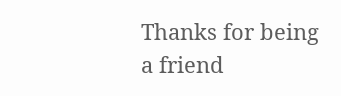Thanks for being
a friend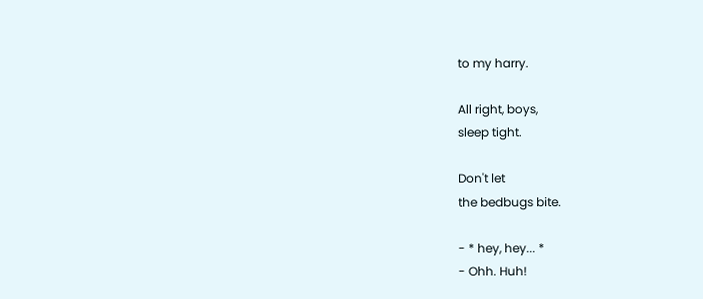to my harry.

All right, boys,
sleep tight.

Don't let
the bedbugs bite.

- * hey, hey... *
- Ohh. Huh!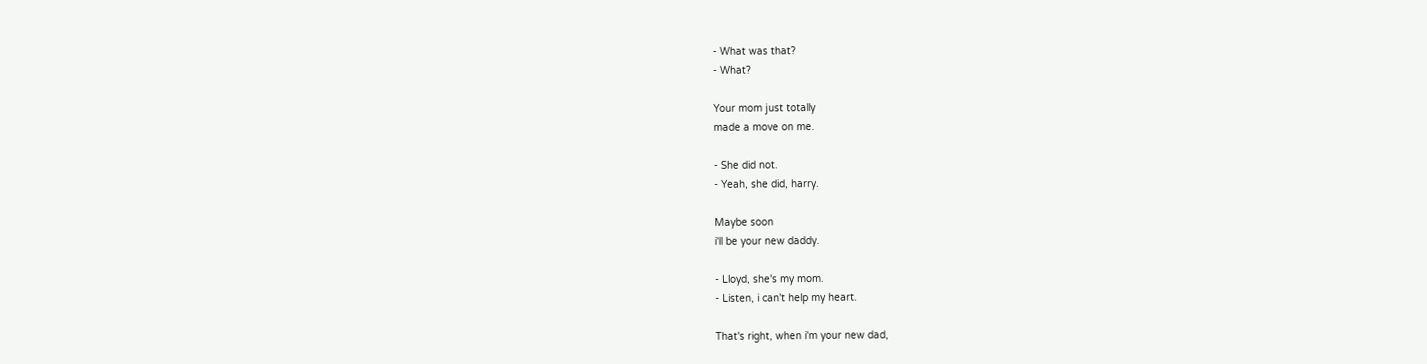- What was that?
- What?

Your mom just totally
made a move on me.

- She did not.
- Yeah, she did, harry.

Maybe soon
i'll be your new daddy.

- Lloyd, she's my mom.
- Listen, i can't help my heart.

That's right, when i'm your new dad,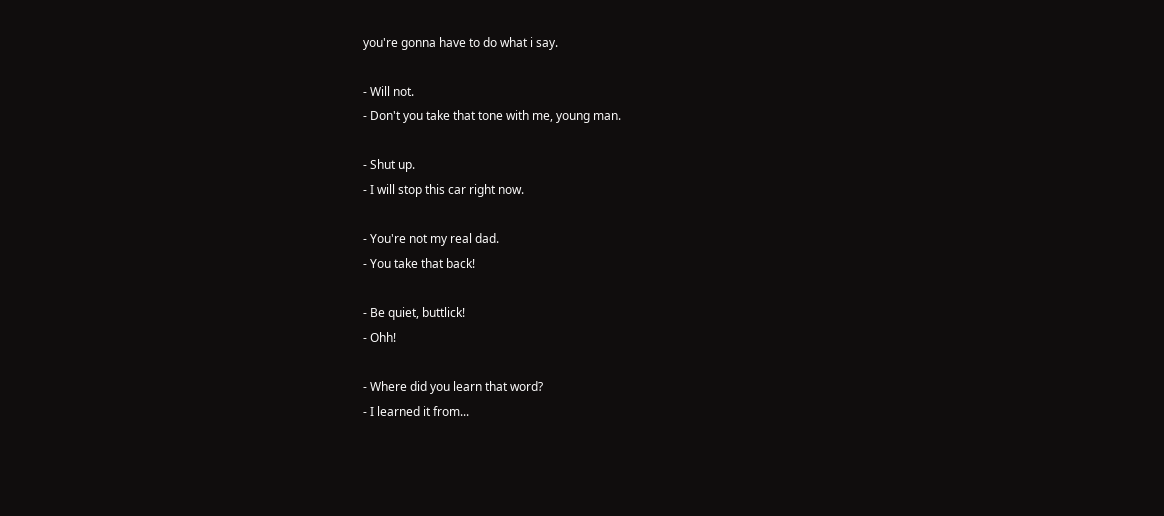you're gonna have to do what i say.

- Will not.
- Don't you take that tone with me, young man.

- Shut up.
- I will stop this car right now.

- You're not my real dad.
- You take that back!

- Be quiet, buttlick!
- Ohh!

- Where did you learn that word?
- I learned it from...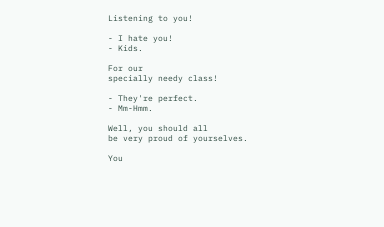Listening to you!

- I hate you!
- Kids.

For our
specially needy class!

- They're perfect.
- Mm-Hmm.

Well, you should all
be very proud of yourselves.

You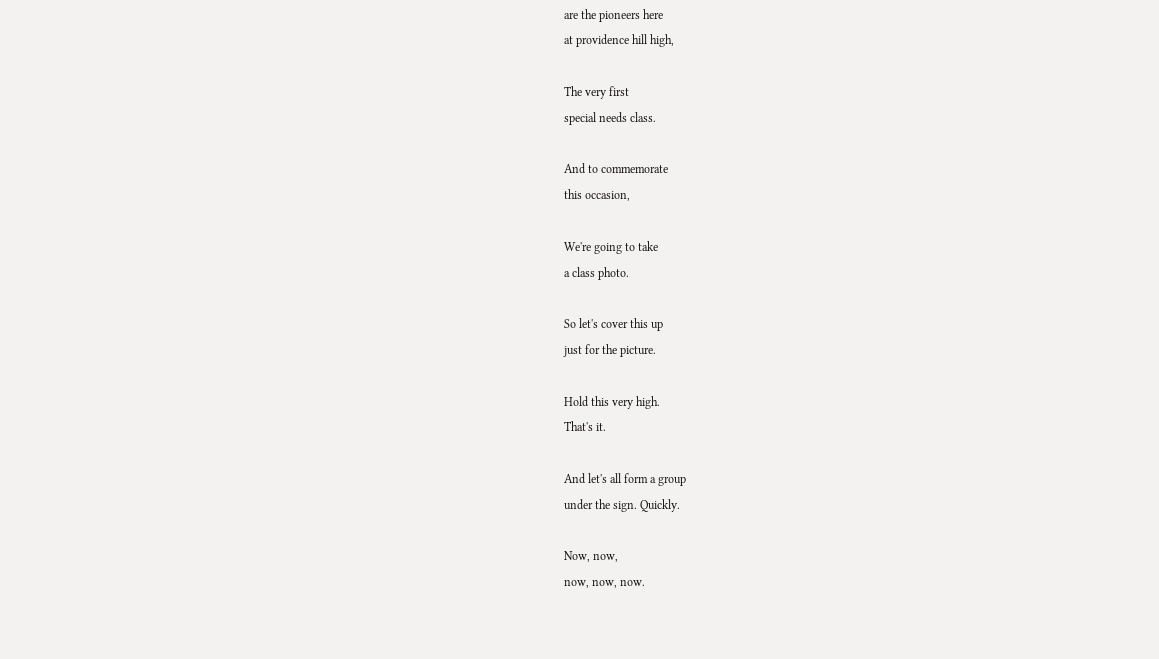are the pioneers here
at providence hill high,

The very first
special needs class.

And to commemorate
this occasion,

We're going to take
a class photo.

So let's cover this up
just for the picture.

Hold this very high.
That's it.

And let's all form a group
under the sign. Quickly.

Now, now,
now, now, now.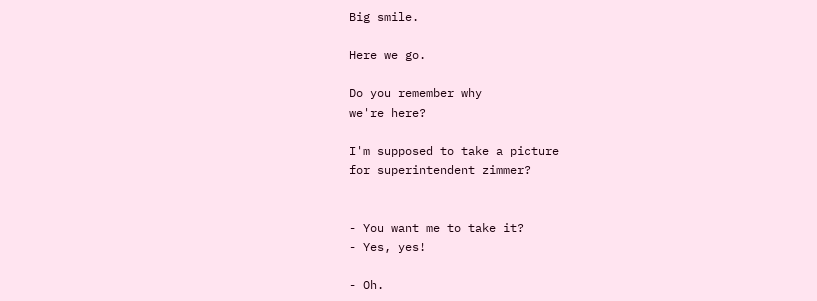Big smile.

Here we go.

Do you remember why
we're here?

I'm supposed to take a picture
for superintendent zimmer?


- You want me to take it?
- Yes, yes!

- Oh.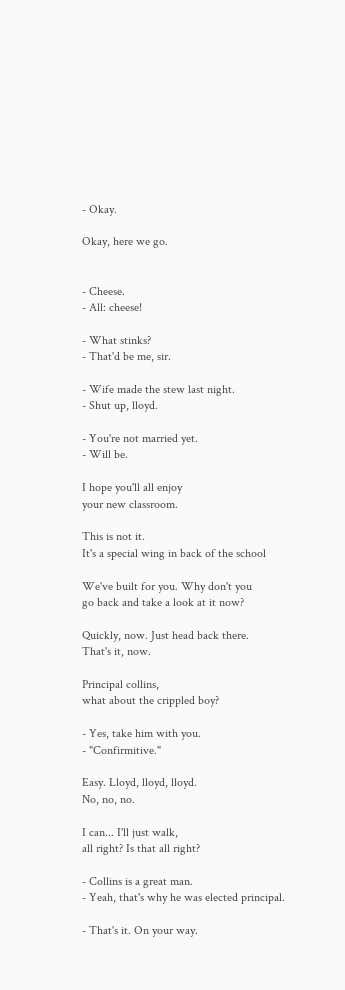- Okay.

Okay, here we go.


- Cheese.
- All: cheese!

- What stinks?
- That'd be me, sir.

- Wife made the stew last night.
- Shut up, lloyd.

- You're not married yet.
- Will be.

I hope you'll all enjoy
your new classroom.

This is not it.
It's a special wing in back of the school

We've built for you. Why don't you
go back and take a look at it now?

Quickly, now. Just head back there.
That's it, now.

Principal collins,
what about the crippled boy?

- Yes, take him with you.
- "Confirmitive."

Easy. Lloyd, lloyd, lloyd.
No, no, no.

I can... I'll just walk,
all right? Is that all right?

- Collins is a great man.
- Yeah, that's why he was elected principal.

- That's it. On your way.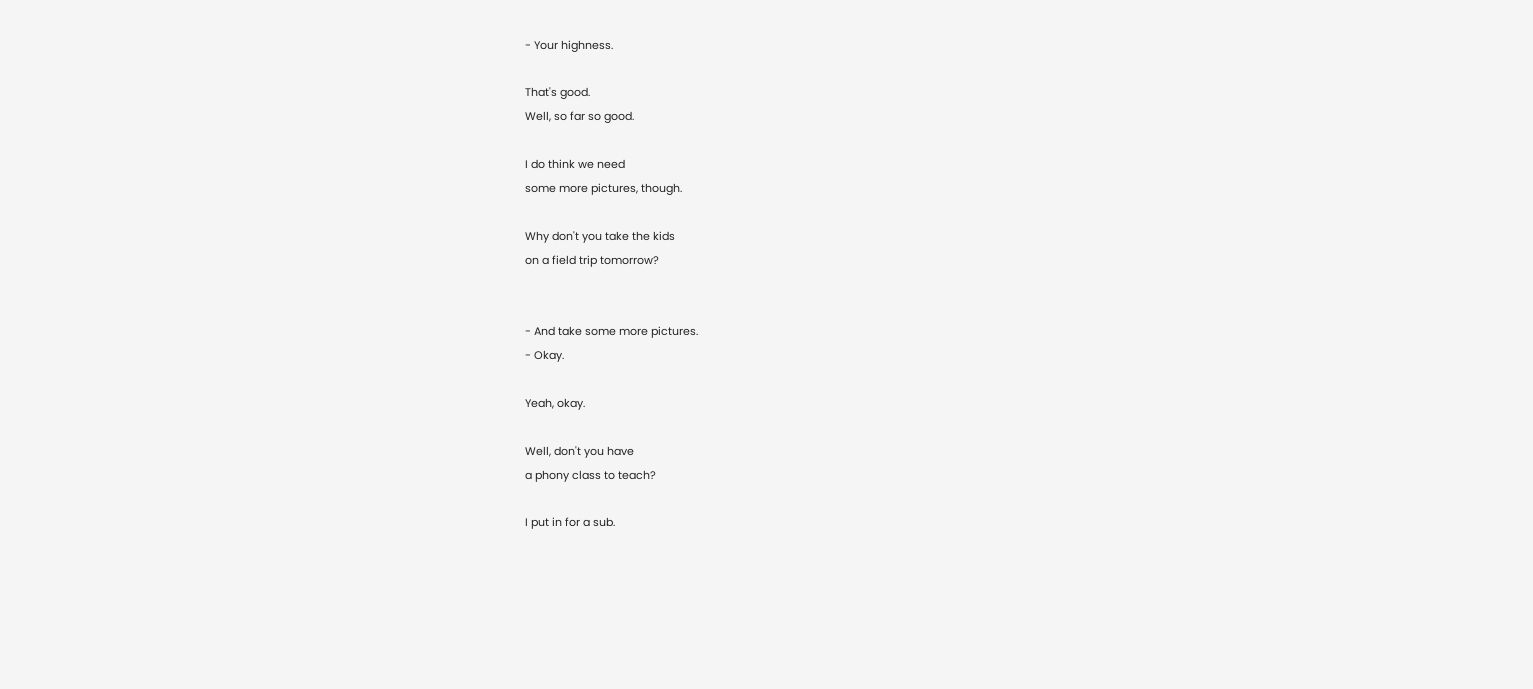- Your highness.

That's good.
Well, so far so good.

I do think we need
some more pictures, though.

Why don't you take the kids
on a field trip tomorrow?


- And take some more pictures.
- Okay.

Yeah, okay.

Well, don't you have
a phony class to teach?

I put in for a sub.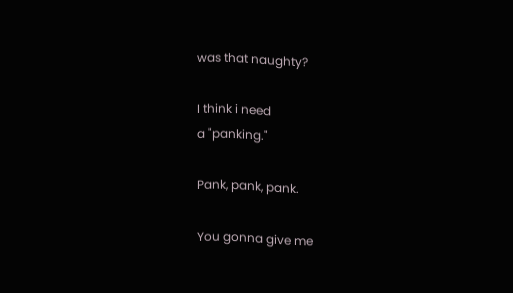was that naughty?

I think i need
a "panking."

Pank, pank, pank.

You gonna give me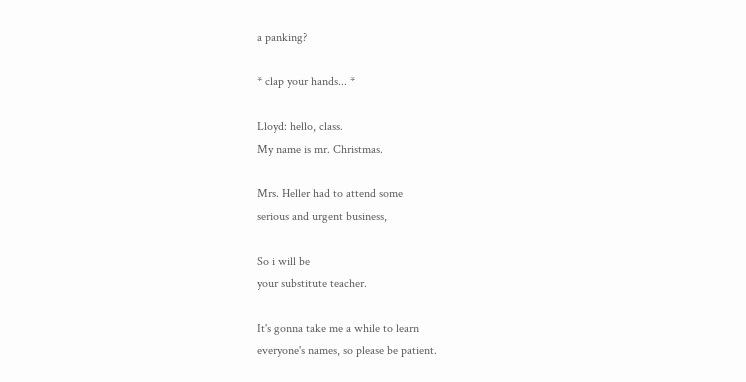a panking?

* clap your hands... *

Lloyd: hello, class.
My name is mr. Christmas.

Mrs. Heller had to attend some
serious and urgent business,

So i will be
your substitute teacher.

It's gonna take me a while to learn
everyone's names, so please be patient.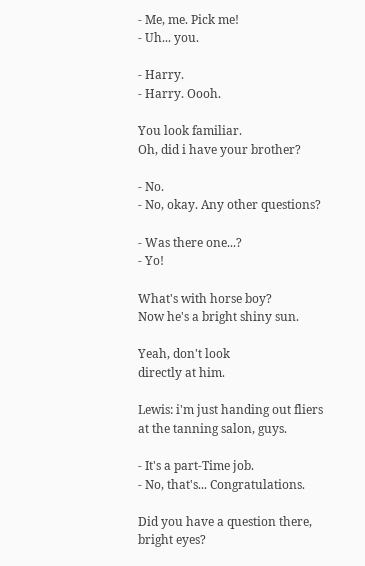- Me, me. Pick me!
- Uh... you.

- Harry.
- Harry. Oooh.

You look familiar.
Oh, did i have your brother?

- No.
- No, okay. Any other questions?

- Was there one...?
- Yo!

What's with horse boy?
Now he's a bright shiny sun.

Yeah, don't look
directly at him.

Lewis: i'm just handing out fliers
at the tanning salon, guys.

- It's a part-Time job.
- No, that's... Congratulations.

Did you have a question there,
bright eyes?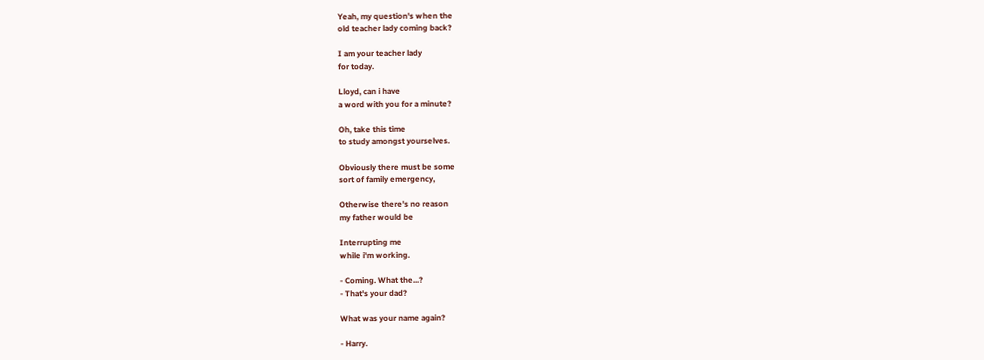Yeah, my question's when the
old teacher lady coming back?

I am your teacher lady
for today.

Lloyd, can i have
a word with you for a minute?

Oh, take this time
to study amongst yourselves.

Obviously there must be some
sort of family emergency,

Otherwise there's no reason
my father would be

Interrupting me
while i'm working.

- Coming. What the...?
- That's your dad?

What was your name again?

- Harry.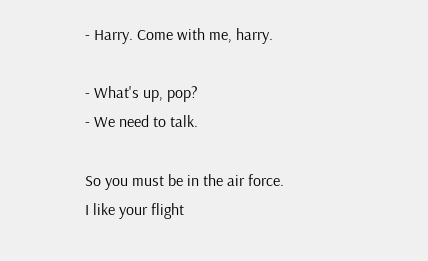- Harry. Come with me, harry.

- What's up, pop?
- We need to talk.

So you must be in the air force.
I like your flight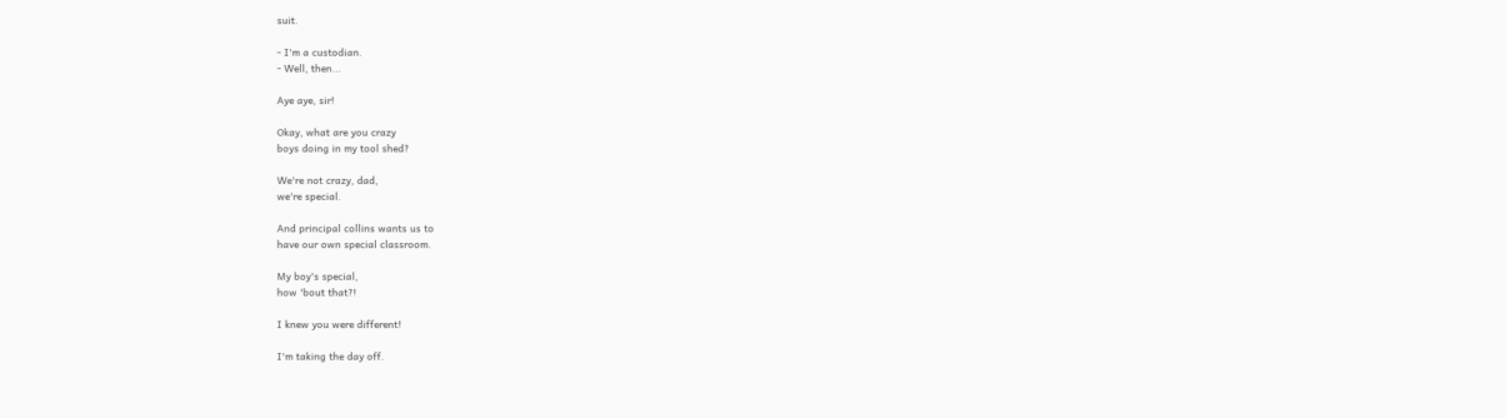suit.

- I'm a custodian.
- Well, then...

Aye aye, sir!

Okay, what are you crazy
boys doing in my tool shed?

We're not crazy, dad,
we're special.

And principal collins wants us to
have our own special classroom.

My boy's special,
how 'bout that?!

I knew you were different!

I'm taking the day off.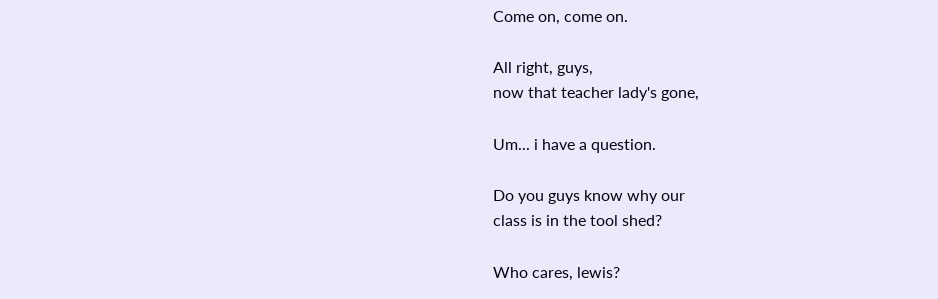Come on, come on.

All right, guys,
now that teacher lady's gone,

Um... i have a question.

Do you guys know why our
class is in the tool shed?

Who cares, lewis?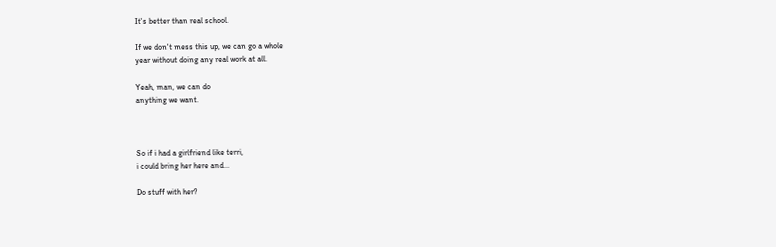It's better than real school.

If we don't mess this up, we can go a whole
year without doing any real work at all.

Yeah, man, we can do
anything we want.



So if i had a girlfriend like terri,
i could bring her here and...

Do stuff with her?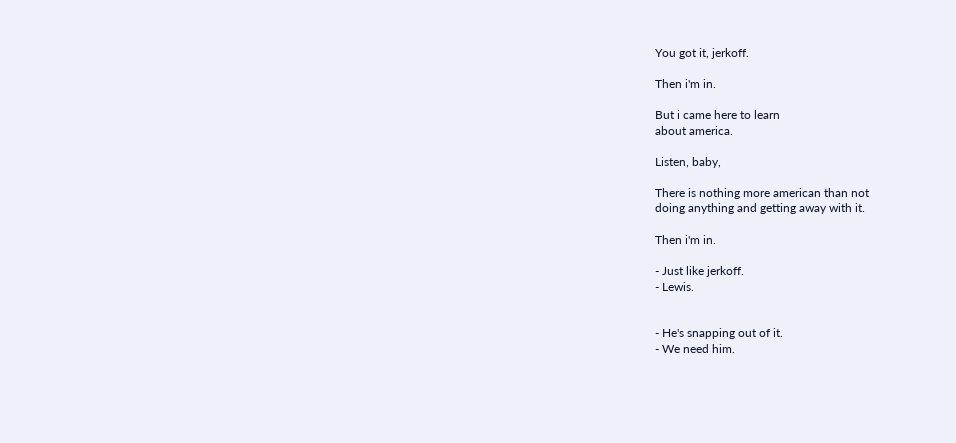You got it, jerkoff.

Then i'm in.

But i came here to learn
about america.

Listen, baby,

There is nothing more american than not
doing anything and getting away with it.

Then i'm in.

- Just like jerkoff.
- Lewis.


- He's snapping out of it.
- We need him.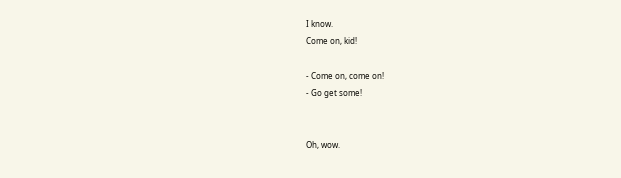I know.
Come on, kid!

- Come on, come on!
- Go get some!


Oh, wow.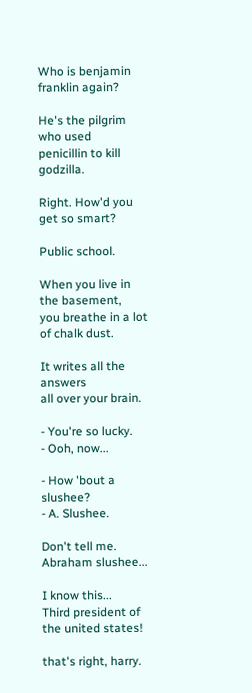Who is benjamin
franklin again?

He's the pilgrim who used
penicillin to kill godzilla.

Right. How'd you
get so smart?

Public school.

When you live in the basement,
you breathe in a lot of chalk dust.

It writes all the answers
all over your brain.

- You're so lucky.
- Ooh, now...

- How 'bout a slushee?
- A. Slushee.

Don't tell me.
Abraham slushee...

I know this...
Third president of the united states!

that's right, harry.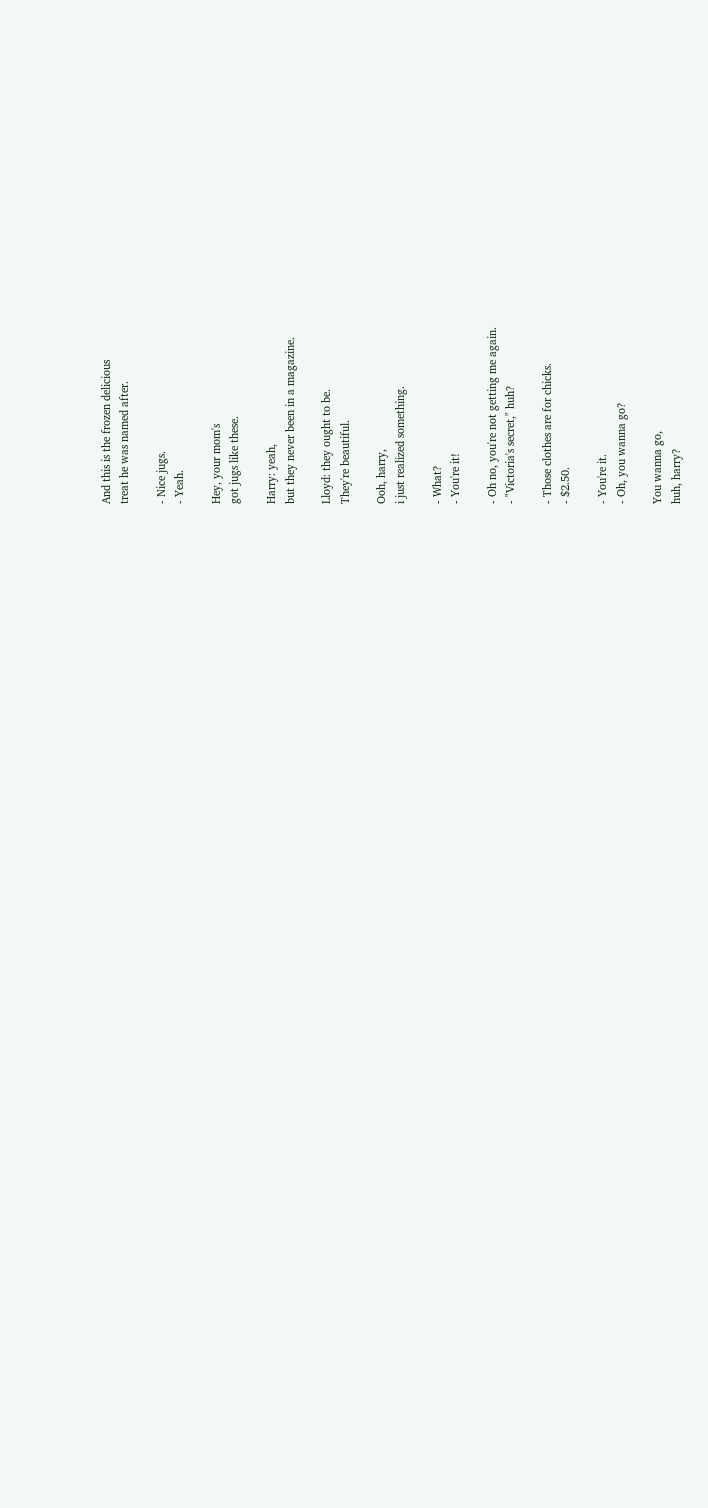And this is the frozen delicious
treat he was named after.

- Nice jugs.
- Yeah.

Hey, your mom's
got jugs like these.

Harry: yeah,
but they never been in a magazine.

Lloyd: they ought to be.
They're beautiful.

Ooh, harry,
i just realized something.

- What?
- You're it!

- Oh no, you're not getting me again.
- "Victoria's secret," huh?

- Those clothes are for chicks.
- $2.50.

- You're it.
- Oh, you wanna go?

You wanna go,
huh, harry?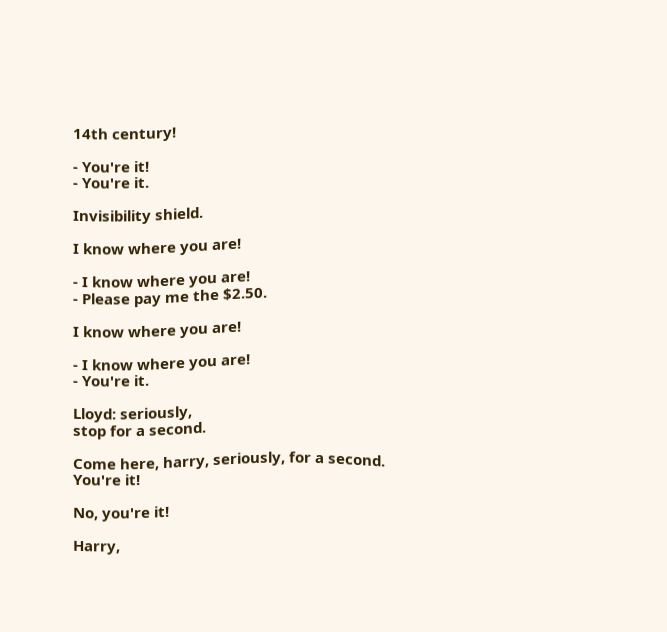14th century!

- You're it!
- You're it.

Invisibility shield.

I know where you are!

- I know where you are!
- Please pay me the $2.50.

I know where you are!

- I know where you are!
- You're it.

Lloyd: seriously,
stop for a second.

Come here, harry, seriously, for a second.
You're it!

No, you're it!

Harry,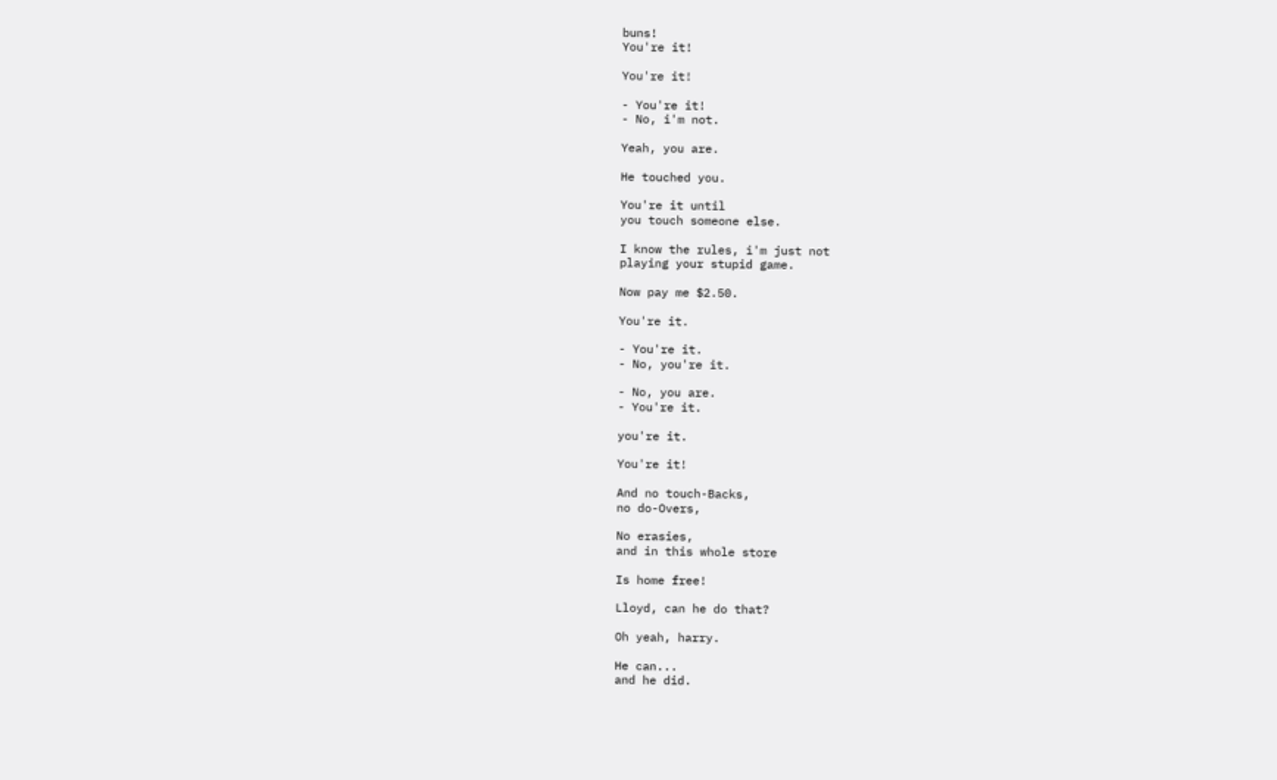buns!
You're it!

You're it!

- You're it!
- No, i'm not.

Yeah, you are.

He touched you.

You're it until
you touch someone else.

I know the rules, i'm just not
playing your stupid game.

Now pay me $2.50.

You're it.

- You're it.
- No, you're it.

- No, you are.
- You're it.

you're it.

You're it!

And no touch-Backs,
no do-Overs,

No erasies,
and in this whole store

Is home free!

Lloyd, can he do that?

Oh yeah, harry.

He can...
and he did.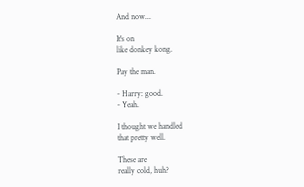And now...

It's on
like donkey kong.

Pay the man.

- Harry: good.
- Yeah.

I thought we handled
that pretty well.

These are
really cold, huh?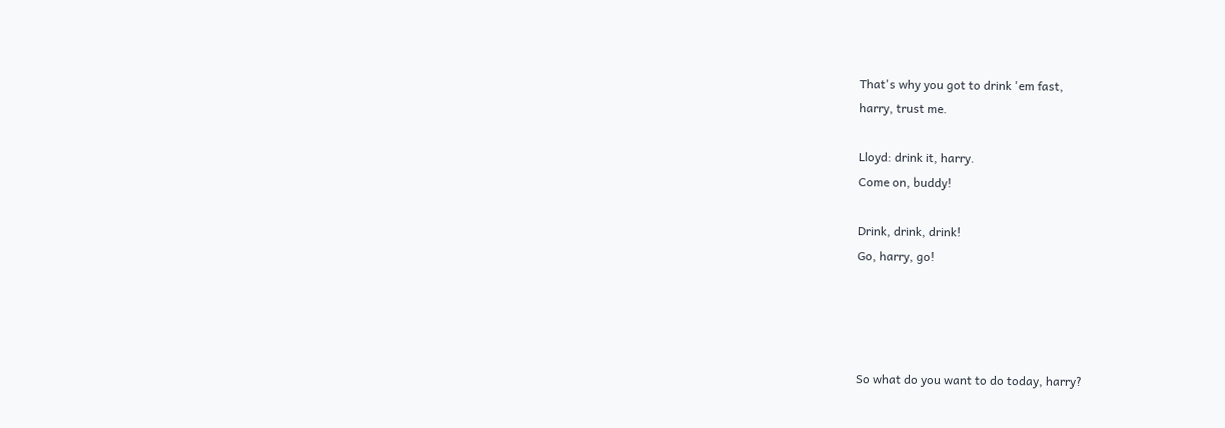That's why you got to drink 'em fast,
harry, trust me.

Lloyd: drink it, harry.
Come on, buddy!

Drink, drink, drink!
Go, harry, go!




So what do you want to do today, harry?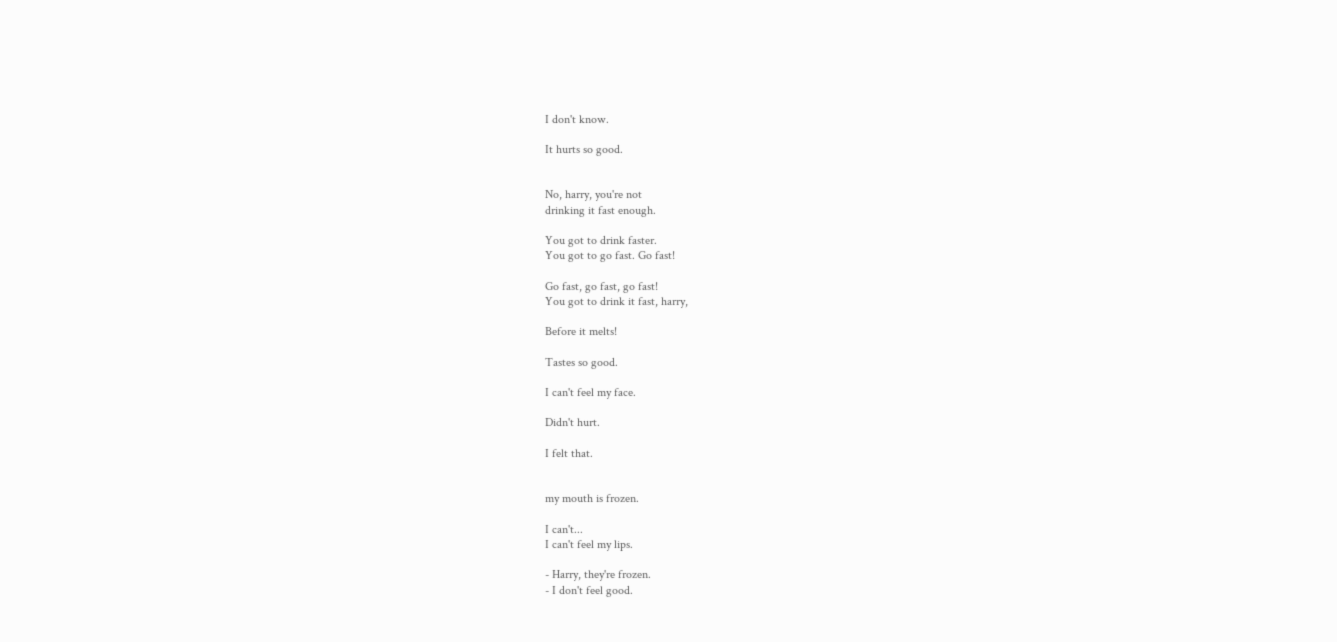I don't know.

It hurts so good.


No, harry, you're not
drinking it fast enough.

You got to drink faster.
You got to go fast. Go fast!

Go fast, go fast, go fast!
You got to drink it fast, harry,

Before it melts!

Tastes so good.

I can't feel my face.

Didn't hurt.

I felt that.


my mouth is frozen.

I can't...
I can't feel my lips.

- Harry, they're frozen.
- I don't feel good.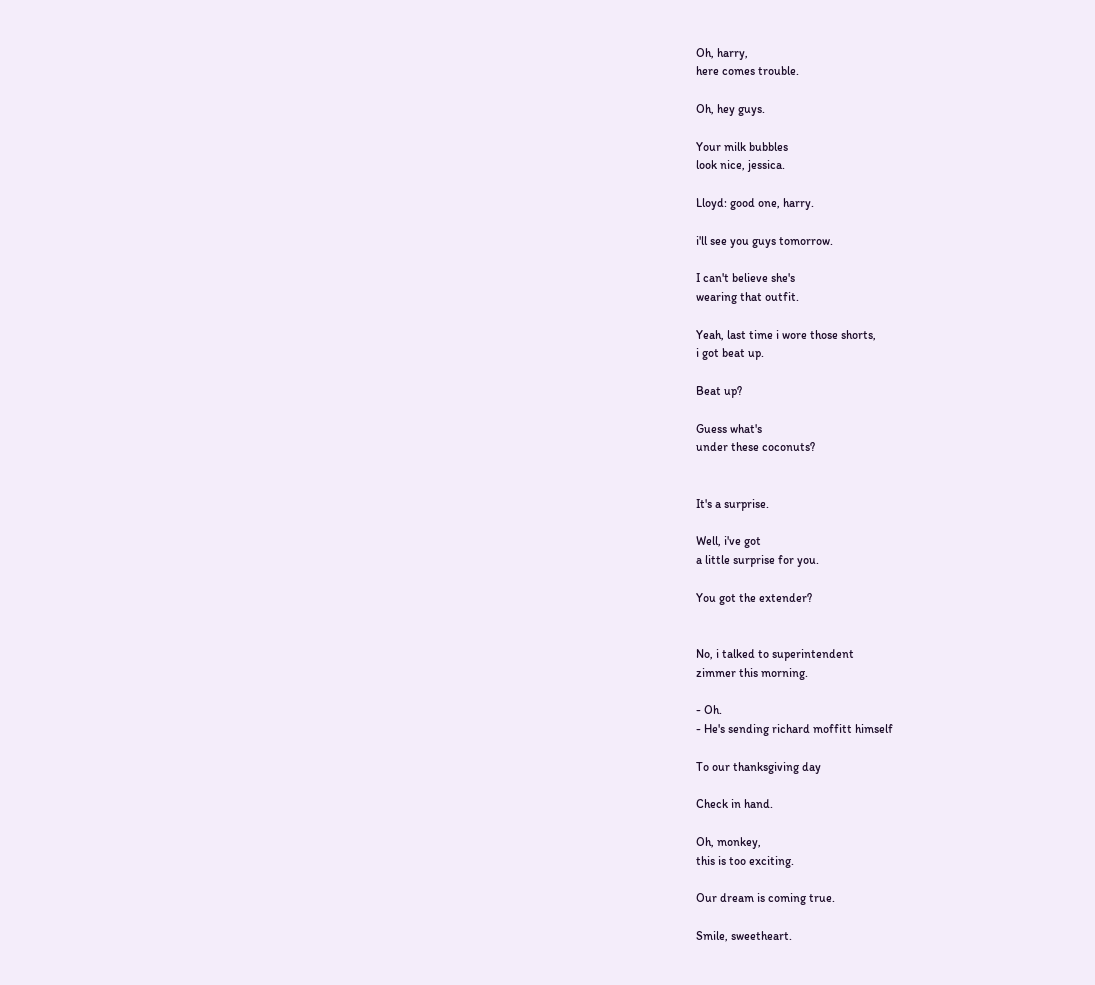Oh, harry,
here comes trouble.

Oh, hey guys.

Your milk bubbles
look nice, jessica.

Lloyd: good one, harry.

i'll see you guys tomorrow.

I can't believe she's
wearing that outfit.

Yeah, last time i wore those shorts,
i got beat up.

Beat up?

Guess what's
under these coconuts?


It's a surprise.

Well, i've got
a little surprise for you.

You got the extender?


No, i talked to superintendent
zimmer this morning.

- Oh.
- He's sending richard moffitt himself

To our thanksgiving day

Check in hand.

Oh, monkey,
this is too exciting.

Our dream is coming true.

Smile, sweetheart.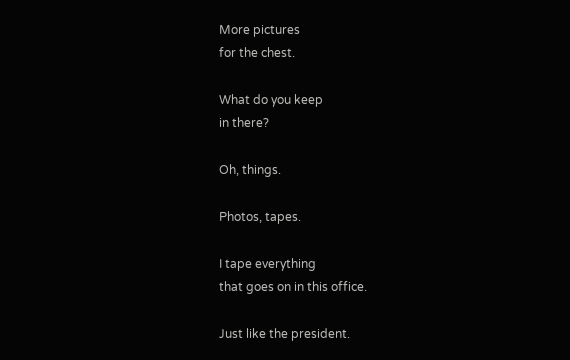More pictures
for the chest.

What do you keep
in there?

Oh, things.

Photos, tapes.

I tape everything
that goes on in this office.

Just like the president.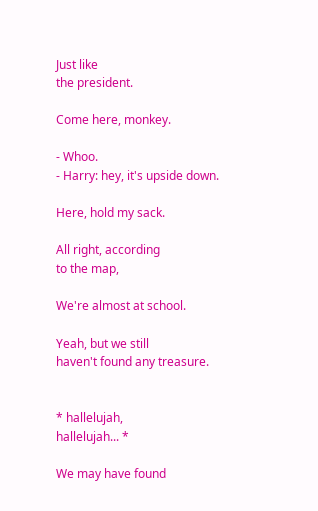Just like
the president.

Come here, monkey.

- Whoo.
- Harry: hey, it's upside down.

Here, hold my sack.

All right, according
to the map,

We're almost at school.

Yeah, but we still
haven't found any treasure.


* hallelujah,
hallelujah... *

We may have found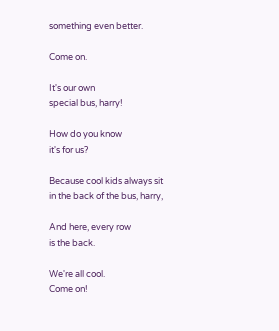something even better.

Come on.

It's our own
special bus, harry!

How do you know
it's for us?

Because cool kids always sit
in the back of the bus, harry,

And here, every row
is the back.

We're all cool.
Come on!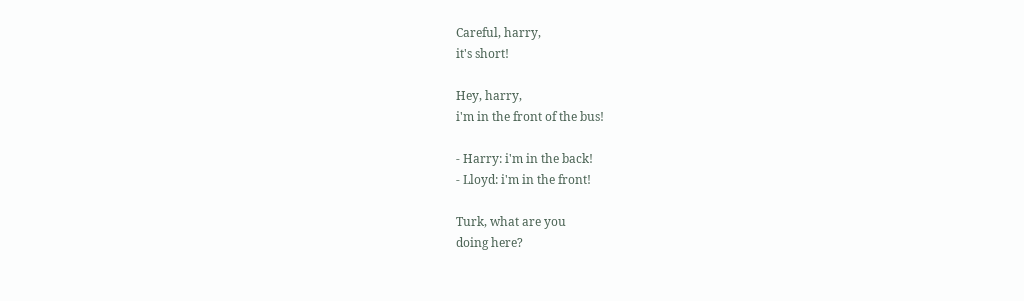Careful, harry,
it's short!

Hey, harry,
i'm in the front of the bus!

- Harry: i'm in the back!
- Lloyd: i'm in the front!

Turk, what are you
doing here?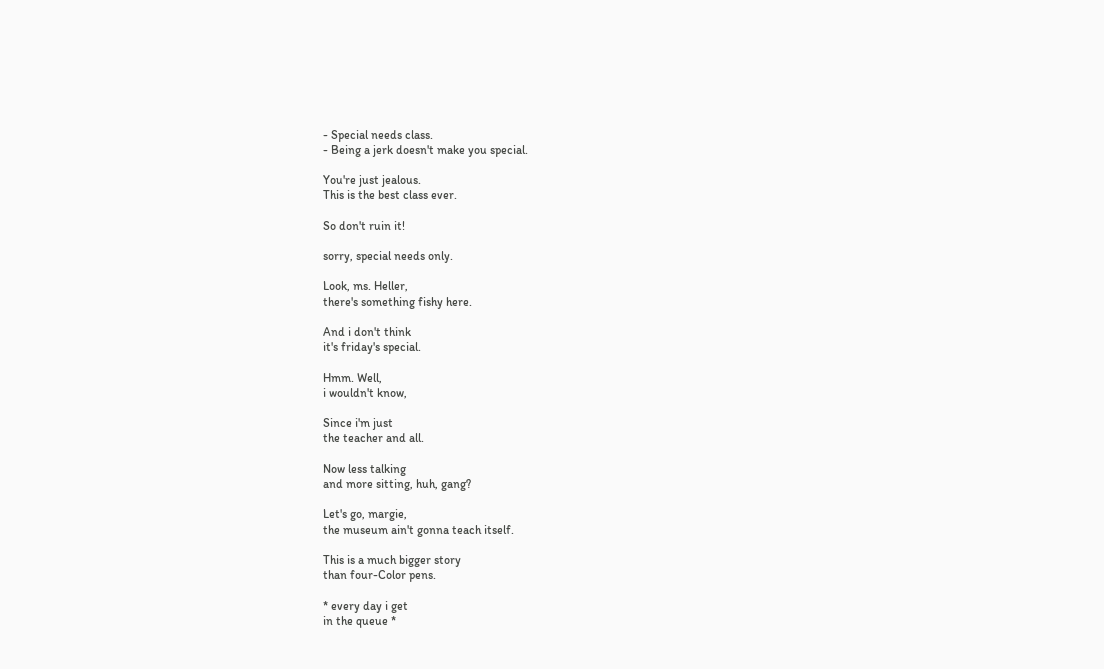- Special needs class.
- Being a jerk doesn't make you special.

You're just jealous.
This is the best class ever.

So don't ruin it!

sorry, special needs only.

Look, ms. Heller,
there's something fishy here.

And i don't think
it's friday's special.

Hmm. Well,
i wouldn't know,

Since i'm just
the teacher and all.

Now less talking
and more sitting, huh, gang?

Let's go, margie,
the museum ain't gonna teach itself.

This is a much bigger story
than four-Color pens.

* every day i get
in the queue *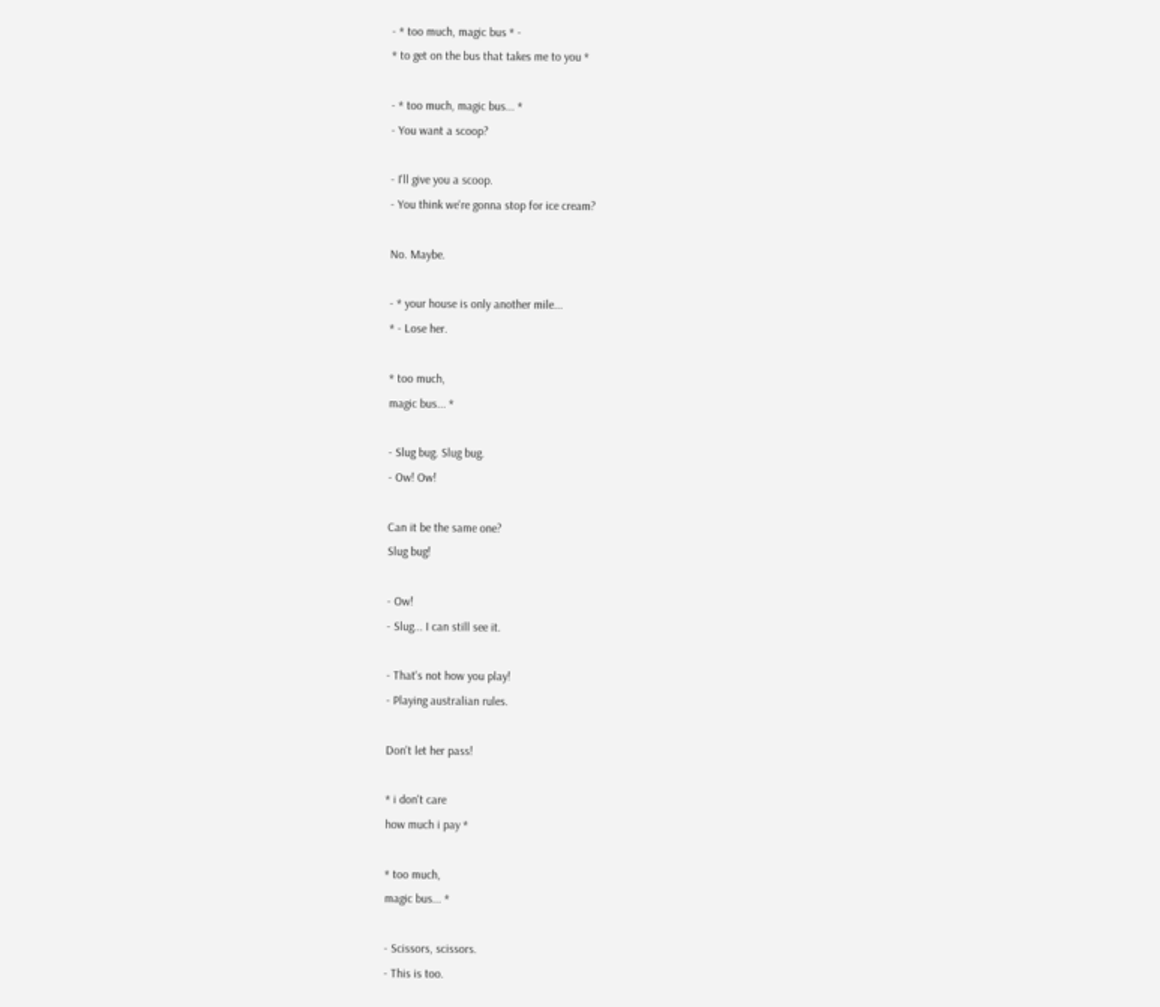- * too much, magic bus * -
* to get on the bus that takes me to you *

- * too much, magic bus... *
- You want a scoop?

- I'll give you a scoop.
- You think we're gonna stop for ice cream?

No. Maybe.

- * your house is only another mile...
* - Lose her.

* too much,
magic bus... *

- Slug bug. Slug bug.
- Ow! Ow!

Can it be the same one?
Slug bug!

- Ow!
- Slug... I can still see it.

- That's not how you play!
- Playing australian rules.

Don't let her pass!

* i don't care
how much i pay *

* too much,
magic bus... *

- Scissors, scissors.
- This is too.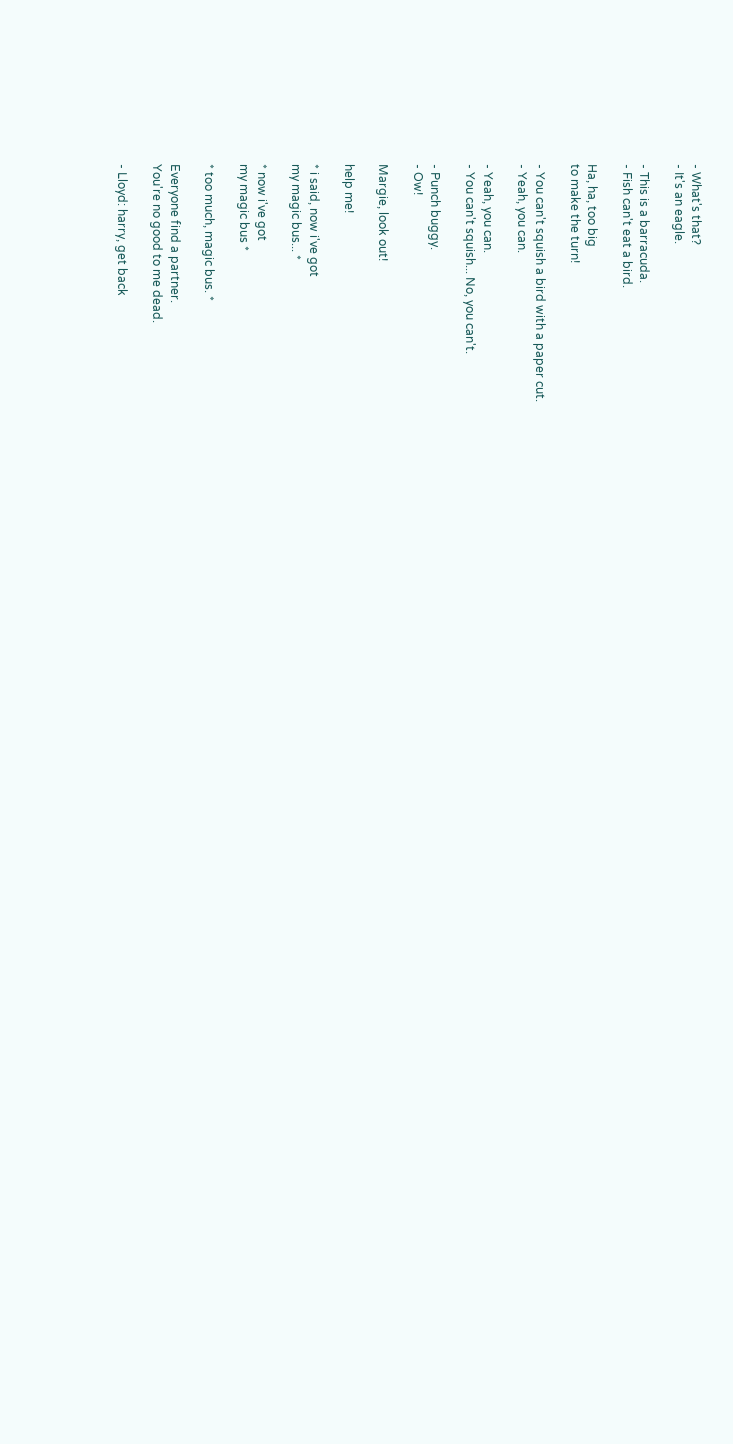- What's that?
- It's an eagle.

- This is a barracuda.
- Fish can't eat a bird.

Ha, ha, too big
to make the turn!

- You can't squish a bird with a paper cut.
- Yeah, you can.

- Yeah, you can.
- You can't squish... No, you can't.

- Punch buggy.
- Ow!

Margie, look out!

help me!

* i said, now i've got
my magic bus... *

* now i've got
my magic bus *

* too much, magic bus. *

Everyone find a partner.
You're no good to me dead.

- Lloyd: harry, get back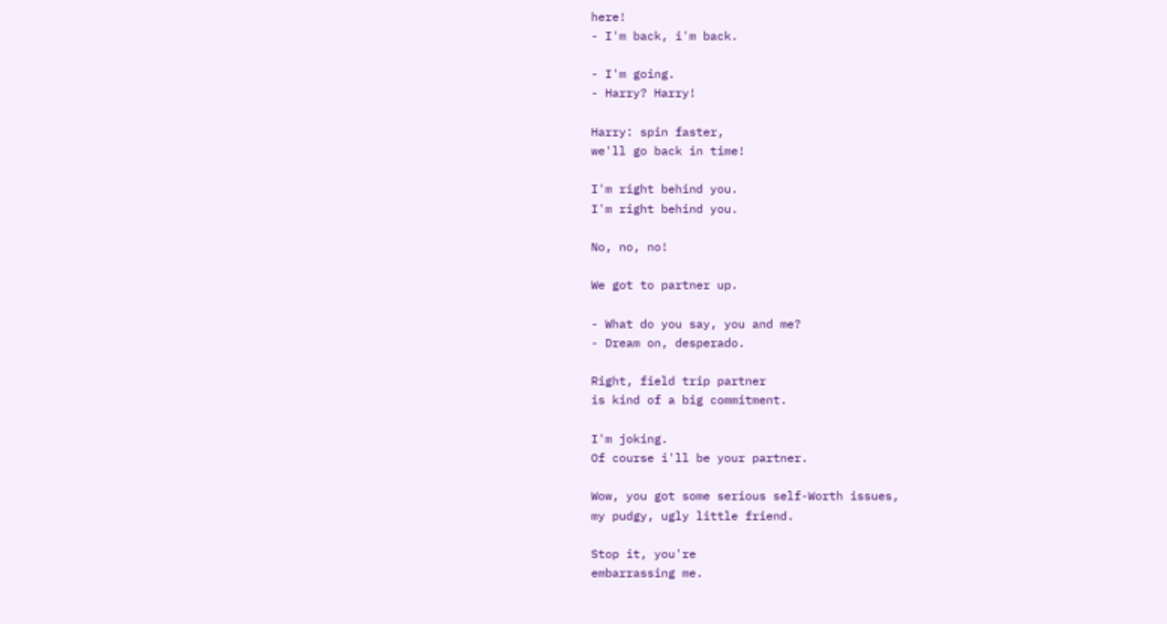here!
- I'm back, i'm back.

- I'm going.
- Harry? Harry!

Harry: spin faster,
we'll go back in time!

I'm right behind you.
I'm right behind you.

No, no, no!

We got to partner up.

- What do you say, you and me?
- Dream on, desperado.

Right, field trip partner
is kind of a big commitment.

I'm joking.
Of course i'll be your partner.

Wow, you got some serious self-Worth issues,
my pudgy, ugly little friend.

Stop it, you're
embarrassing me.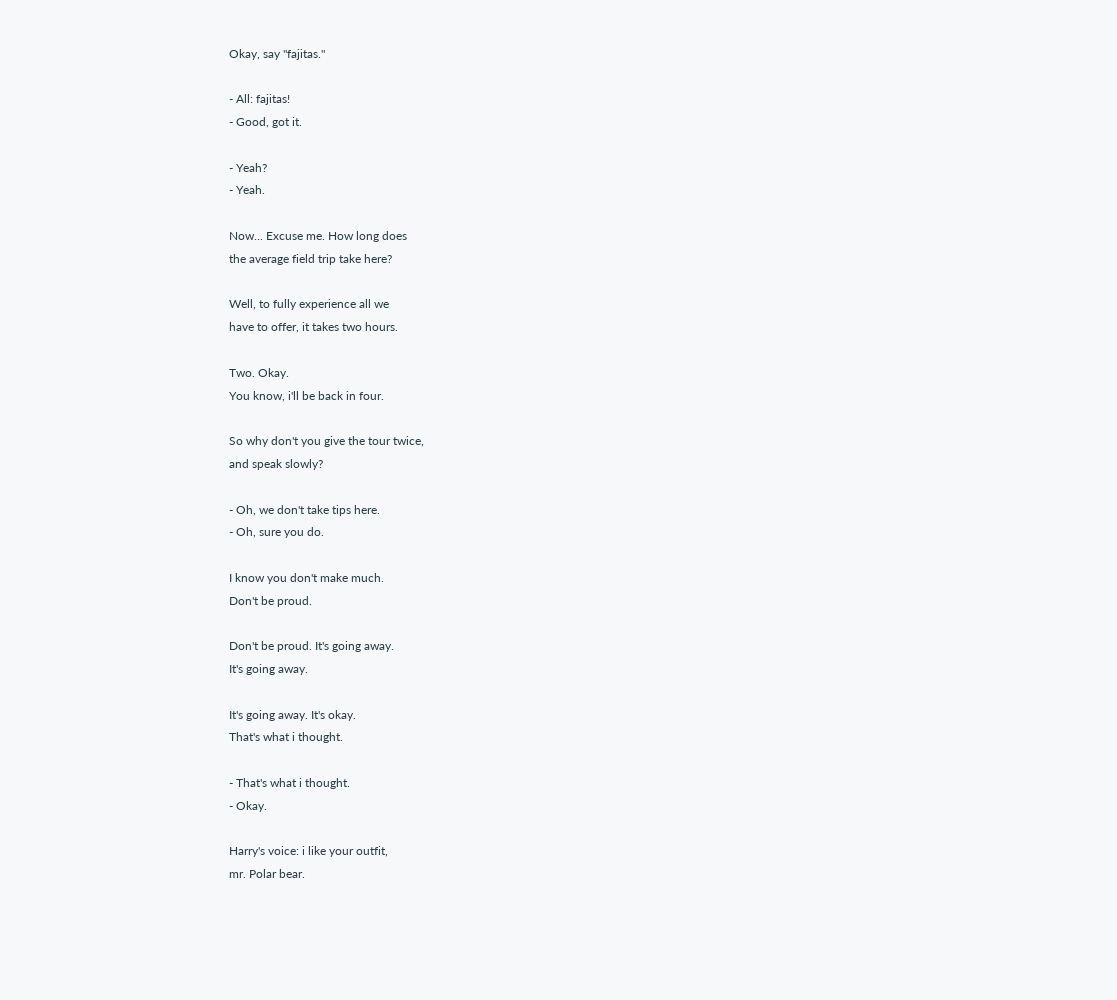Okay, say "fajitas."

- All: fajitas!
- Good, got it.

- Yeah?
- Yeah.

Now... Excuse me. How long does
the average field trip take here?

Well, to fully experience all we
have to offer, it takes two hours.

Two. Okay.
You know, i'll be back in four.

So why don't you give the tour twice,
and speak slowly?

- Oh, we don't take tips here.
- Oh, sure you do.

I know you don't make much.
Don't be proud.

Don't be proud. It's going away.
It's going away.

It's going away. It's okay.
That's what i thought.

- That's what i thought.
- Okay.

Harry's voice: i like your outfit,
mr. Polar bear.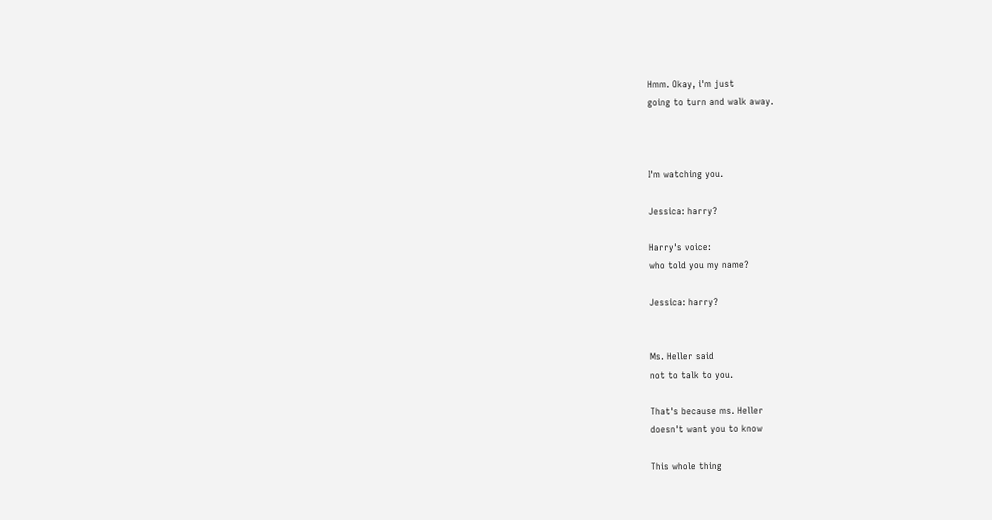Hmm. Okay, i'm just
going to turn and walk away.



I'm watching you.

Jessica: harry?

Harry's voice:
who told you my name?

Jessica: harry?


Ms. Heller said
not to talk to you.

That's because ms. Heller
doesn't want you to know

This whole thing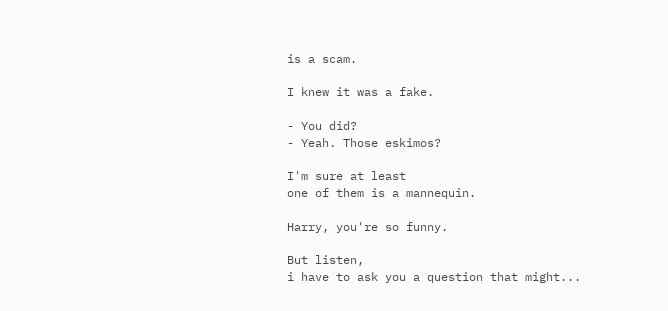is a scam.

I knew it was a fake.

- You did?
- Yeah. Those eskimos?

I'm sure at least
one of them is a mannequin.

Harry, you're so funny.

But listen,
i have to ask you a question that might...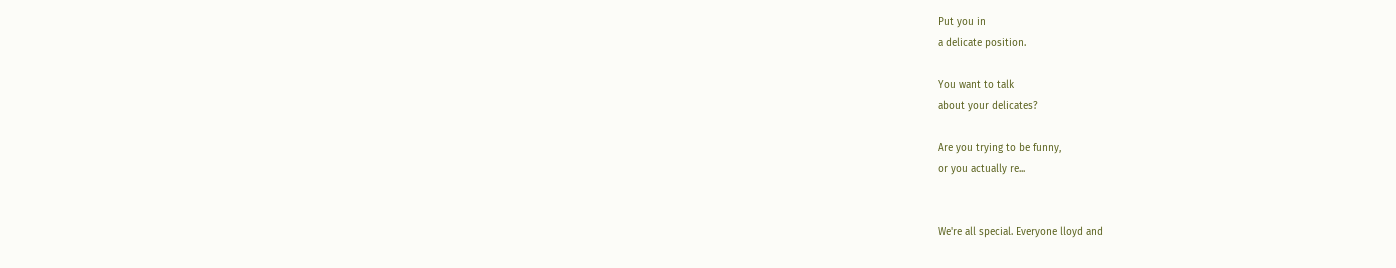Put you in
a delicate position.

You want to talk
about your delicates?

Are you trying to be funny,
or you actually re...


We're all special. Everyone lloyd and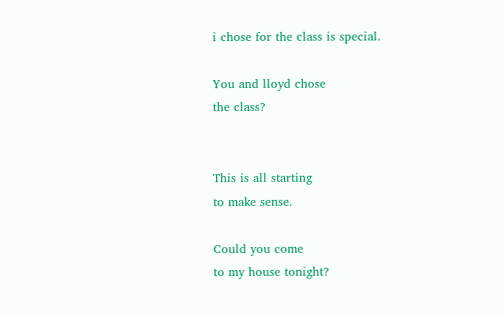i chose for the class is special.

You and lloyd chose
the class?


This is all starting
to make sense.

Could you come
to my house tonight?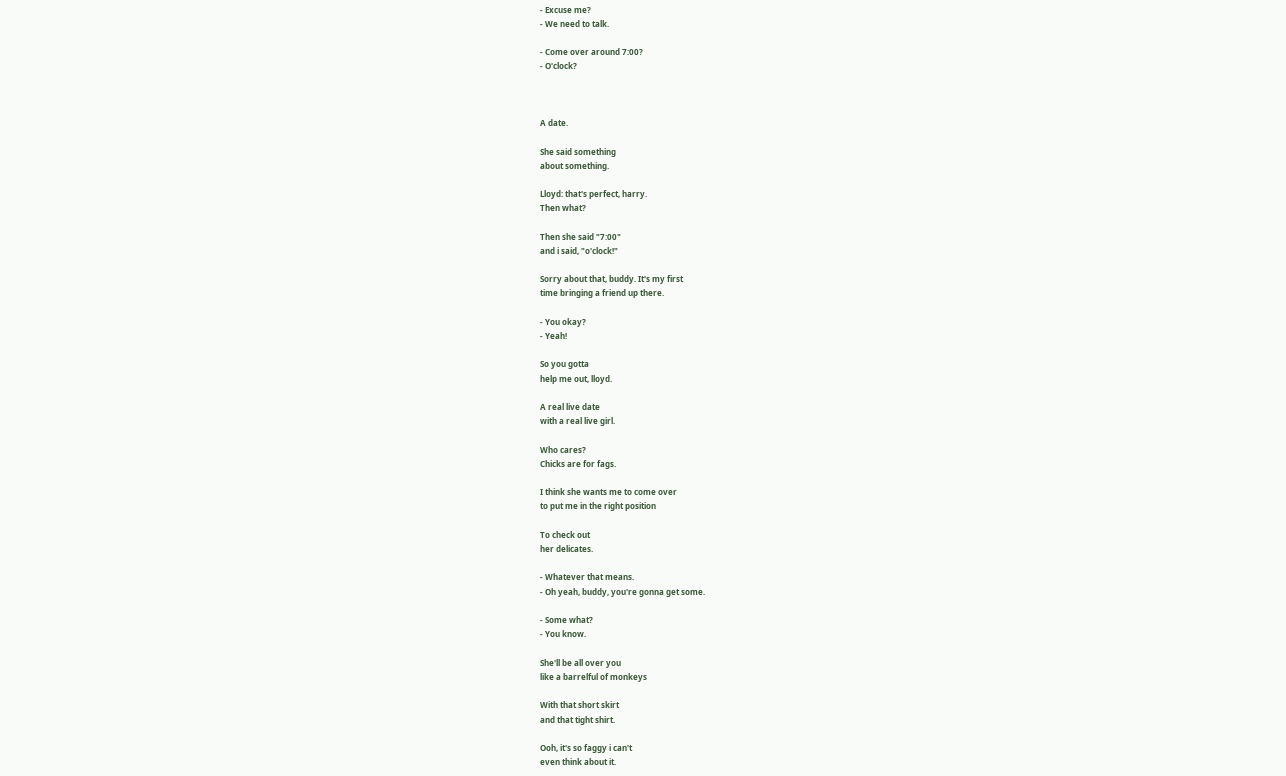- Excuse me?
- We need to talk.

- Come over around 7:00?
- O'clock?



A date.

She said something
about something.

Lloyd: that's perfect, harry.
Then what?

Then she said "7:00"
and i said, "o'clock!"

Sorry about that, buddy. It's my first
time bringing a friend up there.

- You okay?
- Yeah!

So you gotta
help me out, lloyd.

A real live date
with a real live girl.

Who cares?
Chicks are for fags.

I think she wants me to come over
to put me in the right position

To check out
her delicates.

- Whatever that means.
- Oh yeah, buddy, you're gonna get some.

- Some what?
- You know.

She'll be all over you
like a barrelful of monkeys

With that short skirt
and that tight shirt.

Ooh, it's so faggy i can't
even think about it.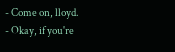- Come on, lloyd.
- Okay, if you're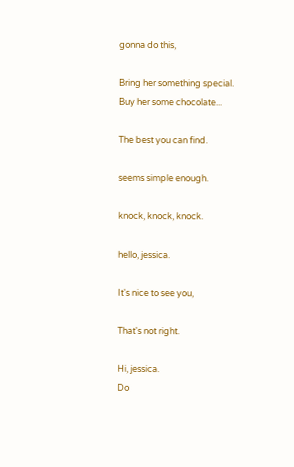gonna do this,

Bring her something special.
Buy her some chocolate...

The best you can find.

seems simple enough.

knock, knock, knock.

hello, jessica.

It's nice to see you,

That's not right.

Hi, jessica.
Do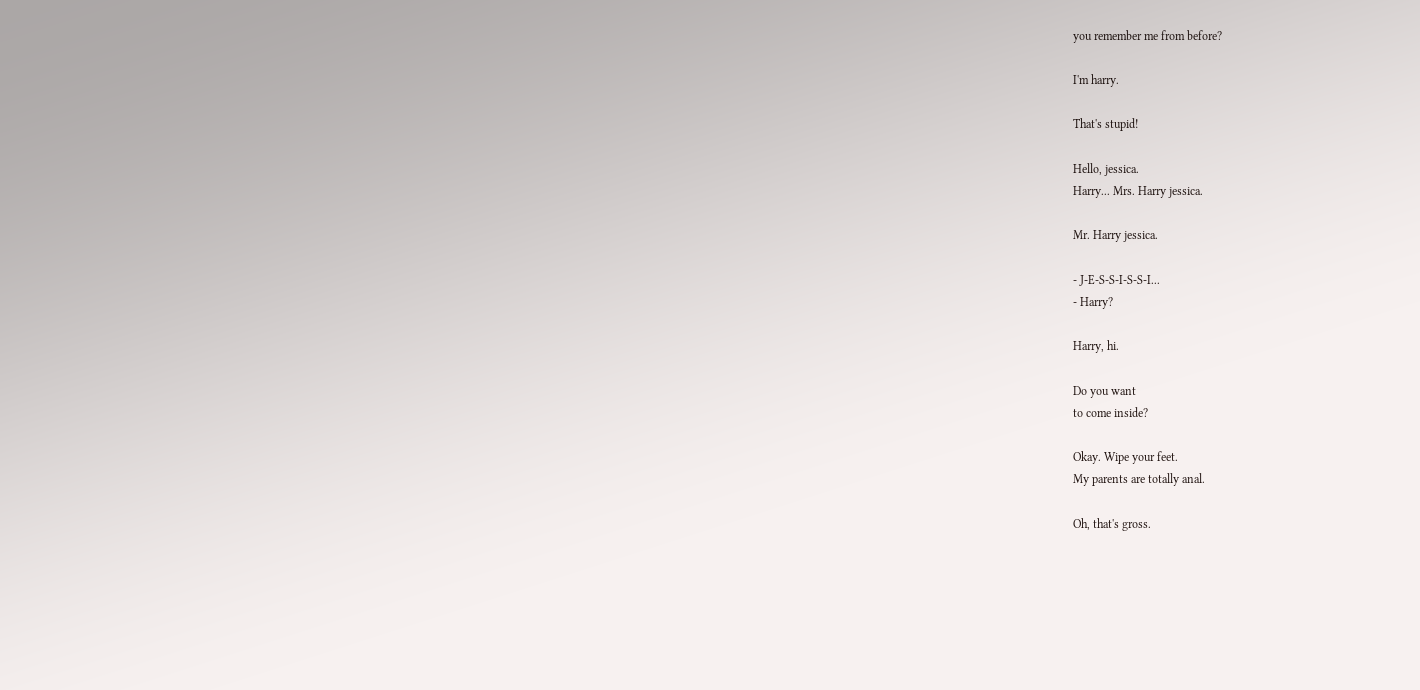you remember me from before?

I'm harry.

That's stupid!

Hello, jessica.
Harry... Mrs. Harry jessica.

Mr. Harry jessica.

- J-E-S-S-I-S-S-I...
- Harry?

Harry, hi.

Do you want
to come inside?

Okay. Wipe your feet.
My parents are totally anal.

Oh, that's gross.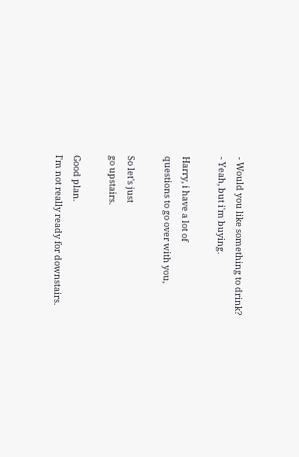- Would you like something to drink?
- Yeah, but i'm buying.

Harry, i have a lot of
questions to go over with you,

So let's just
go upstairs.

Good plan.
I'm not really ready for downstairs.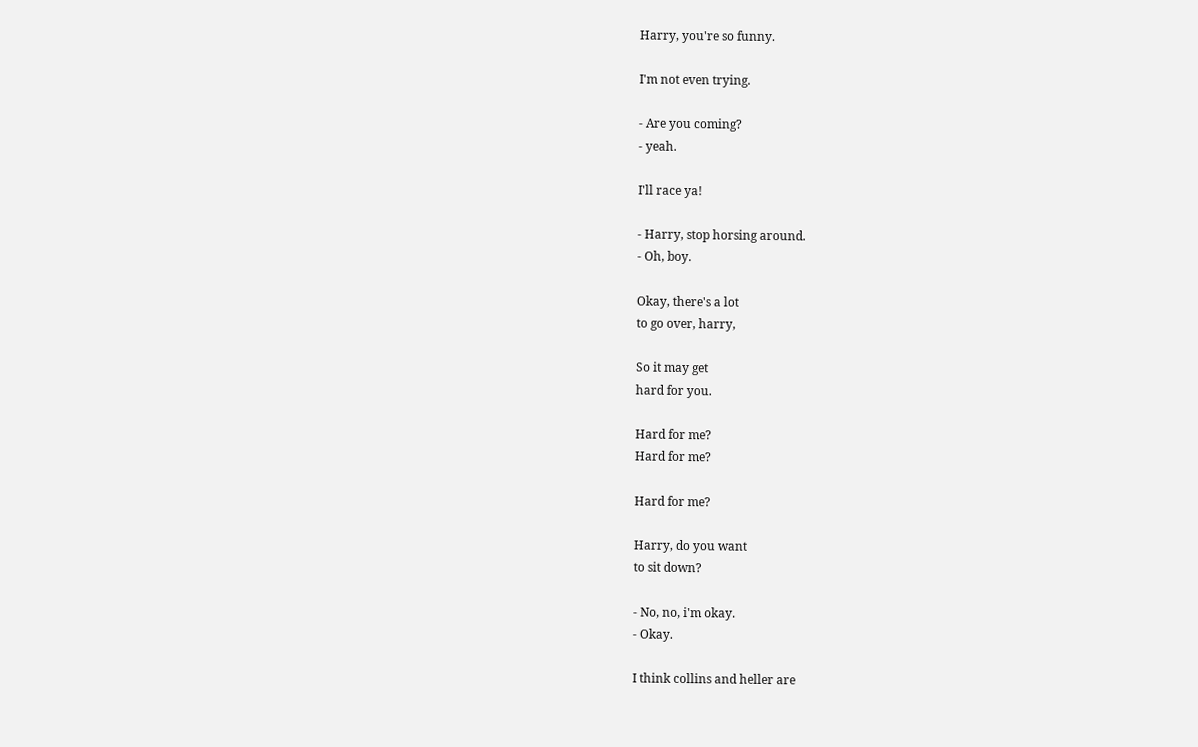Harry, you're so funny.

I'm not even trying.

- Are you coming?
- yeah.

I'll race ya!

- Harry, stop horsing around.
- Oh, boy.

Okay, there's a lot
to go over, harry,

So it may get
hard for you.

Hard for me?
Hard for me?

Hard for me?

Harry, do you want
to sit down?

- No, no, i'm okay.
- Okay.

I think collins and heller are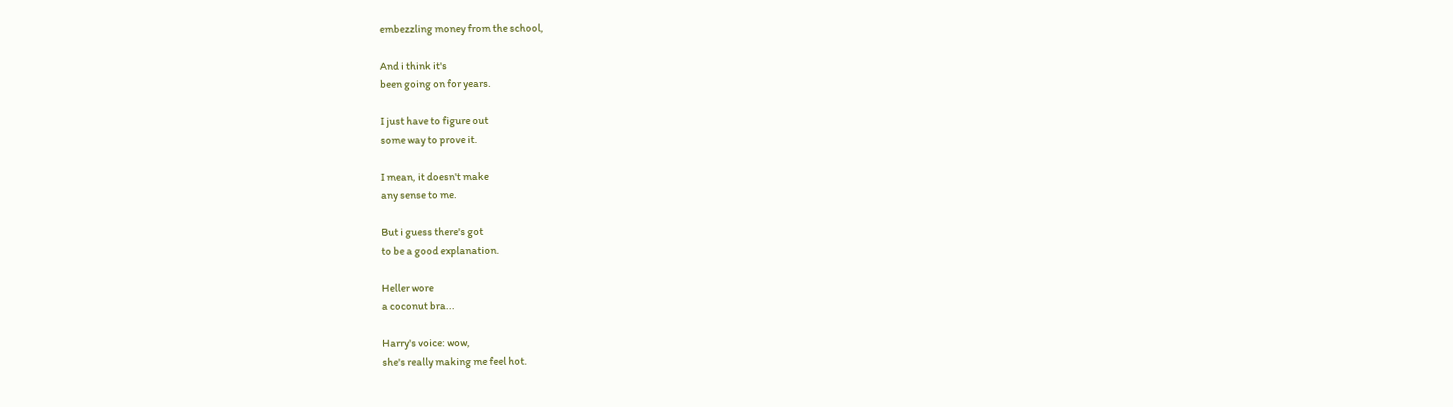embezzling money from the school,

And i think it's
been going on for years.

I just have to figure out
some way to prove it.

I mean, it doesn't make
any sense to me.

But i guess there's got
to be a good explanation.

Heller wore
a coconut bra...

Harry's voice: wow,
she's really making me feel hot.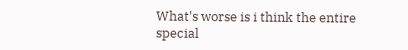What's worse is i think the entire
special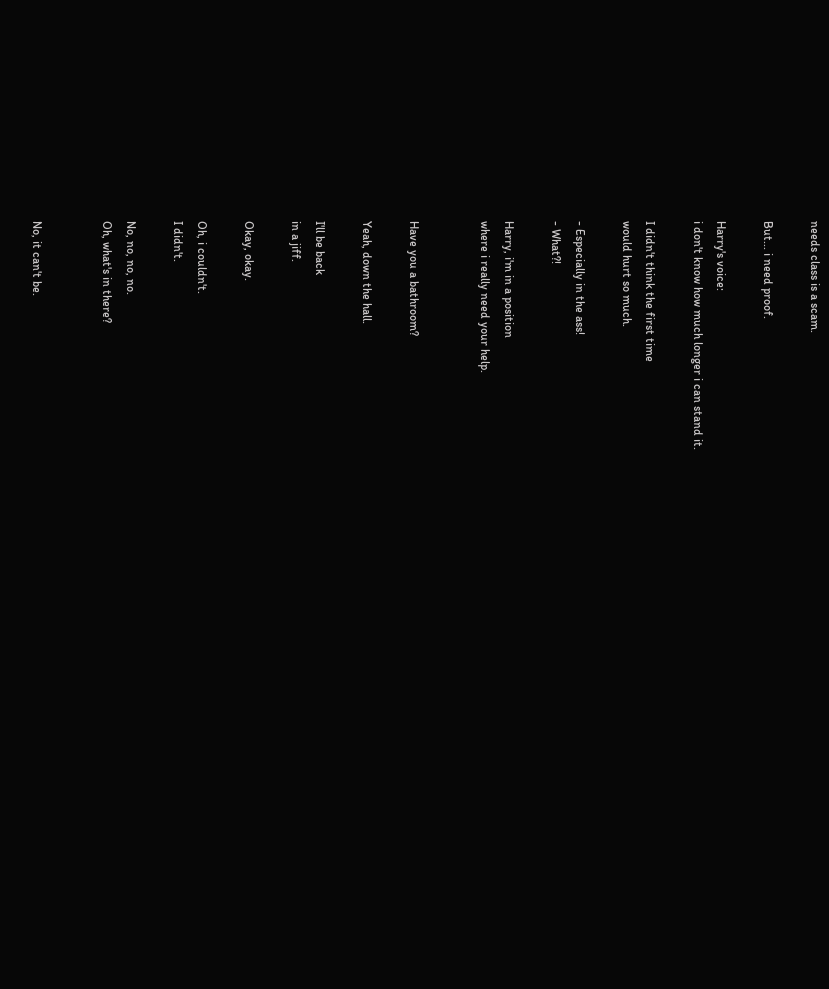needs class is a scam.

But... i need proof.

Harry's voice:
i don't know how much longer i can stand it.

I didn't think the first time
would hurt so much.

- Especially in the ass!
- What?!

Harry, i'm in a position
where i really need your help.


Have you a bathroom?

Yeah, down the hall.

I'll be back
in a jiff.

Okay, okay.

Oh, i couldn't.
I didn't.

No, no, no, no.
Oh, what's in there?


No, it can't be.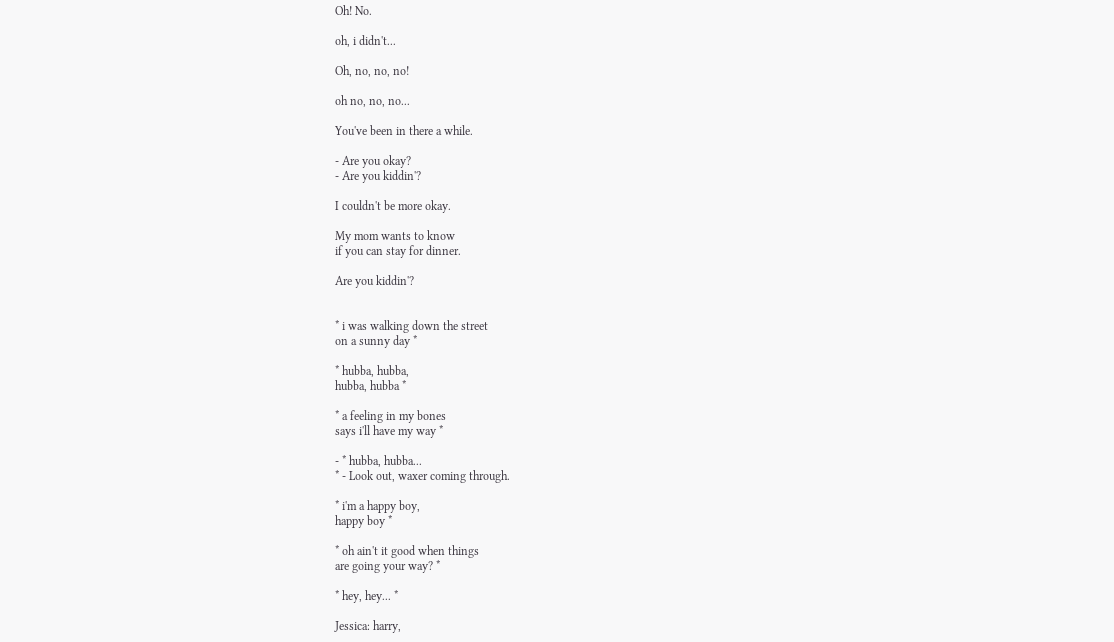Oh! No.

oh, i didn't...

Oh, no, no, no!

oh no, no, no...

You've been in there a while.

- Are you okay?
- Are you kiddin'?

I couldn't be more okay.

My mom wants to know
if you can stay for dinner.

Are you kiddin'?


* i was walking down the street
on a sunny day *

* hubba, hubba,
hubba, hubba *

* a feeling in my bones
says i'll have my way *

- * hubba, hubba...
* - Look out, waxer coming through.

* i'm a happy boy,
happy boy *

* oh ain't it good when things
are going your way? *

* hey, hey... *

Jessica: harry,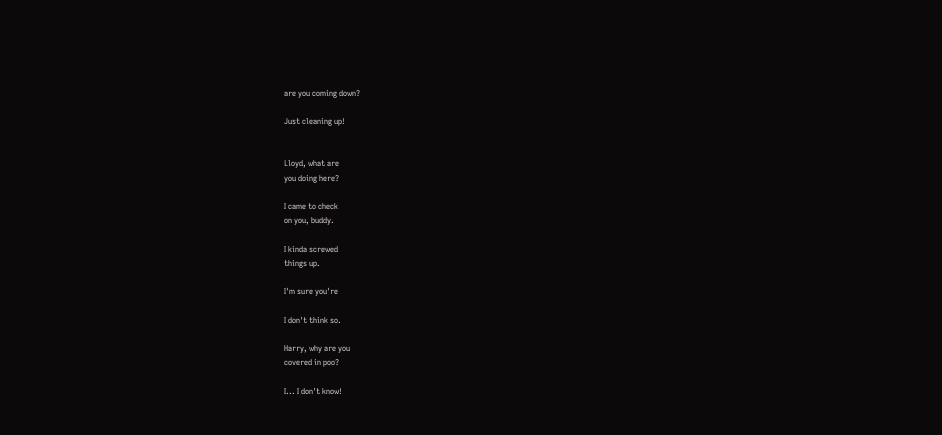are you coming down?

Just cleaning up!


Lloyd, what are
you doing here?

I came to check
on you, buddy.

I kinda screwed
things up.

I'm sure you're

I don't think so.

Harry, why are you
covered in poo?

I... I don't know!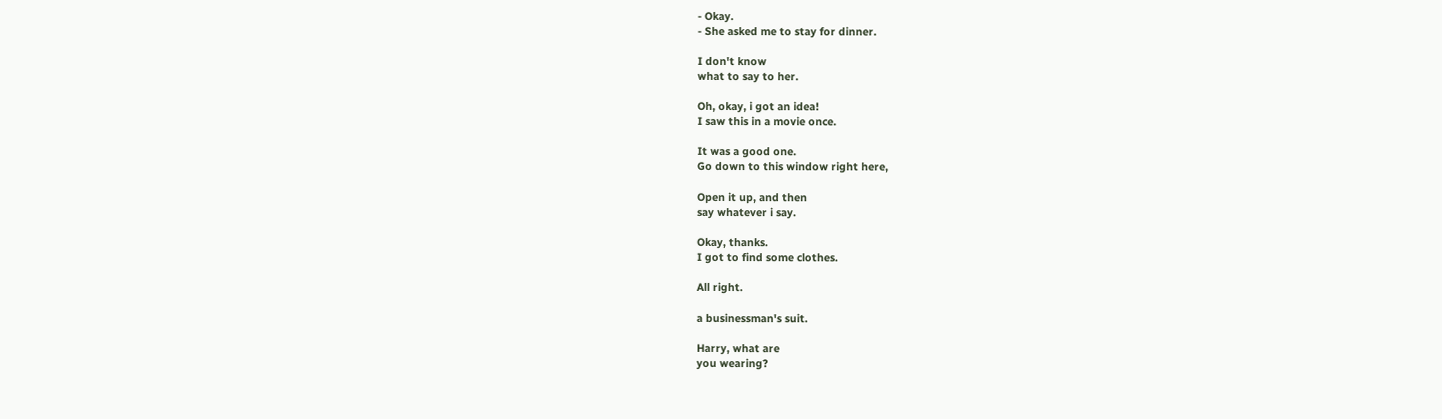- Okay.
- She asked me to stay for dinner.

I don't know
what to say to her.

Oh, okay, i got an idea!
I saw this in a movie once.

It was a good one.
Go down to this window right here,

Open it up, and then
say whatever i say.

Okay, thanks.
I got to find some clothes.

All right.

a businessman's suit.

Harry, what are
you wearing?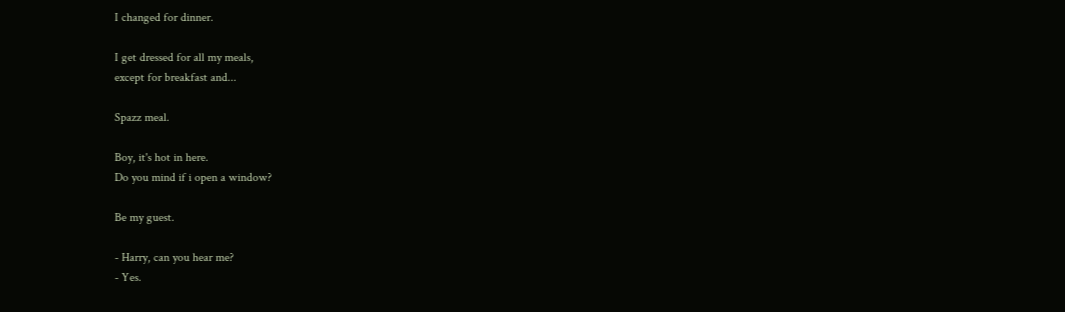I changed for dinner.

I get dressed for all my meals,
except for breakfast and...

Spazz meal.

Boy, it's hot in here.
Do you mind if i open a window?

Be my guest.

- Harry, can you hear me?
- Yes.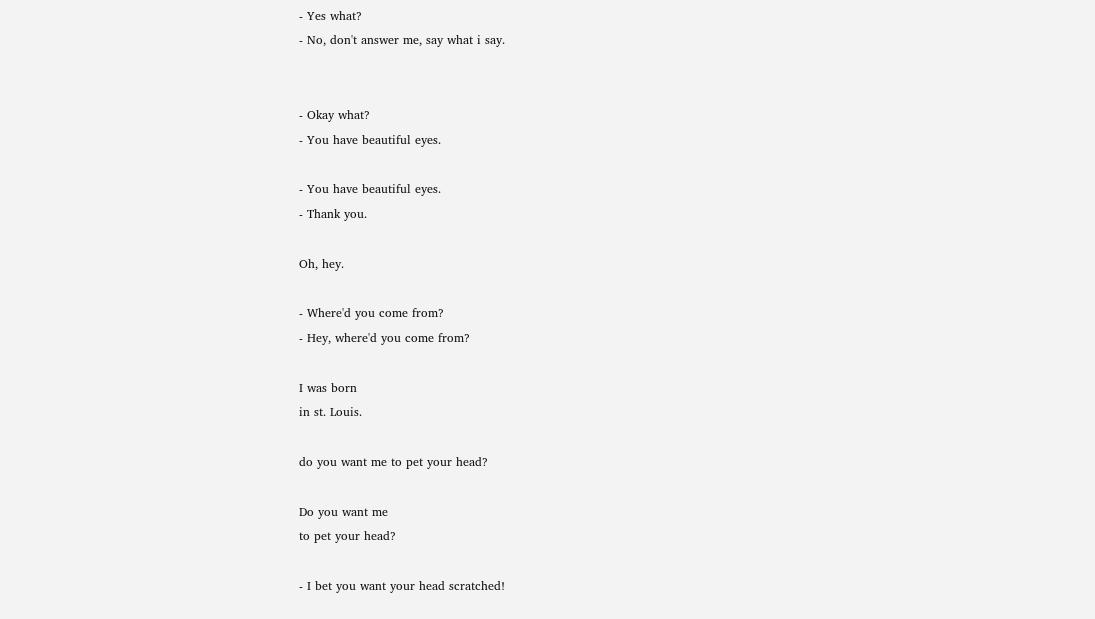- Yes what?
- No, don't answer me, say what i say.


- Okay what?
- You have beautiful eyes.

- You have beautiful eyes.
- Thank you.

Oh, hey.

- Where'd you come from?
- Hey, where'd you come from?

I was born
in st. Louis.

do you want me to pet your head?

Do you want me
to pet your head?

- I bet you want your head scratched!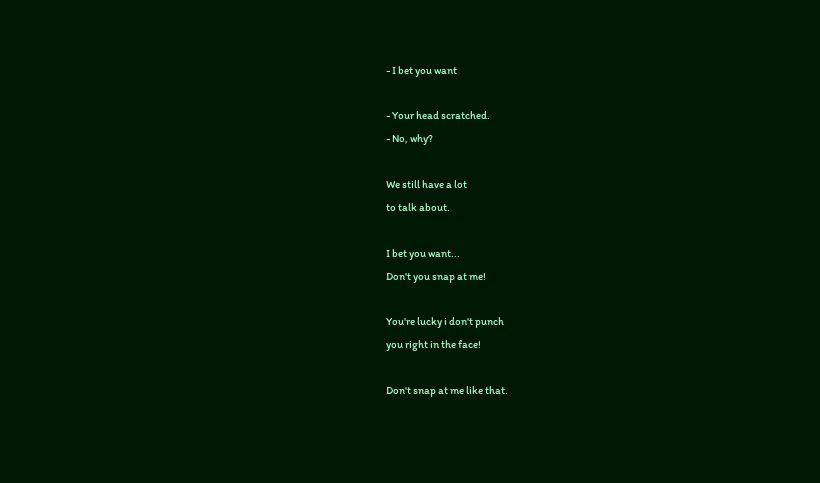- I bet you want

- Your head scratched.
- No, why?

We still have a lot
to talk about.

I bet you want...
Don't you snap at me!

You're lucky i don't punch
you right in the face!

Don't snap at me like that.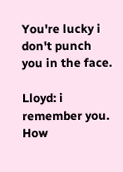You're lucky i don't punch you in the face.

Lloyd: i remember you.
How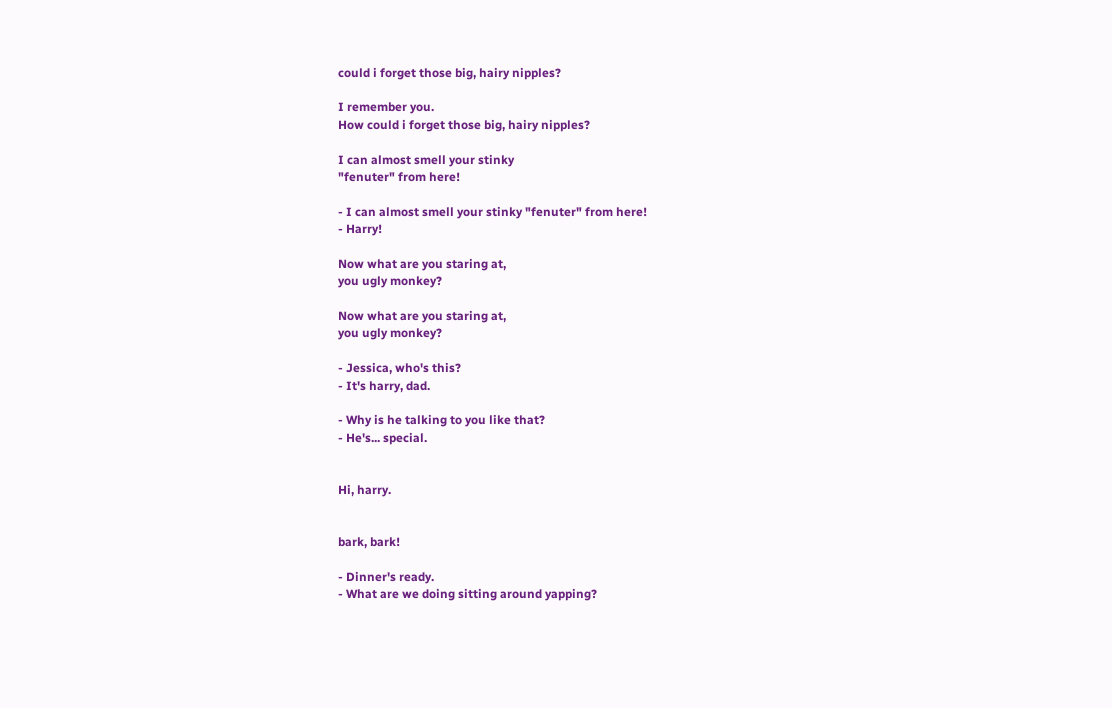could i forget those big, hairy nipples?

I remember you.
How could i forget those big, hairy nipples?

I can almost smell your stinky
"fenuter" from here!

- I can almost smell your stinky "fenuter" from here!
- Harry!

Now what are you staring at,
you ugly monkey?

Now what are you staring at,
you ugly monkey?

- Jessica, who's this?
- It's harry, dad.

- Why is he talking to you like that?
- He's... special.


Hi, harry.


bark, bark!

- Dinner's ready.
- What are we doing sitting around yapping?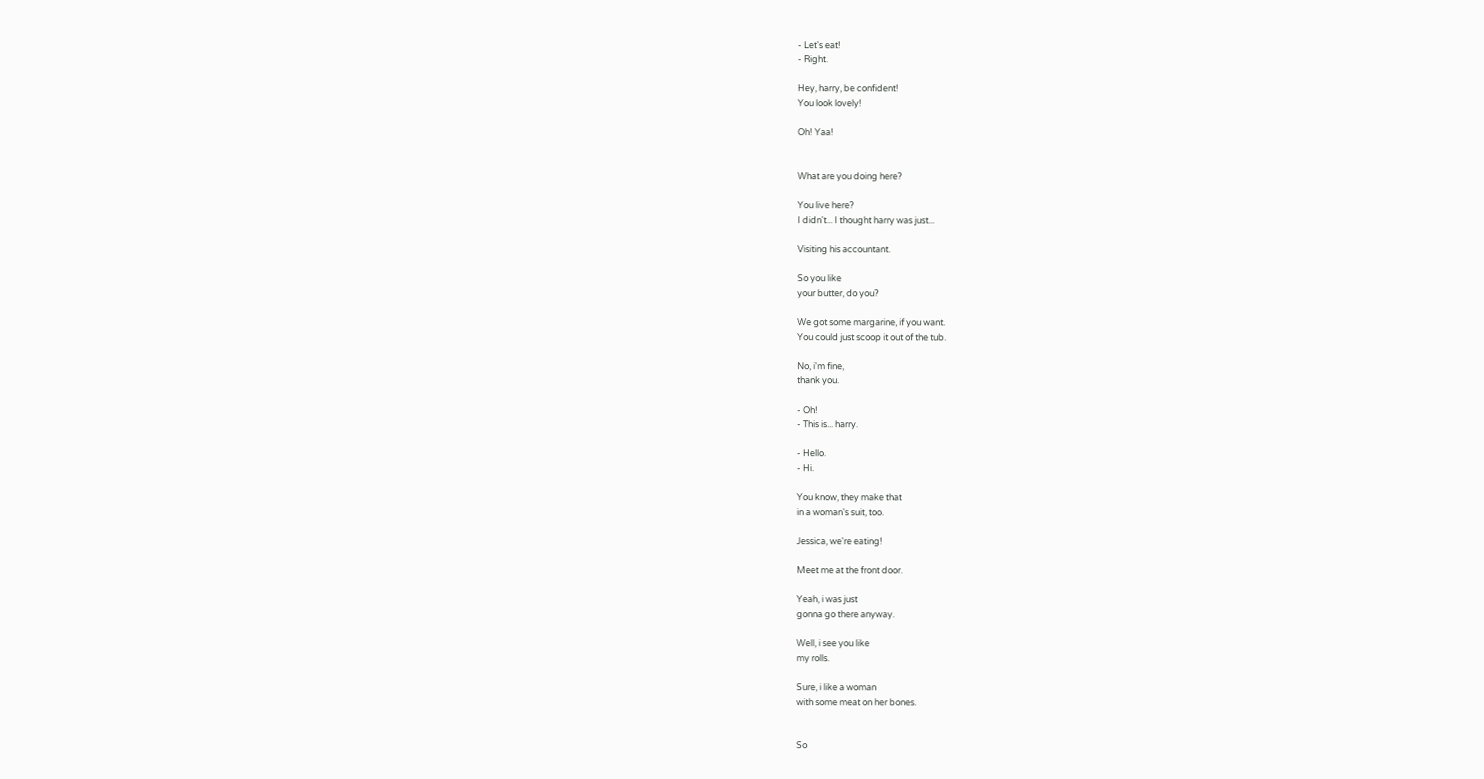- Let's eat!
- Right.

Hey, harry, be confident!
You look lovely!

Oh! Yaa!


What are you doing here?

You live here?
I didn't... I thought harry was just...

Visiting his accountant.

So you like
your butter, do you?

We got some margarine, if you want.
You could just scoop it out of the tub.

No, i'm fine,
thank you.

- Oh!
- This is... harry.

- Hello.
- Hi.

You know, they make that
in a woman's suit, too.

Jessica, we're eating!

Meet me at the front door.

Yeah, i was just
gonna go there anyway.

Well, i see you like
my rolls.

Sure, i like a woman
with some meat on her bones.


So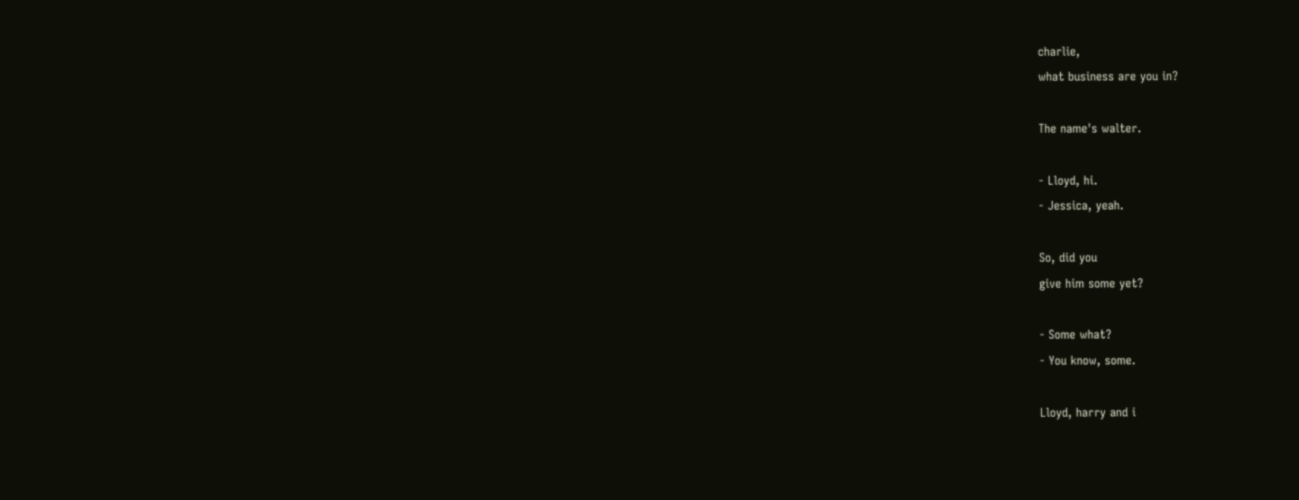charlie,
what business are you in?

The name's walter.

- Lloyd, hi.
- Jessica, yeah.

So, did you
give him some yet?

- Some what?
- You know, some.

Lloyd, harry and i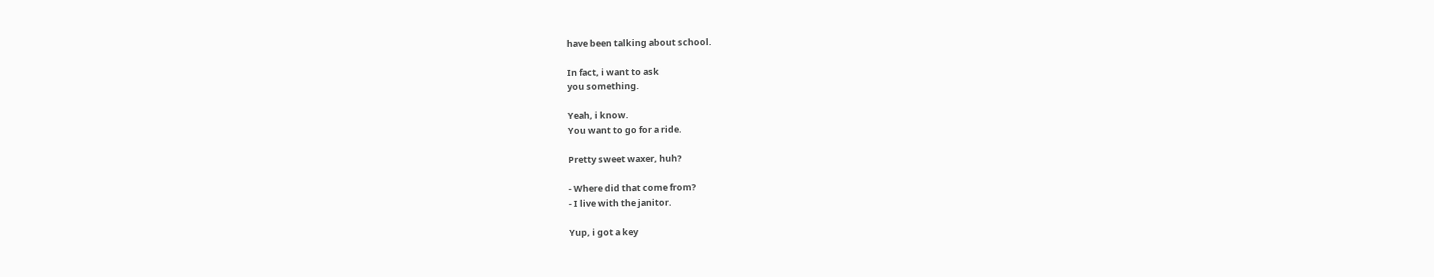have been talking about school.

In fact, i want to ask
you something.

Yeah, i know.
You want to go for a ride.

Pretty sweet waxer, huh?

- Where did that come from?
- I live with the janitor.

Yup, i got a key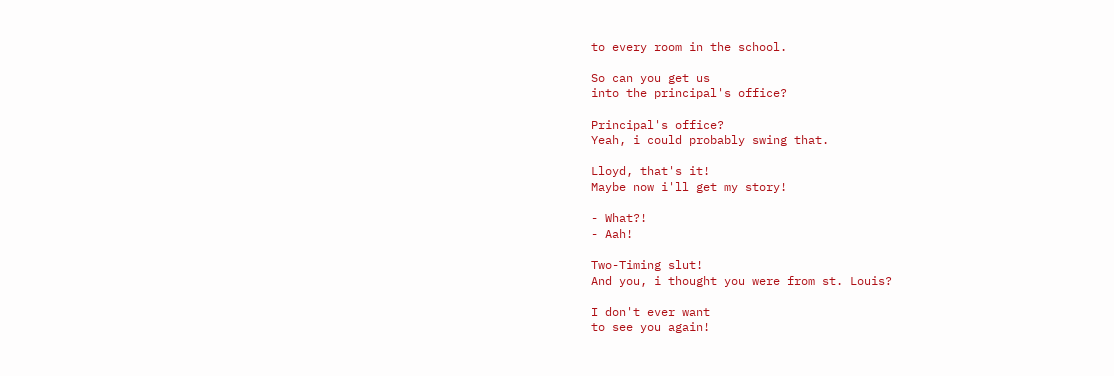to every room in the school.

So can you get us
into the principal's office?

Principal's office?
Yeah, i could probably swing that.

Lloyd, that's it!
Maybe now i'll get my story!

- What?!
- Aah!

Two-Timing slut!
And you, i thought you were from st. Louis?

I don't ever want
to see you again!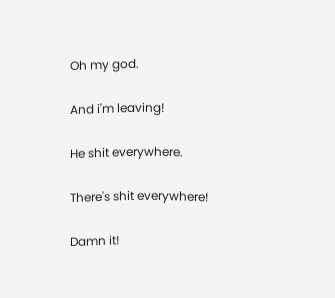Oh my god.

And i'm leaving!

He shit everywhere.

There's shit everywhere!

Damn it!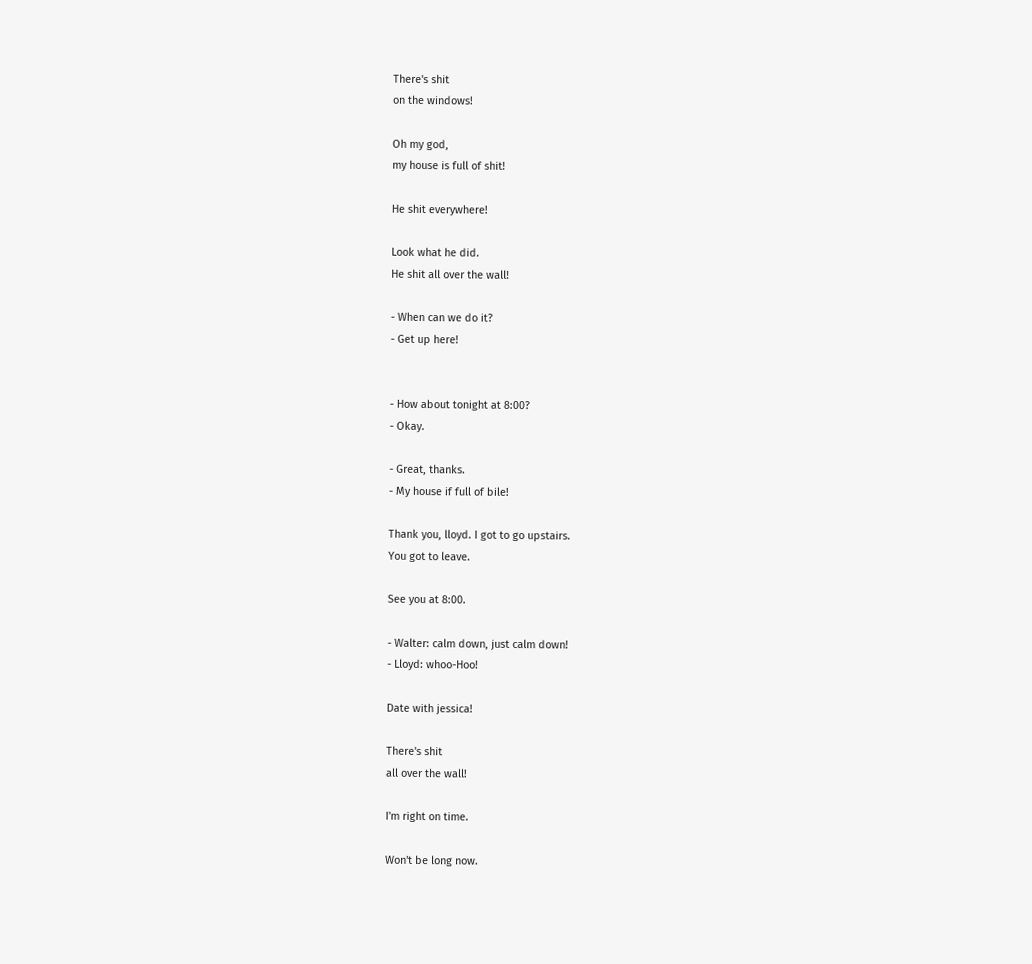There's shit
on the windows!

Oh my god,
my house is full of shit!

He shit everywhere!

Look what he did.
He shit all over the wall!

- When can we do it?
- Get up here!


- How about tonight at 8:00?
- Okay.

- Great, thanks.
- My house if full of bile!

Thank you, lloyd. I got to go upstairs.
You got to leave.

See you at 8:00.

- Walter: calm down, just calm down!
- Lloyd: whoo-Hoo!

Date with jessica!

There's shit
all over the wall!

I'm right on time.

Won't be long now.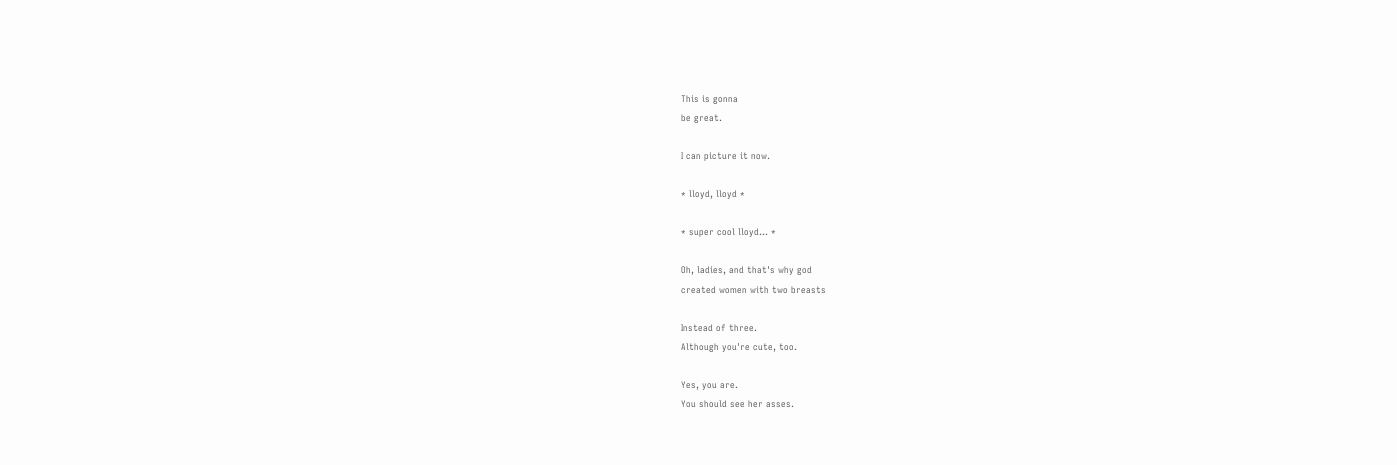This is gonna
be great.

I can picture it now.

* lloyd, lloyd *

* super cool lloyd... *

Oh, ladies, and that's why god
created women with two breasts

Instead of three.
Although you're cute, too.

Yes, you are.
You should see her asses.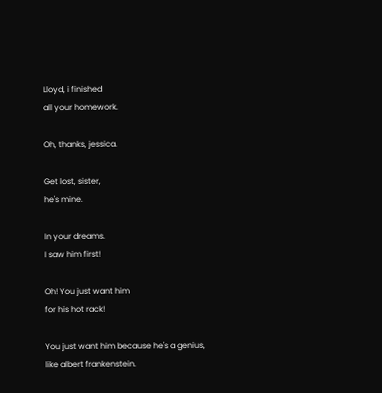Lloyd, i finished
all your homework.

Oh, thanks, jessica.

Get lost, sister,
he's mine.

In your dreams.
I saw him first!

Oh! You just want him
for his hot rack!

You just want him because he's a genius,
like albert frankenstein.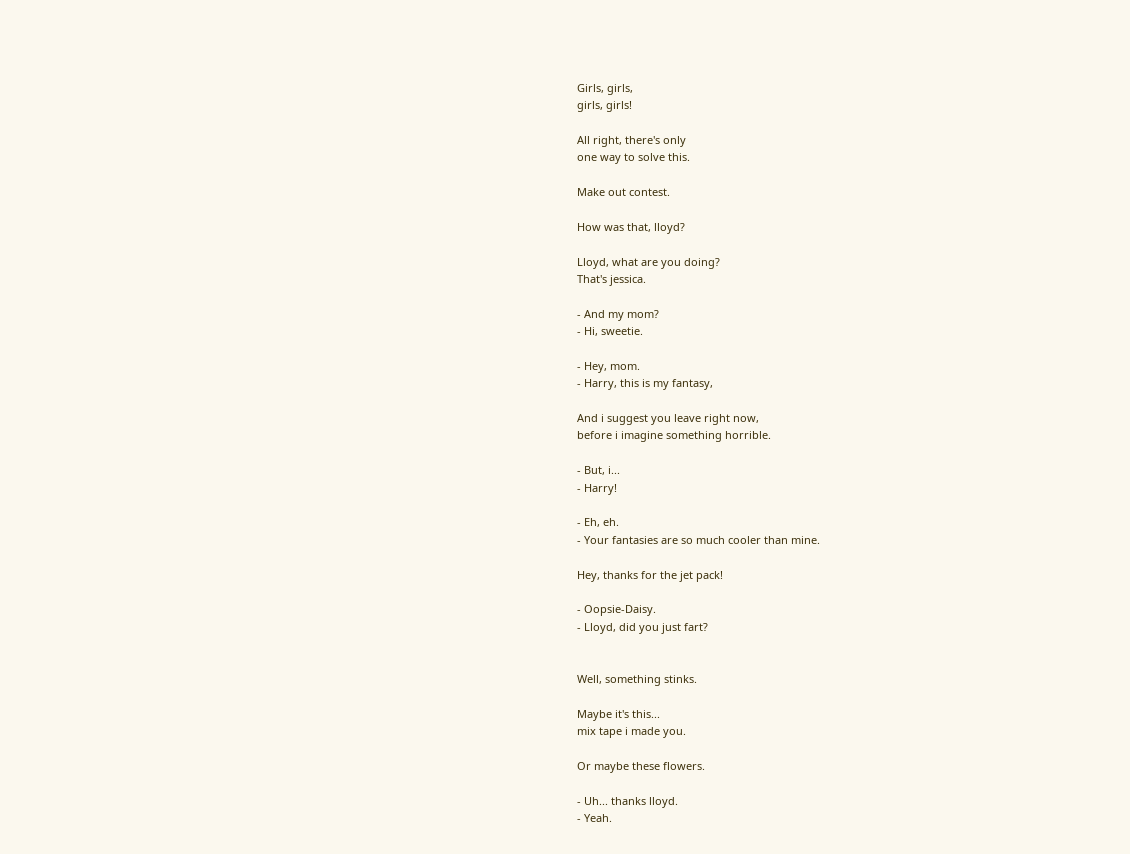Girls, girls,
girls, girls!

All right, there's only
one way to solve this.

Make out contest.

How was that, lloyd?

Lloyd, what are you doing?
That's jessica.

- And my mom?
- Hi, sweetie.

- Hey, mom.
- Harry, this is my fantasy,

And i suggest you leave right now,
before i imagine something horrible.

- But, i...
- Harry!

- Eh, eh.
- Your fantasies are so much cooler than mine.

Hey, thanks for the jet pack!

- Oopsie-Daisy.
- Lloyd, did you just fart?


Well, something stinks.

Maybe it's this...
mix tape i made you.

Or maybe these flowers.

- Uh... thanks lloyd.
- Yeah.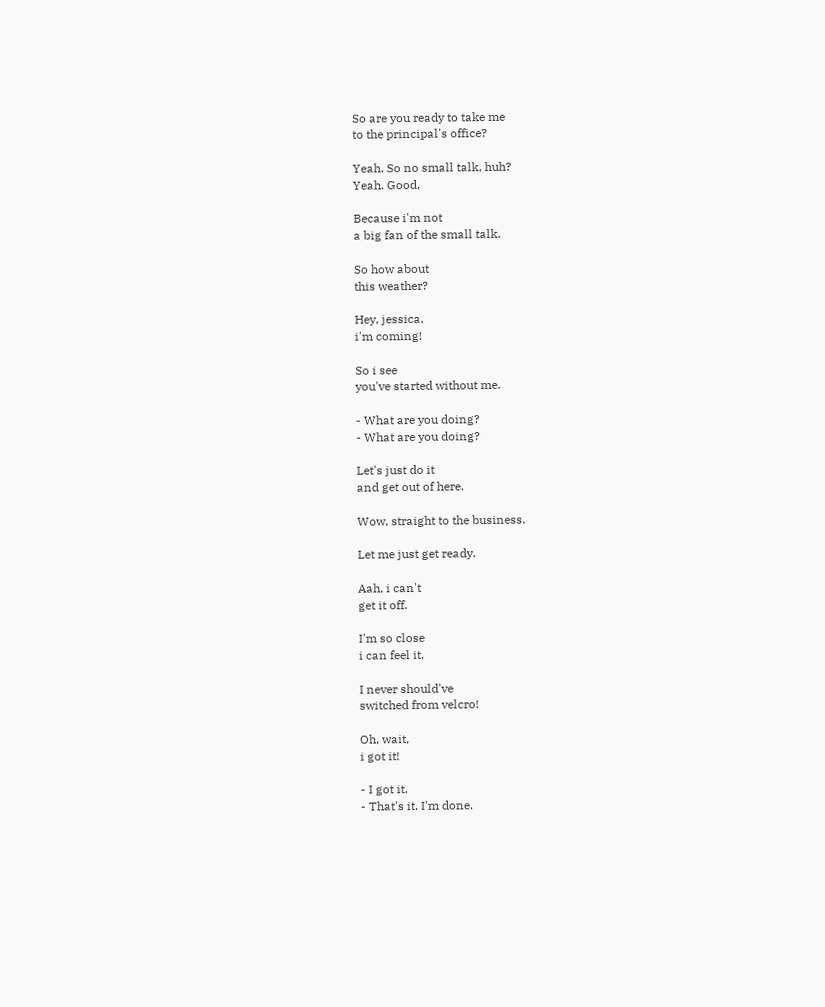So are you ready to take me
to the principal's office?

Yeah. So no small talk, huh?
Yeah. Good,

Because i'm not
a big fan of the small talk.

So how about
this weather?

Hey, jessica,
i'm coming!

So i see
you've started without me.

- What are you doing?
- What are you doing?

Let's just do it
and get out of here.

Wow, straight to the business.

Let me just get ready.

Aah, i can't
get it off.

I'm so close
i can feel it.

I never should've
switched from velcro!

Oh, wait,
i got it!

- I got it.
- That's it. I'm done.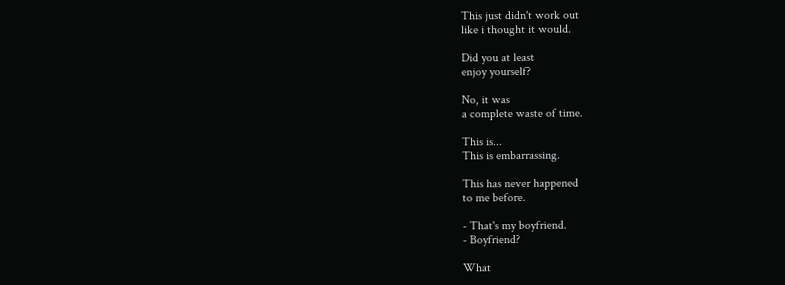This just didn't work out
like i thought it would.

Did you at least
enjoy yourself?

No, it was
a complete waste of time.

This is...
This is embarrassing.

This has never happened
to me before.

- That's my boyfriend.
- Boyfriend?

What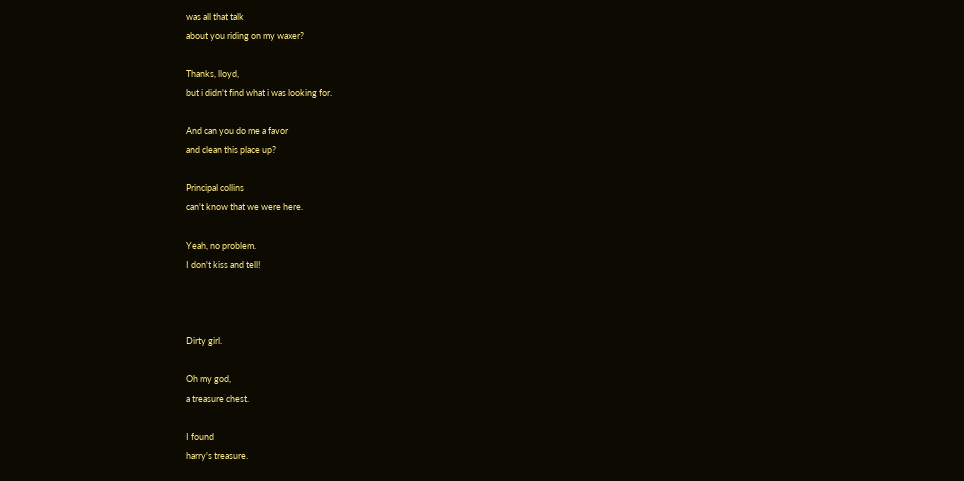was all that talk
about you riding on my waxer?

Thanks, lloyd,
but i didn't find what i was looking for.

And can you do me a favor
and clean this place up?

Principal collins
can't know that we were here.

Yeah, no problem.
I don't kiss and tell!



Dirty girl.

Oh my god,
a treasure chest.

I found
harry's treasure.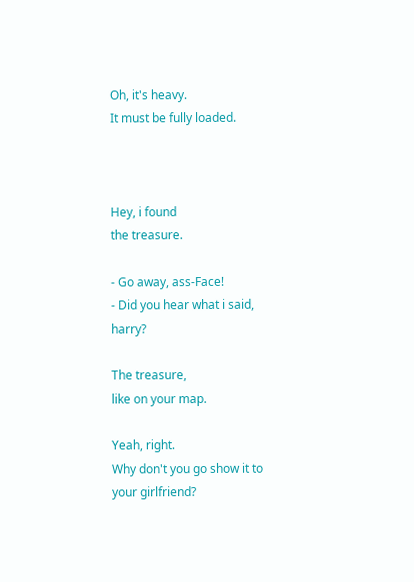Oh, it's heavy.
It must be fully loaded.



Hey, i found
the treasure.

- Go away, ass-Face!
- Did you hear what i said, harry?

The treasure,
like on your map.

Yeah, right.
Why don't you go show it to your girlfriend?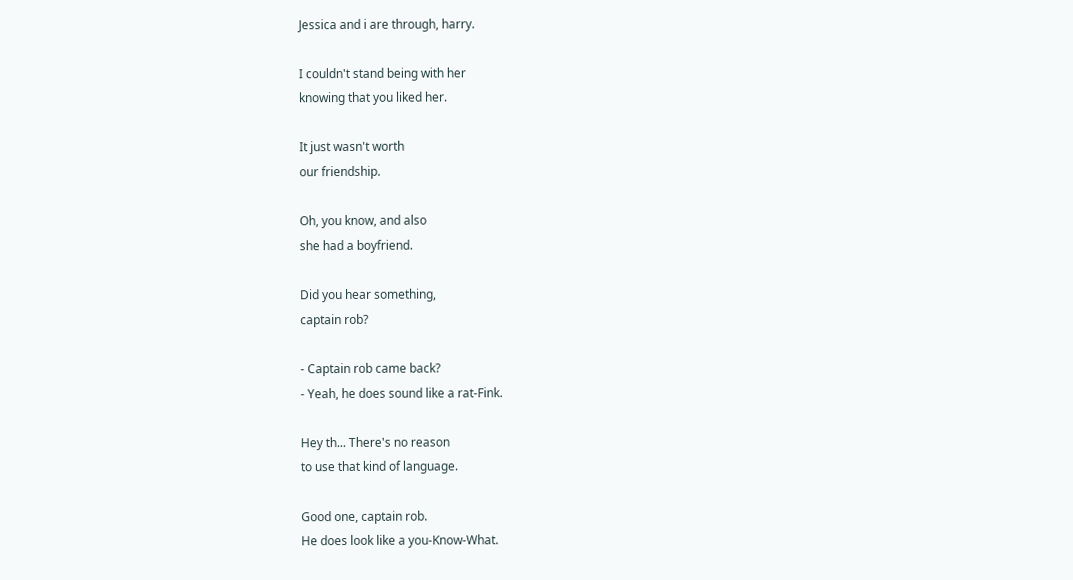Jessica and i are through, harry.

I couldn't stand being with her
knowing that you liked her.

It just wasn't worth
our friendship.

Oh, you know, and also
she had a boyfriend.

Did you hear something,
captain rob?

- Captain rob came back?
- Yeah, he does sound like a rat-Fink.

Hey th... There's no reason
to use that kind of language.

Good one, captain rob.
He does look like a you-Know-What.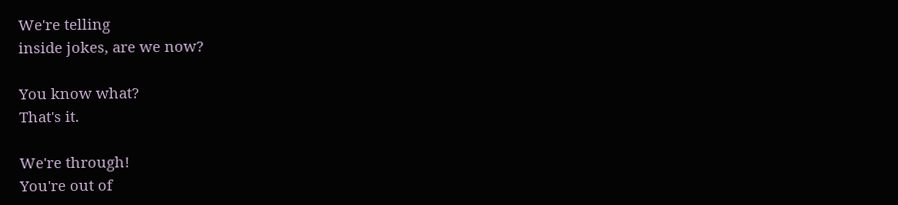We're telling
inside jokes, are we now?

You know what?
That's it.

We're through!
You're out of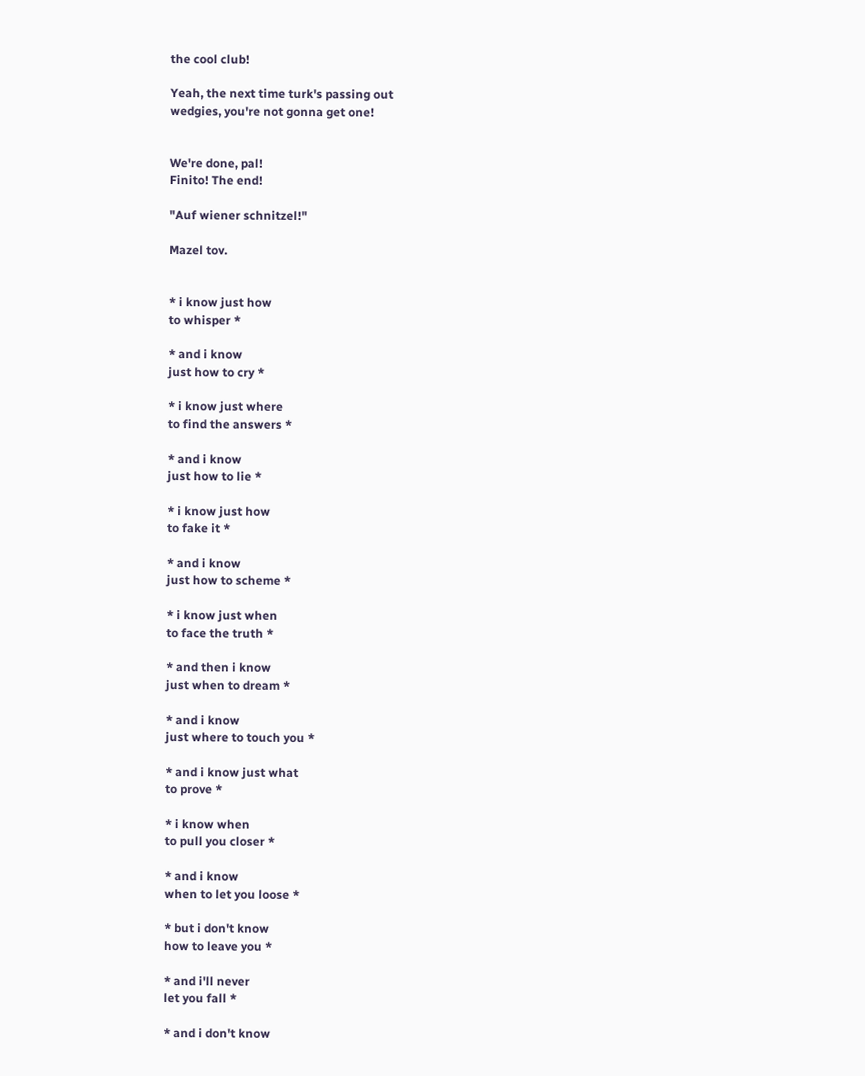the cool club!

Yeah, the next time turk's passing out
wedgies, you're not gonna get one!


We're done, pal!
Finito! The end!

"Auf wiener schnitzel!"

Mazel tov.


* i know just how
to whisper *

* and i know
just how to cry *

* i know just where
to find the answers *

* and i know
just how to lie *

* i know just how
to fake it *

* and i know
just how to scheme *

* i know just when
to face the truth *

* and then i know
just when to dream *

* and i know
just where to touch you *

* and i know just what
to prove *

* i know when
to pull you closer *

* and i know
when to let you loose *

* but i don't know
how to leave you *

* and i'll never
let you fall *

* and i don't know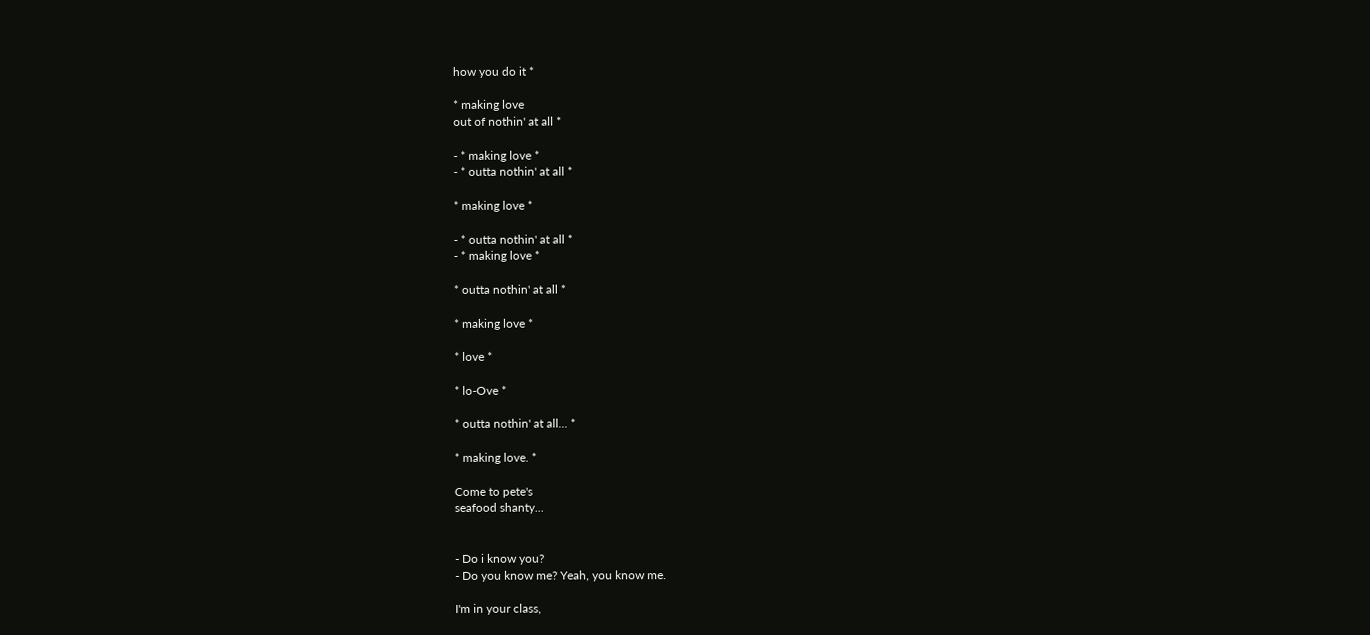how you do it *

* making love
out of nothin' at all *

- * making love *
- * outta nothin' at all *

* making love *

- * outta nothin' at all *
- * making love *

* outta nothin' at all *

* making love *

* love *

* lo-Ove *

* outta nothin' at all... *

* making love. *

Come to pete's
seafood shanty...


- Do i know you?
- Do you know me? Yeah, you know me.

I'm in your class,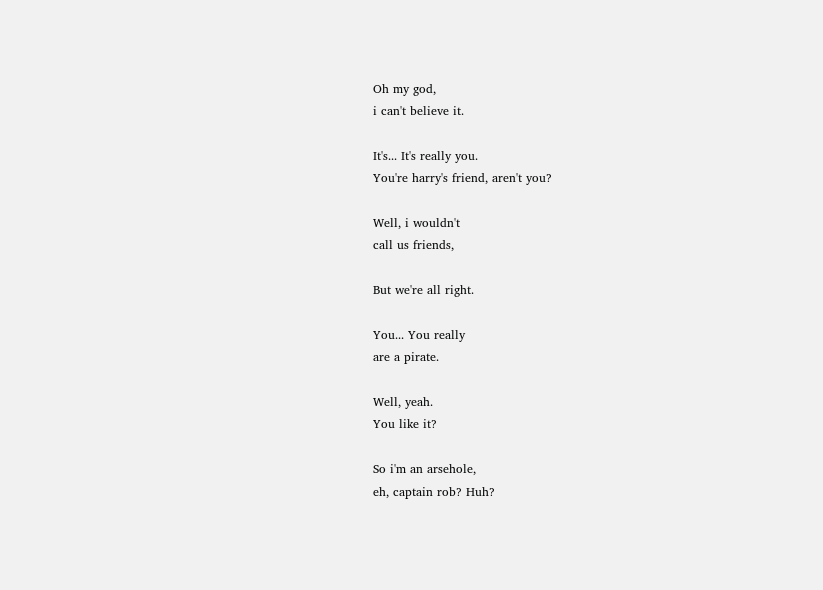Oh my god,
i can't believe it.

It's... It's really you.
You're harry's friend, aren't you?

Well, i wouldn't
call us friends,

But we're all right.

You... You really
are a pirate.

Well, yeah.
You like it?

So i'm an arsehole,
eh, captain rob? Huh?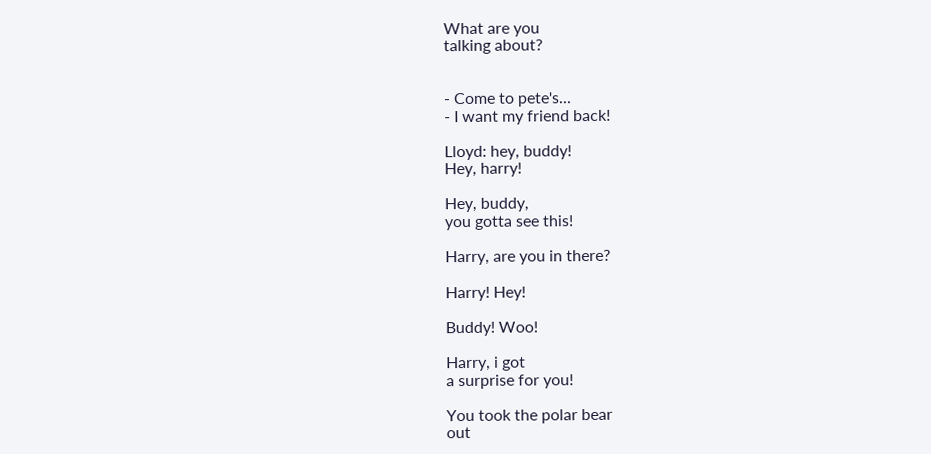What are you
talking about?


- Come to pete's...
- I want my friend back!

Lloyd: hey, buddy!
Hey, harry!

Hey, buddy,
you gotta see this!

Harry, are you in there?

Harry! Hey!

Buddy! Woo!

Harry, i got
a surprise for you!

You took the polar bear
out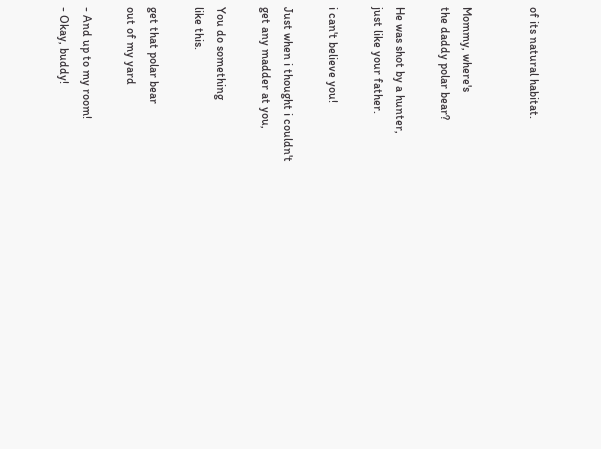of its natural habitat.


Mommy, where's
the daddy polar bear?

He was shot by a hunter,
just like your father.

i can't believe you!

Just when i thought i couldn't
get any madder at you,

You do something
like this.

get that polar bear
out of my yard

- And up to my room!
- Okay, buddy!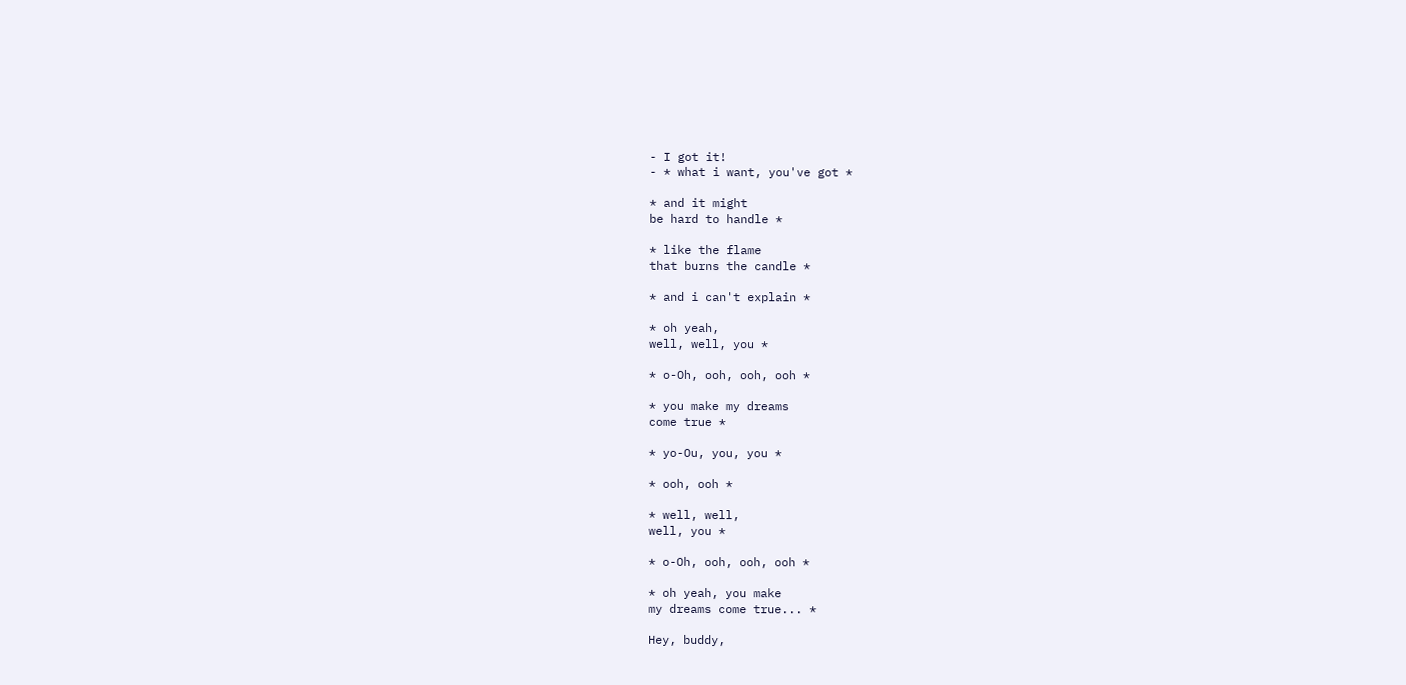- I got it!
- * what i want, you've got *

* and it might
be hard to handle *

* like the flame
that burns the candle *

* and i can't explain *

* oh yeah,
well, well, you *

* o-Oh, ooh, ooh, ooh *

* you make my dreams
come true *

* yo-Ou, you, you *

* ooh, ooh *

* well, well,
well, you *

* o-Oh, ooh, ooh, ooh *

* oh yeah, you make
my dreams come true... *

Hey, buddy,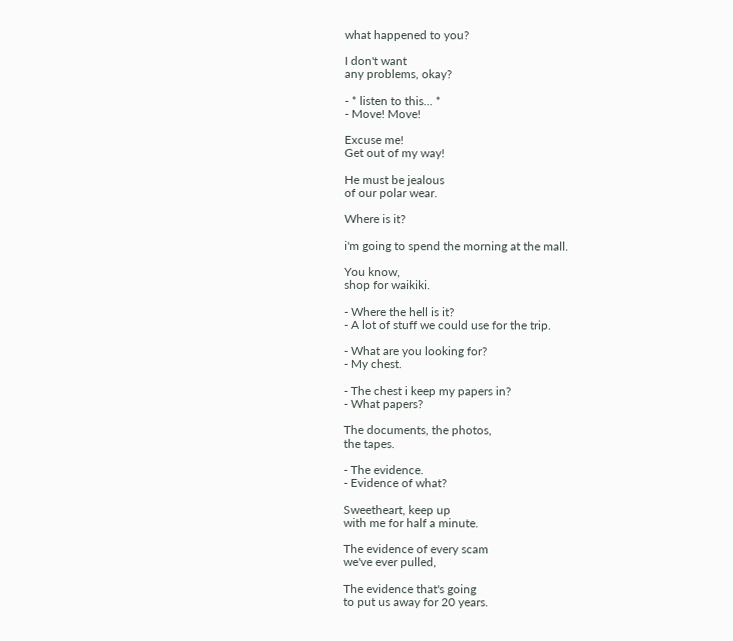what happened to you?

I don't want
any problems, okay?

- * listen to this... *
- Move! Move!

Excuse me!
Get out of my way!

He must be jealous
of our polar wear.

Where is it?

i'm going to spend the morning at the mall.

You know,
shop for waikiki.

- Where the hell is it?
- A lot of stuff we could use for the trip.

- What are you looking for?
- My chest.

- The chest i keep my papers in?
- What papers?

The documents, the photos,
the tapes.

- The evidence.
- Evidence of what?

Sweetheart, keep up
with me for half a minute.

The evidence of every scam
we've ever pulled,

The evidence that's going
to put us away for 20 years.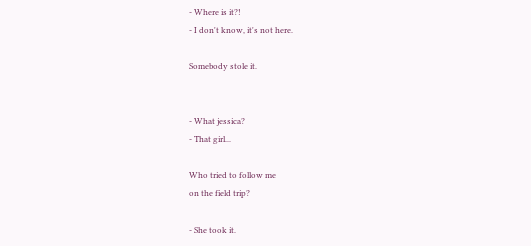- Where is it?!
- I don't know, it's not here.

Somebody stole it.


- What jessica?
- That girl...

Who tried to follow me
on the field trip?

- She took it.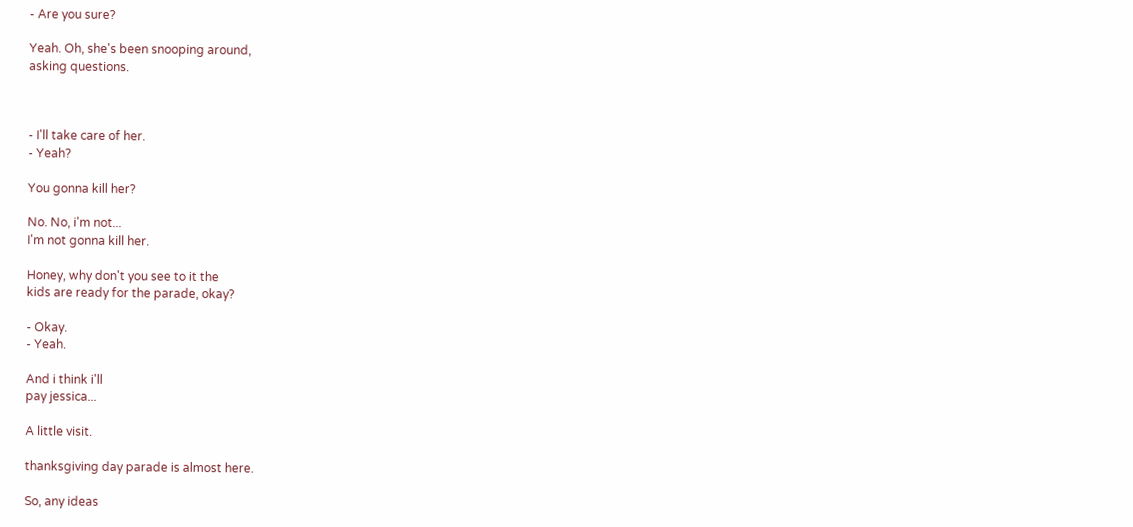- Are you sure?

Yeah. Oh, she's been snooping around,
asking questions.



- I'll take care of her.
- Yeah?

You gonna kill her?

No. No, i'm not...
I'm not gonna kill her.

Honey, why don't you see to it the
kids are ready for the parade, okay?

- Okay.
- Yeah.

And i think i'll
pay jessica...

A little visit.

thanksgiving day parade is almost here.

So, any ideas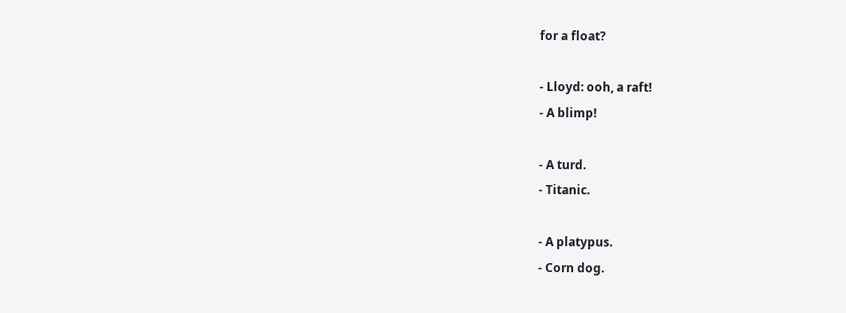for a float?

- Lloyd: ooh, a raft!
- A blimp!

- A turd.
- Titanic.

- A platypus.
- Corn dog.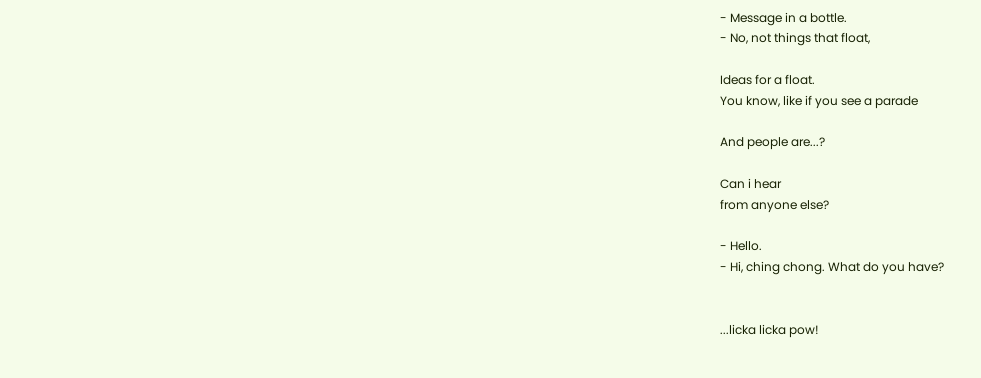- Message in a bottle.
- No, not things that float,

Ideas for a float.
You know, like if you see a parade

And people are...?

Can i hear
from anyone else?

- Hello.
- Hi, ching chong. What do you have?


...licka licka pow!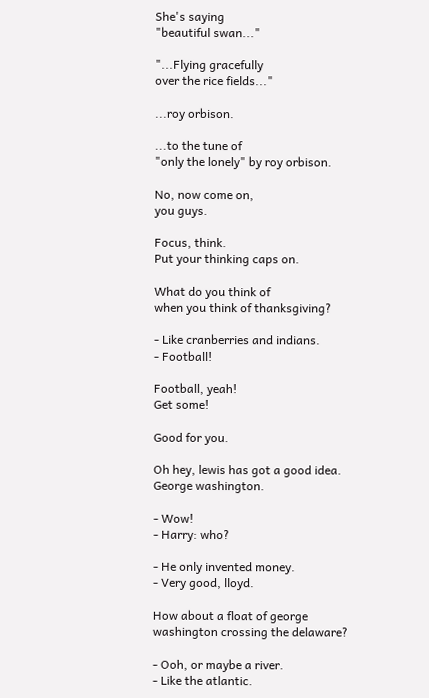She's saying
"beautiful swan..."

"...Flying gracefully
over the rice fields..."

...roy orbison.

...to the tune of
"only the lonely" by roy orbison.

No, now come on,
you guys.

Focus, think.
Put your thinking caps on.

What do you think of
when you think of thanksgiving?

- Like cranberries and indians.
- Football!

Football, yeah!
Get some!

Good for you.

Oh hey, lewis has got a good idea.
George washington.

- Wow!
- Harry: who?

- He only invented money.
- Very good, lloyd.

How about a float of george
washington crossing the delaware?

- Ooh, or maybe a river.
- Like the atlantic.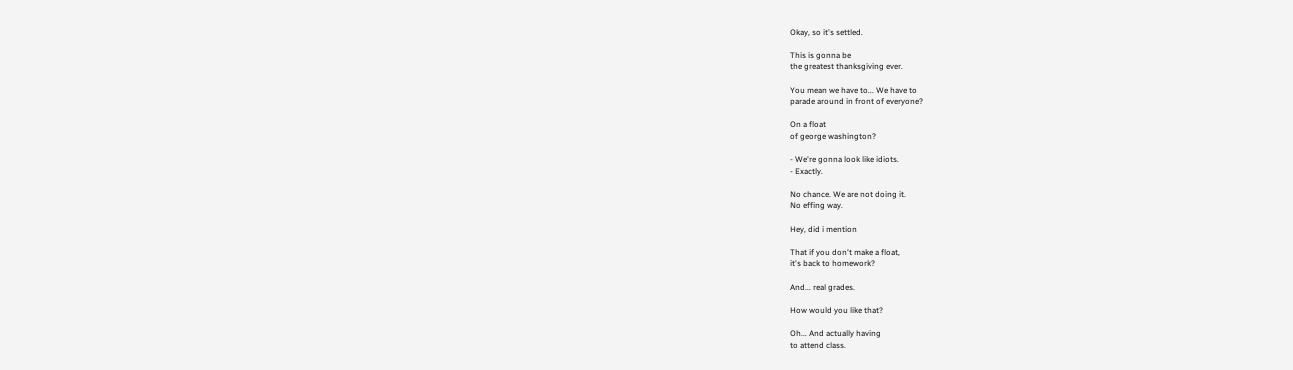Okay, so it's settled.

This is gonna be
the greatest thanksgiving ever.

You mean we have to... We have to
parade around in front of everyone?

On a float
of george washington?

- We're gonna look like idiots.
- Exactly.

No chance. We are not doing it.
No effing way.

Hey, did i mention

That if you don't make a float,
it's back to homework?

And... real grades.

How would you like that?

Oh... And actually having
to attend class.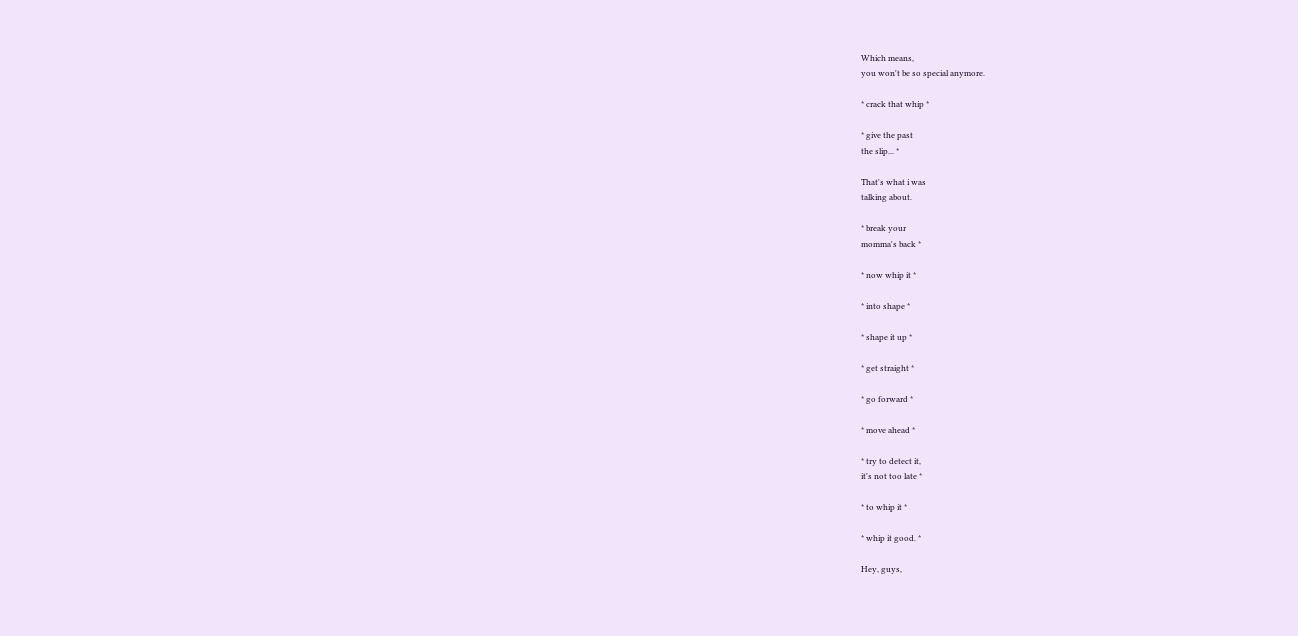Which means,
you won't be so special anymore.

* crack that whip *

* give the past
the slip... *

That's what i was
talking about.

* break your
momma's back *

* now whip it *

* into shape *

* shape it up *

* get straight *

* go forward *

* move ahead *

* try to detect it,
it's not too late *

* to whip it *

* whip it good. *

Hey, guys,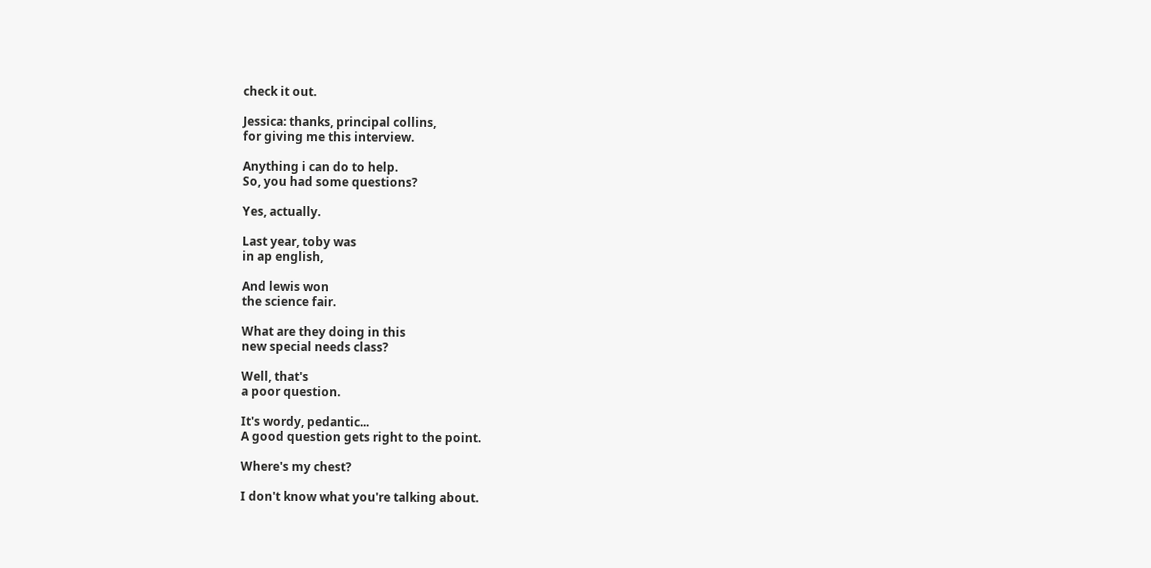check it out.

Jessica: thanks, principal collins,
for giving me this interview.

Anything i can do to help.
So, you had some questions?

Yes, actually.

Last year, toby was
in ap english,

And lewis won
the science fair.

What are they doing in this
new special needs class?

Well, that's
a poor question.

It's wordy, pedantic...
A good question gets right to the point.

Where's my chest?

I don't know what you're talking about.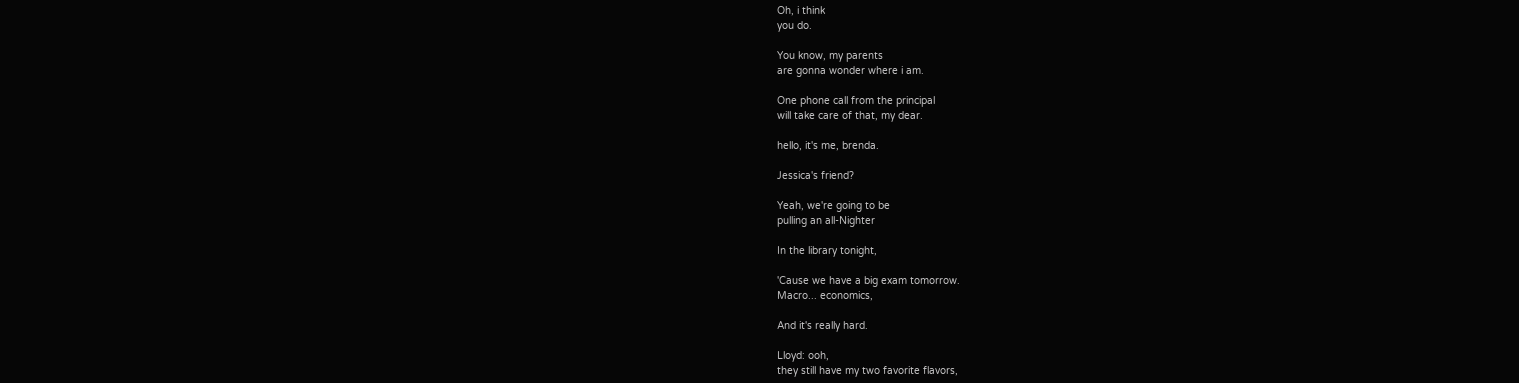Oh, i think
you do.

You know, my parents
are gonna wonder where i am.

One phone call from the principal
will take care of that, my dear.

hello, it's me, brenda.

Jessica's friend?

Yeah, we're going to be
pulling an all-Nighter

In the library tonight,

'Cause we have a big exam tomorrow.
Macro... economics,

And it's really hard.

Lloyd: ooh,
they still have my two favorite flavors,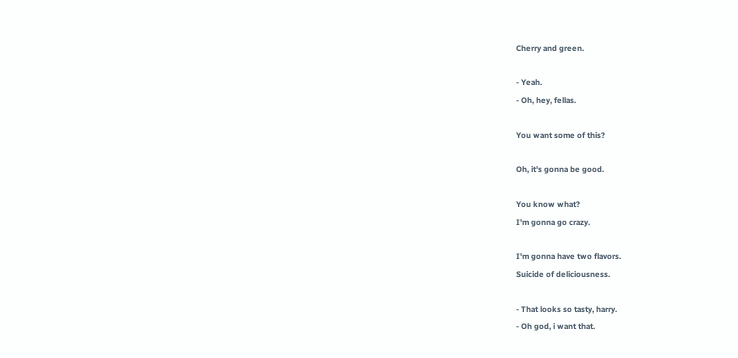Cherry and green.

- Yeah.
- Oh, hey, fellas.

You want some of this?

Oh, it's gonna be good.

You know what?
I'm gonna go crazy.

I'm gonna have two flavors.
Suicide of deliciousness.

- That looks so tasty, harry.
- Oh god, i want that.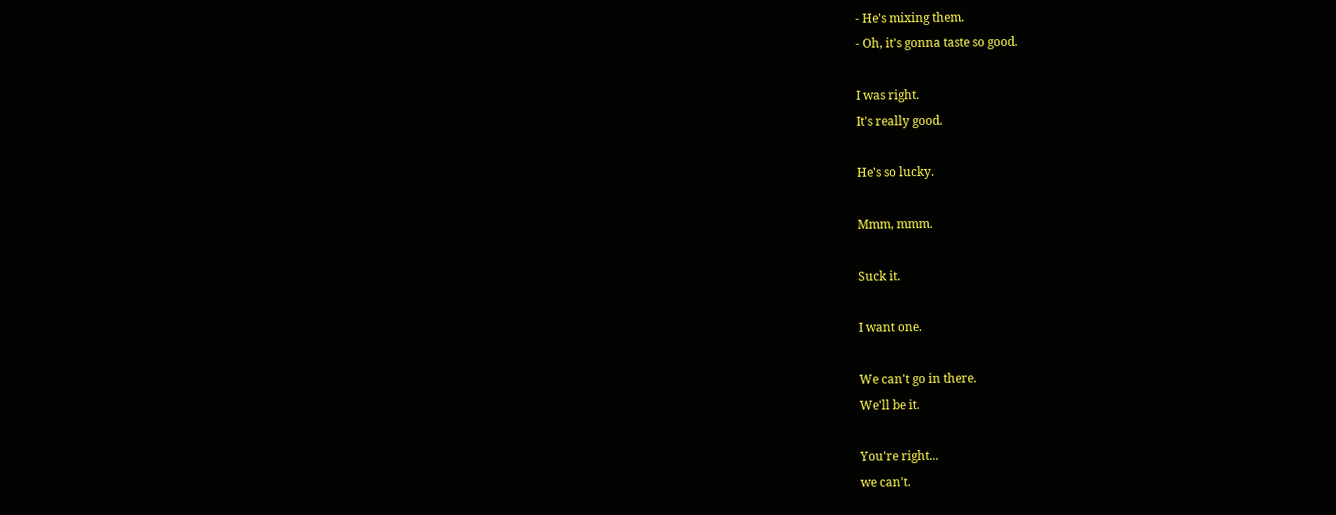- He's mixing them.
- Oh, it's gonna taste so good.

I was right.
It's really good.

He's so lucky.

Mmm, mmm.

Suck it.

I want one.

We can't go in there.
We'll be it.

You're right...
we can't.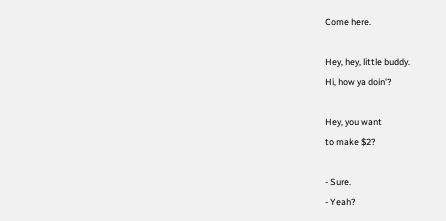Come here.

Hey, hey, little buddy.
Hi, how ya doin'?

Hey, you want
to make $2?

- Sure.
- Yeah?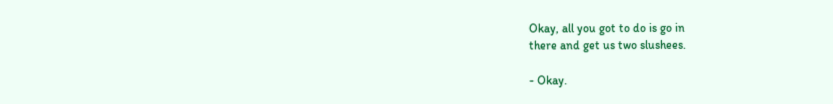Okay, all you got to do is go in
there and get us two slushees.

- Okay.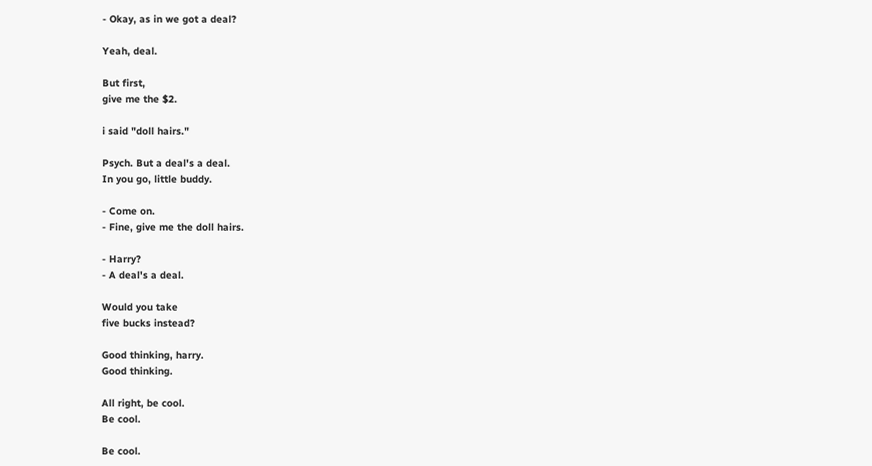- Okay, as in we got a deal?

Yeah, deal.

But first,
give me the $2.

i said "doll hairs."

Psych. But a deal's a deal.
In you go, little buddy.

- Come on.
- Fine, give me the doll hairs.

- Harry?
- A deal's a deal.

Would you take
five bucks instead?

Good thinking, harry.
Good thinking.

All right, be cool.
Be cool.

Be cool.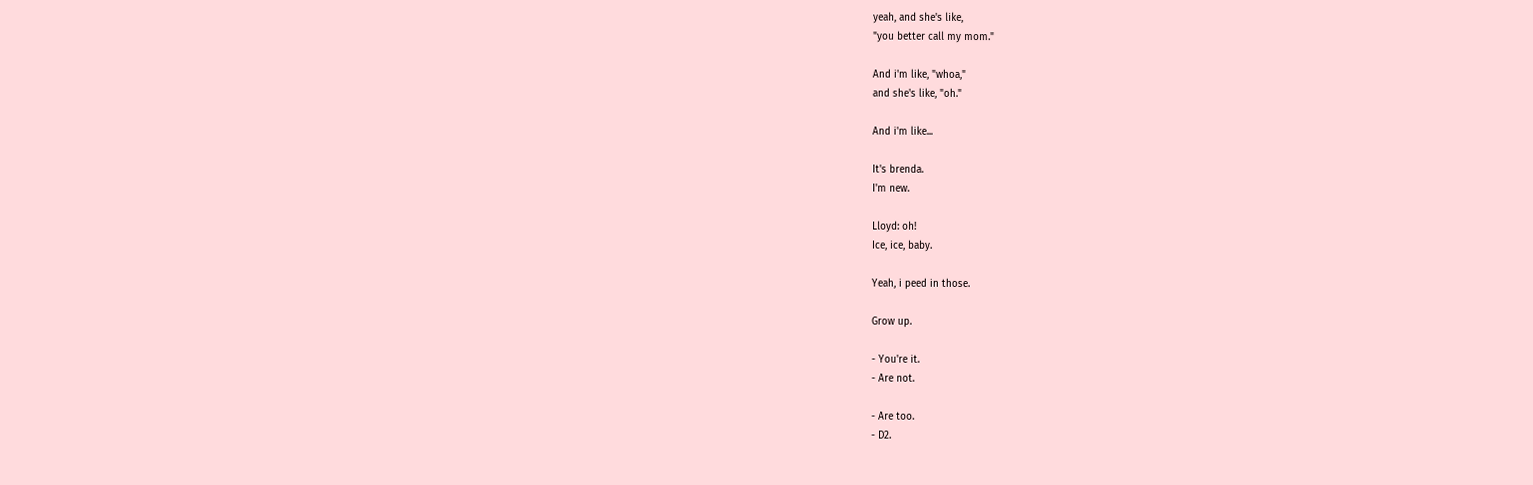yeah, and she's like,
"you better call my mom."

And i'm like, "whoa,"
and she's like, "oh."

And i'm like...

It's brenda.
I'm new.

Lloyd: oh!
Ice, ice, baby.

Yeah, i peed in those.

Grow up.

- You're it.
- Are not.

- Are too.
- D2.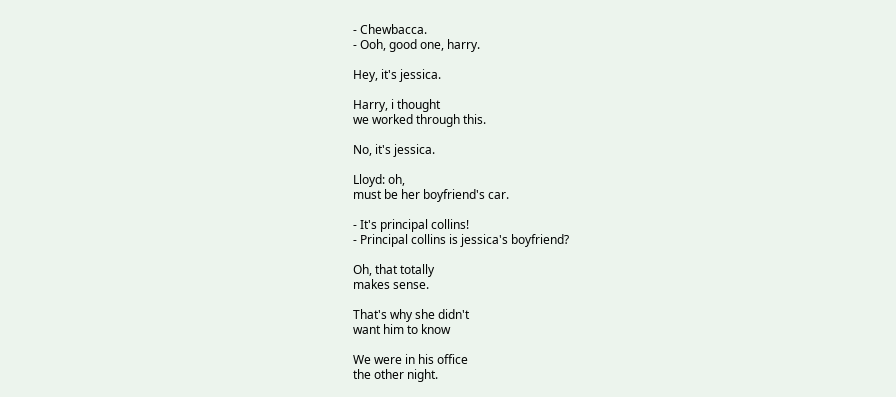- Chewbacca.
- Ooh, good one, harry.

Hey, it's jessica.

Harry, i thought
we worked through this.

No, it's jessica.

Lloyd: oh,
must be her boyfriend's car.

- It's principal collins!
- Principal collins is jessica's boyfriend?

Oh, that totally
makes sense.

That's why she didn't
want him to know

We were in his office
the other night.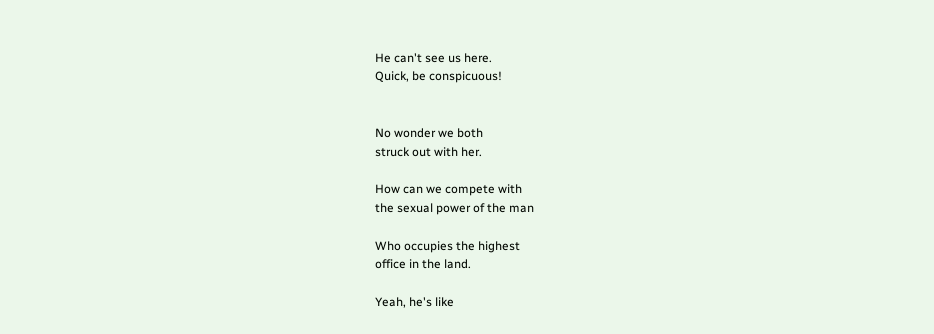He can't see us here.
Quick, be conspicuous!


No wonder we both
struck out with her.

How can we compete with
the sexual power of the man

Who occupies the highest
office in the land.

Yeah, he's like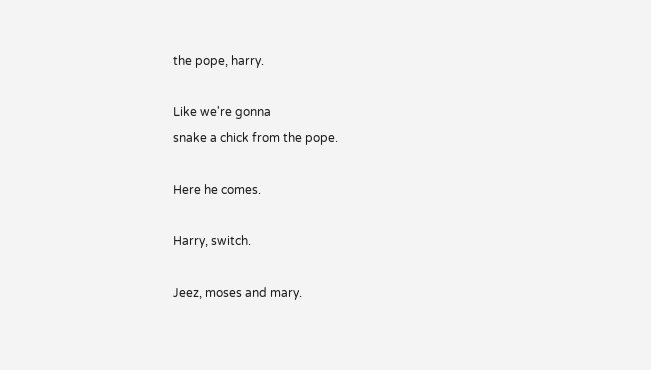the pope, harry.

Like we're gonna
snake a chick from the pope.

Here he comes.

Harry, switch.

Jeez, moses and mary.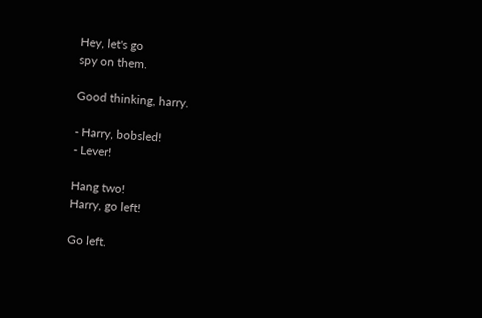Hey, let's go
spy on them.

Good thinking, harry.

- Harry, bobsled!
- Lever!

Hang two!
Harry, go left!

Go left.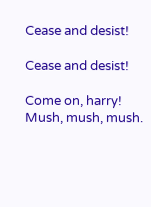Cease and desist!

Cease and desist!

Come on, harry!
Mush, mush, mush.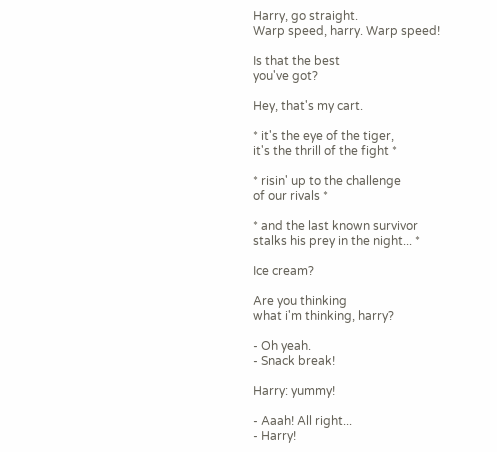Harry, go straight.
Warp speed, harry. Warp speed!

Is that the best
you've got?

Hey, that's my cart.

* it's the eye of the tiger,
it's the thrill of the fight *

* risin' up to the challenge
of our rivals *

* and the last known survivor
stalks his prey in the night... *

Ice cream?

Are you thinking
what i'm thinking, harry?

- Oh yeah.
- Snack break!

Harry: yummy!

- Aaah! All right...
- Harry!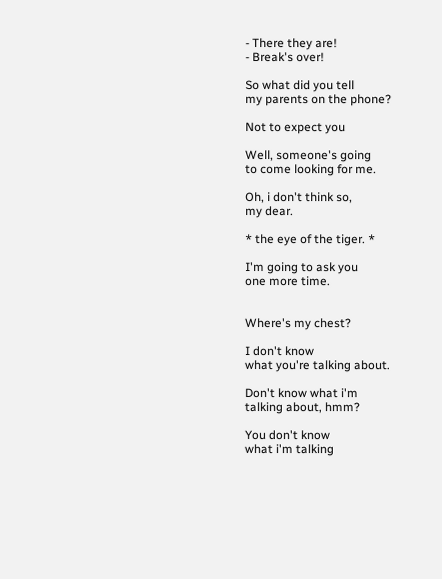- There they are!
- Break's over!

So what did you tell
my parents on the phone?

Not to expect you

Well, someone's going
to come looking for me.

Oh, i don't think so,
my dear.

* the eye of the tiger. *

I'm going to ask you
one more time.


Where's my chest?

I don't know
what you're talking about.

Don't know what i'm
talking about, hmm?

You don't know
what i'm talking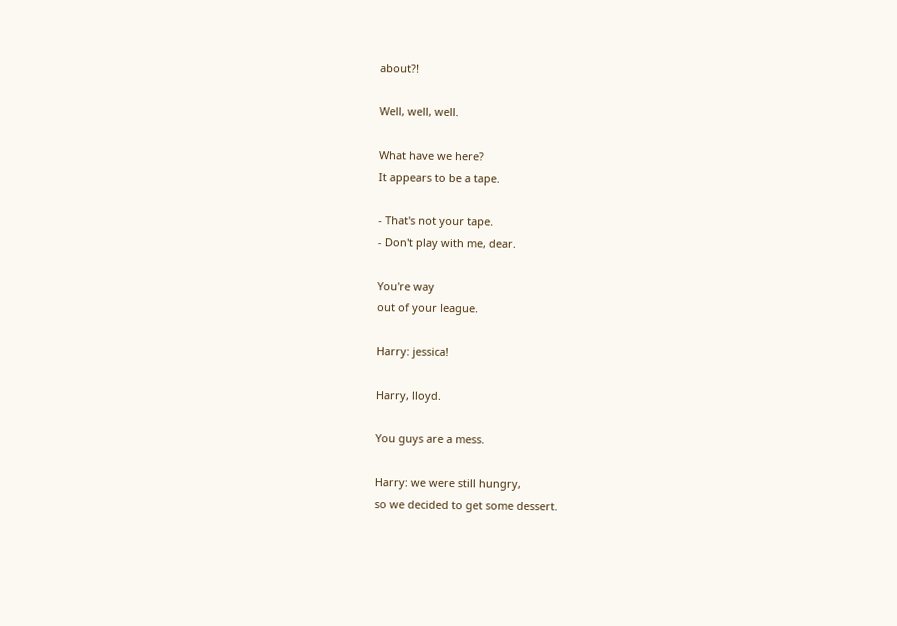about?!

Well, well, well.

What have we here?
It appears to be a tape.

- That's not your tape.
- Don't play with me, dear.

You're way
out of your league.

Harry: jessica!

Harry, lloyd.

You guys are a mess.

Harry: we were still hungry,
so we decided to get some dessert.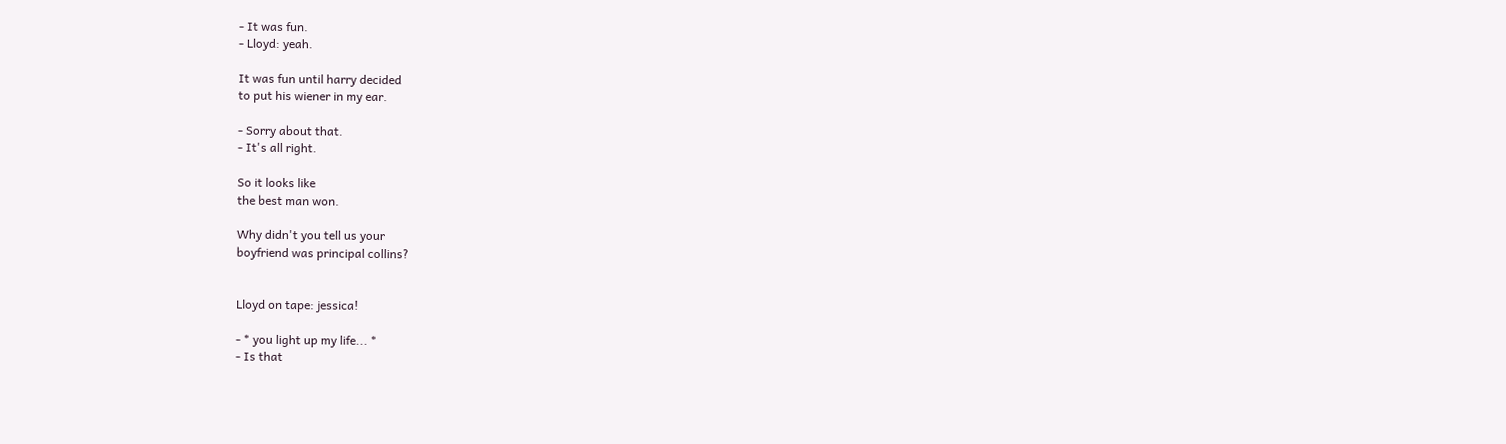- It was fun.
- Lloyd: yeah.

It was fun until harry decided
to put his wiener in my ear.

- Sorry about that.
- It's all right.

So it looks like
the best man won.

Why didn't you tell us your
boyfriend was principal collins?


Lloyd on tape: jessica!

- * you light up my life... *
- Is that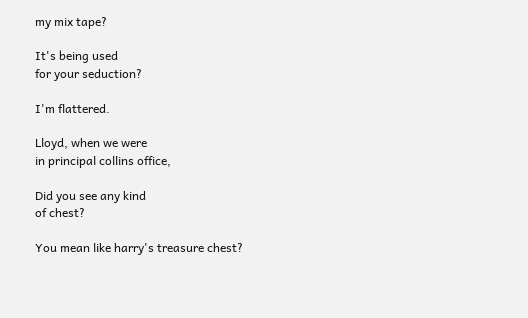my mix tape?

It's being used
for your seduction?

I'm flattered.

Lloyd, when we were
in principal collins office,

Did you see any kind
of chest?

You mean like harry's treasure chest?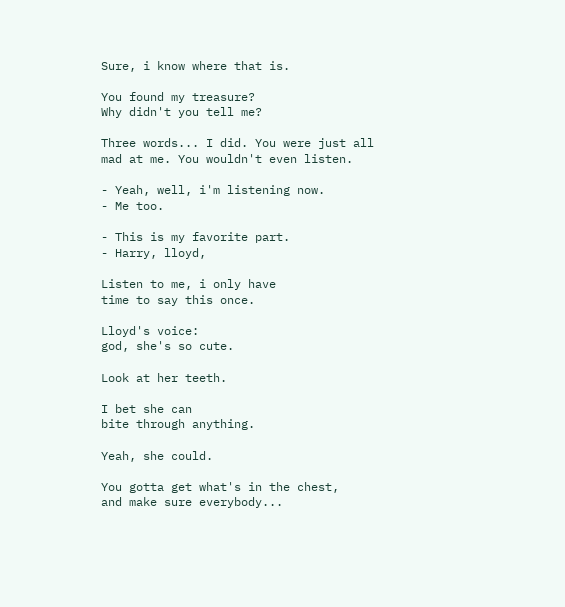Sure, i know where that is.

You found my treasure?
Why didn't you tell me?

Three words... I did. You were just all
mad at me. You wouldn't even listen.

- Yeah, well, i'm listening now.
- Me too.

- This is my favorite part.
- Harry, lloyd,

Listen to me, i only have
time to say this once.

Lloyd's voice:
god, she's so cute.

Look at her teeth.

I bet she can
bite through anything.

Yeah, she could.

You gotta get what's in the chest,
and make sure everybody...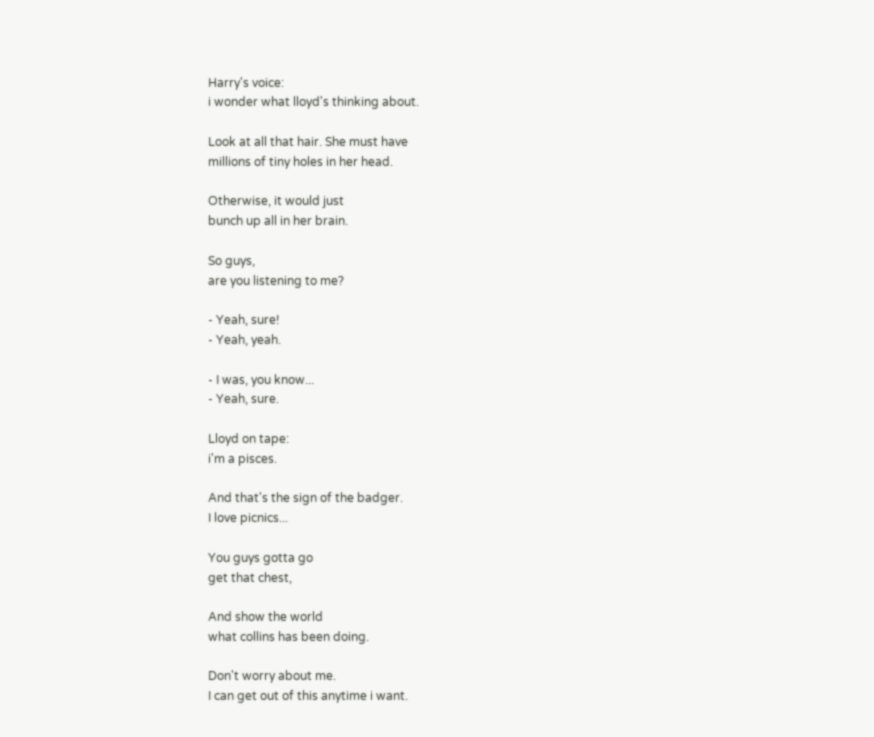Harry's voice:
i wonder what lloyd's thinking about.

Look at all that hair. She must have
millions of tiny holes in her head.

Otherwise, it would just
bunch up all in her brain.

So guys,
are you listening to me?

- Yeah, sure!
- Yeah, yeah.

- I was, you know...
- Yeah, sure.

Lloyd on tape:
i'm a pisces.

And that's the sign of the badger.
I love picnics...

You guys gotta go
get that chest,

And show the world
what collins has been doing.

Don't worry about me.
I can get out of this anytime i want.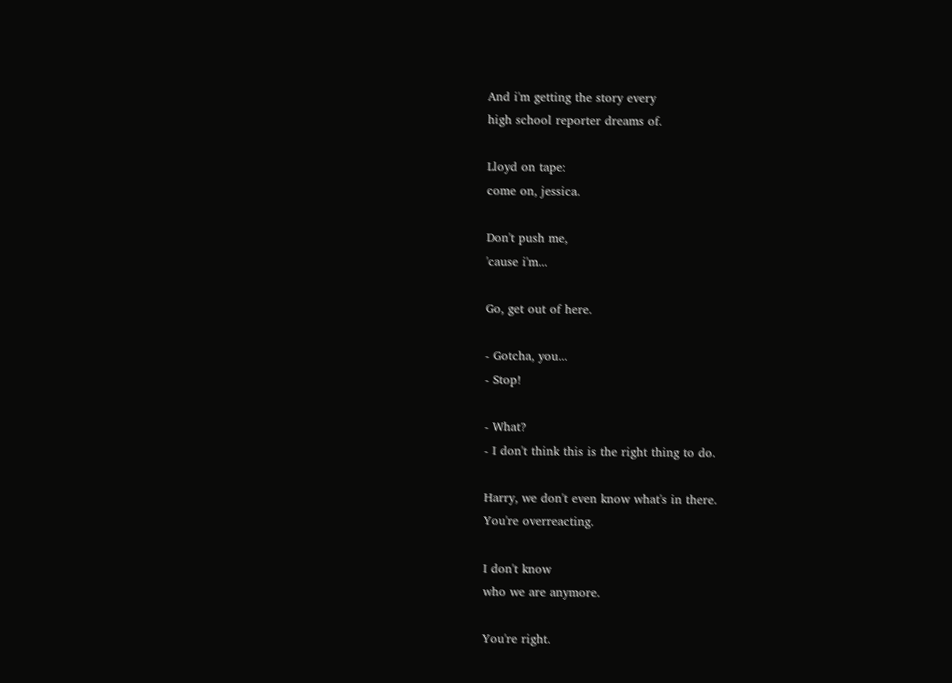And i'm getting the story every
high school reporter dreams of.

Lloyd on tape:
come on, jessica.

Don't push me,
'cause i'm...

Go, get out of here.

- Gotcha, you...
- Stop!

- What?
- I don't think this is the right thing to do.

Harry, we don't even know what's in there.
You're overreacting.

I don't know
who we are anymore.

You're right.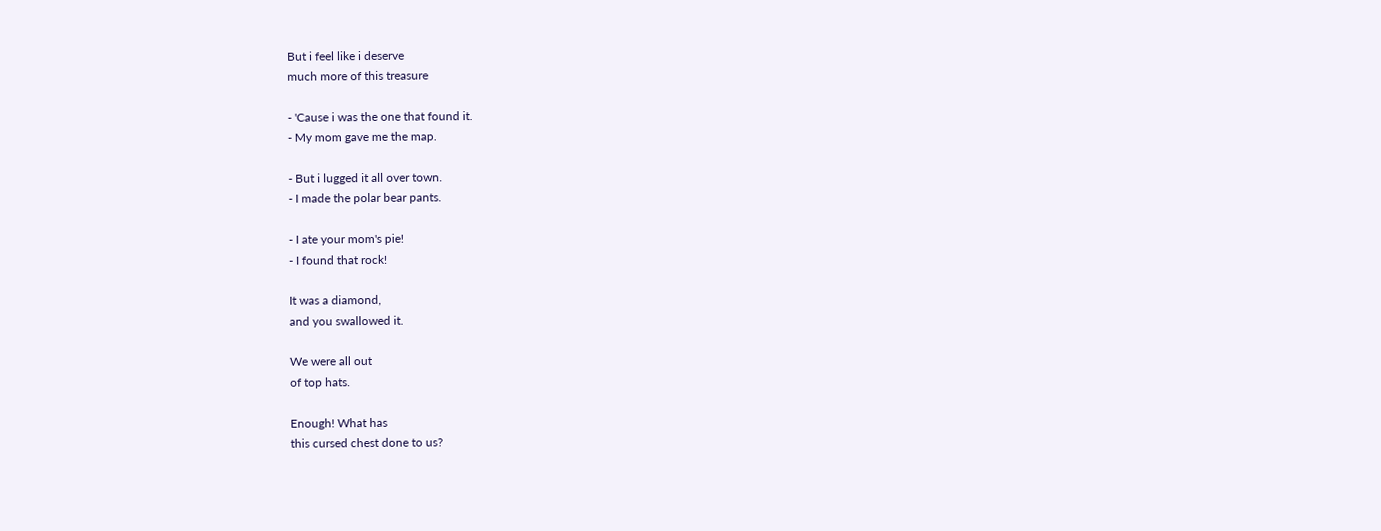But i feel like i deserve
much more of this treasure

- 'Cause i was the one that found it.
- My mom gave me the map.

- But i lugged it all over town.
- I made the polar bear pants.

- I ate your mom's pie!
- I found that rock!

It was a diamond,
and you swallowed it.

We were all out
of top hats.

Enough! What has
this cursed chest done to us?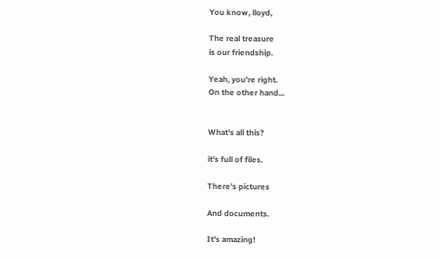You know, lloyd,

The real treasure
is our friendship.

Yeah, you're right.
On the other hand...


What's all this?

it's full of files.

There's pictures

And documents.

It's amazing!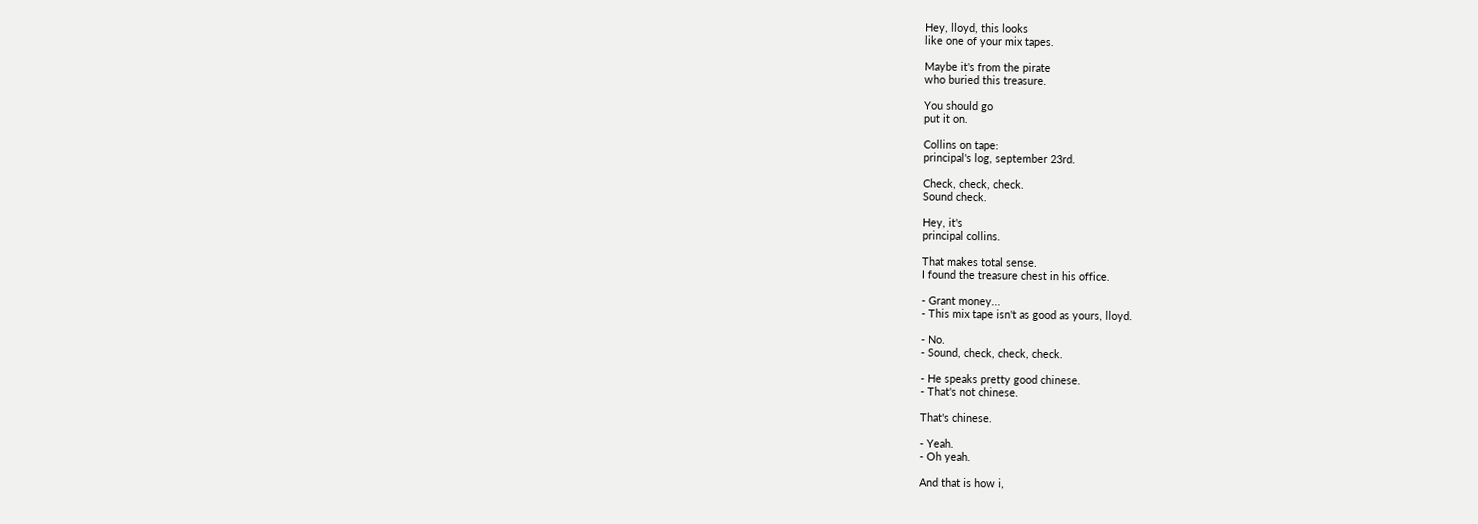Hey, lloyd, this looks
like one of your mix tapes.

Maybe it's from the pirate
who buried this treasure.

You should go
put it on.

Collins on tape:
principal's log, september 23rd.

Check, check, check.
Sound check.

Hey, it's
principal collins.

That makes total sense.
I found the treasure chest in his office.

- Grant money...
- This mix tape isn't as good as yours, lloyd.

- No.
- Sound, check, check, check.

- He speaks pretty good chinese.
- That's not chinese.

That's chinese.

- Yeah.
- Oh yeah.

And that is how i,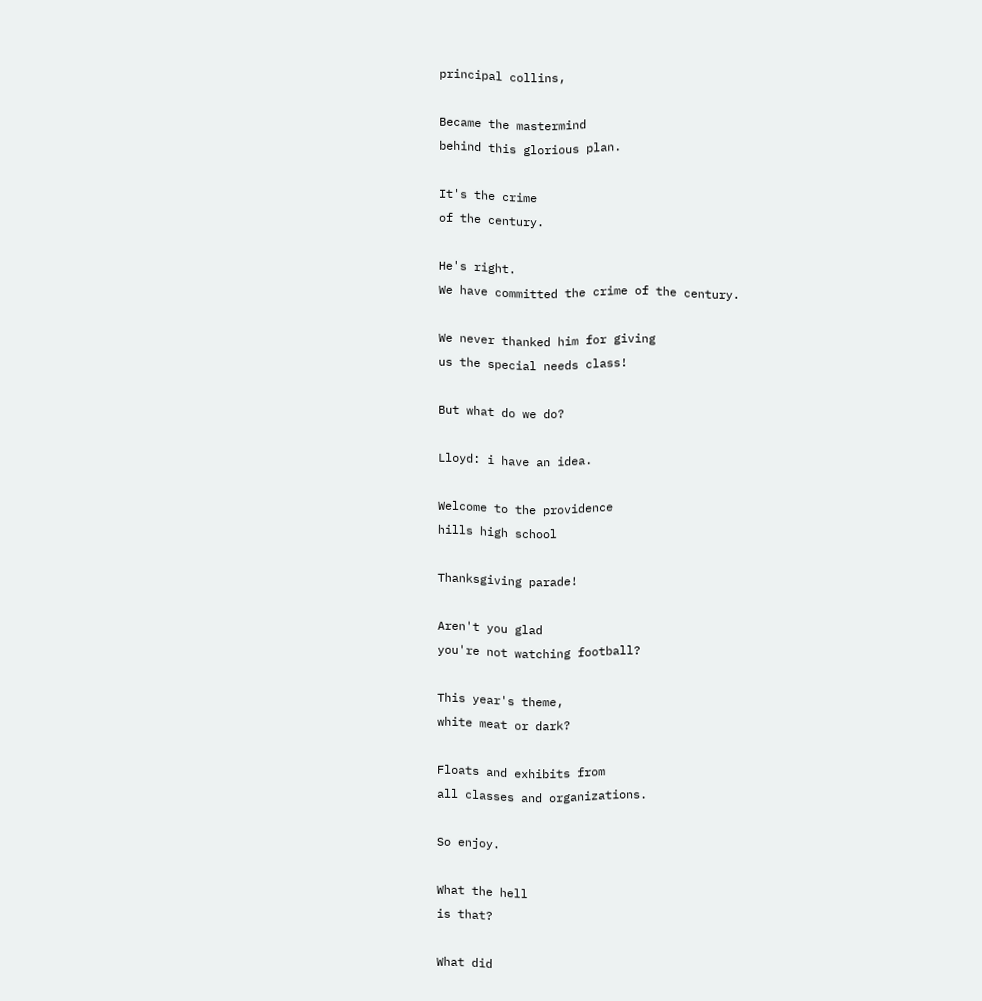principal collins,

Became the mastermind
behind this glorious plan.

It's the crime
of the century.

He's right.
We have committed the crime of the century.

We never thanked him for giving
us the special needs class!

But what do we do?

Lloyd: i have an idea.

Welcome to the providence
hills high school

Thanksgiving parade!

Aren't you glad
you're not watching football?

This year's theme,
white meat or dark?

Floats and exhibits from
all classes and organizations.

So enjoy.

What the hell
is that?

What did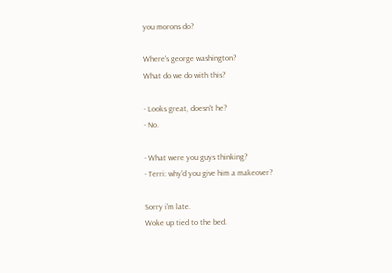you morons do?

Where's george washington?
What do we do with this?

- Looks great, doesn't he?
- No.

- What were you guys thinking?
- Terri: why'd you give him a makeover?

Sorry i'm late.
Woke up tied to the bed.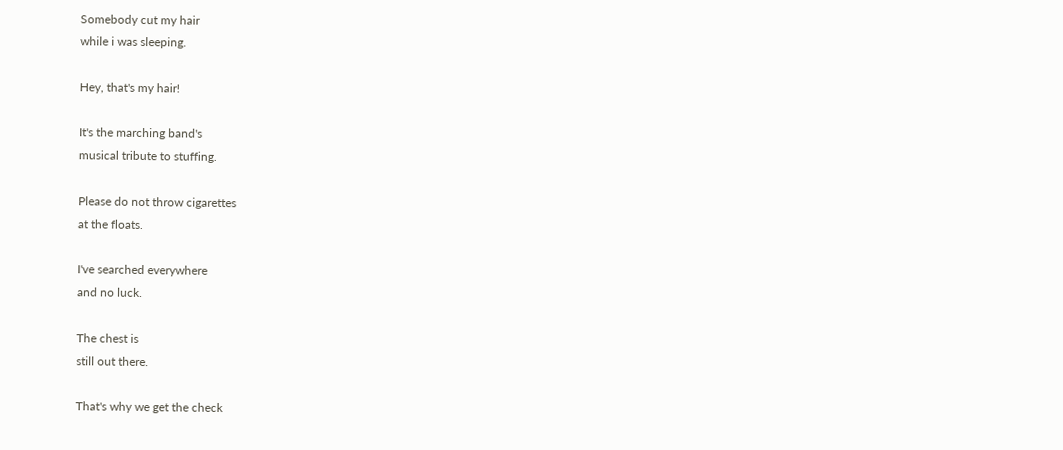Somebody cut my hair
while i was sleeping.

Hey, that's my hair!

It's the marching band's
musical tribute to stuffing.

Please do not throw cigarettes
at the floats.

I've searched everywhere
and no luck.

The chest is
still out there.

That's why we get the check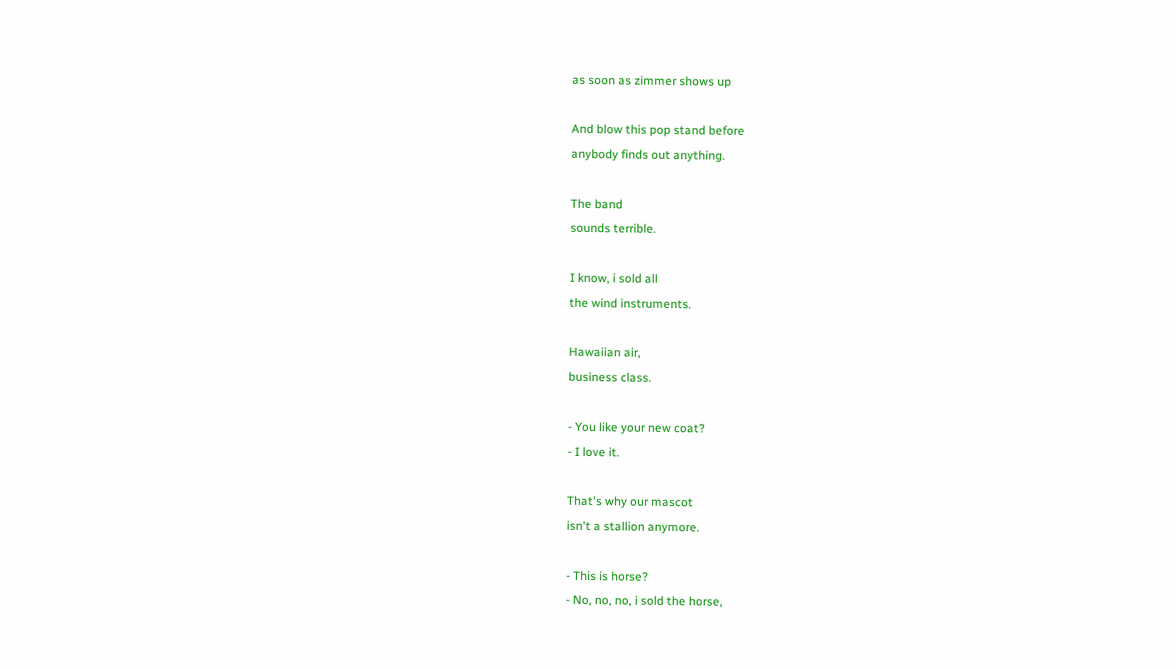as soon as zimmer shows up

And blow this pop stand before
anybody finds out anything.

The band
sounds terrible.

I know, i sold all
the wind instruments.

Hawaiian air,
business class.

- You like your new coat?
- I love it.

That's why our mascot
isn't a stallion anymore.

- This is horse?
- No, no, no, i sold the horse,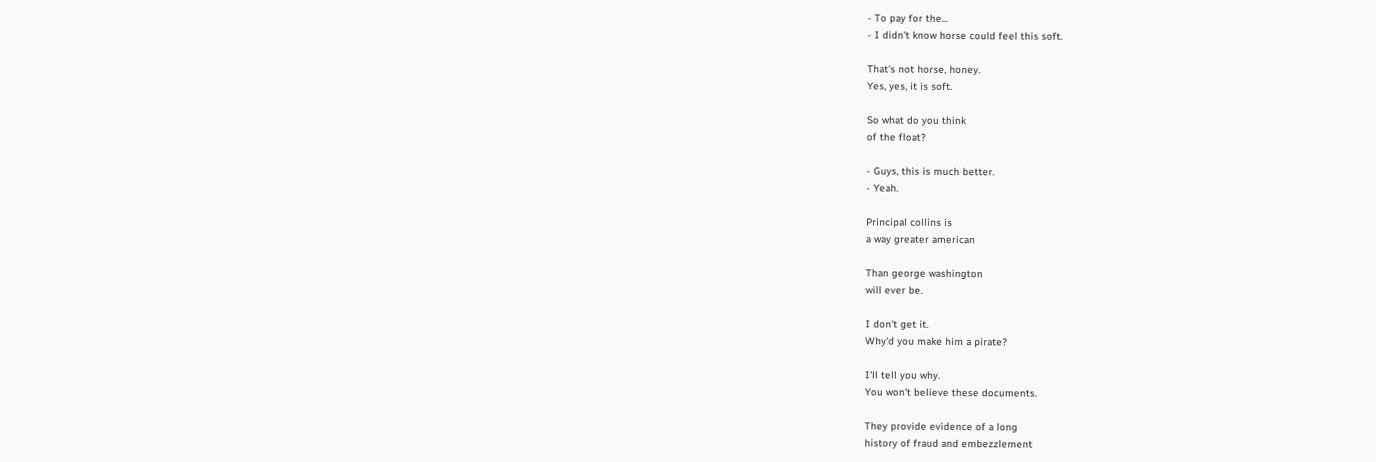- To pay for the...
- I didn't know horse could feel this soft.

That's not horse, honey.
Yes, yes, it is soft.

So what do you think
of the float?

- Guys, this is much better.
- Yeah.

Principal collins is
a way greater american

Than george washington
will ever be.

I don't get it.
Why'd you make him a pirate?

I'll tell you why.
You won't believe these documents.

They provide evidence of a long
history of fraud and embezzlement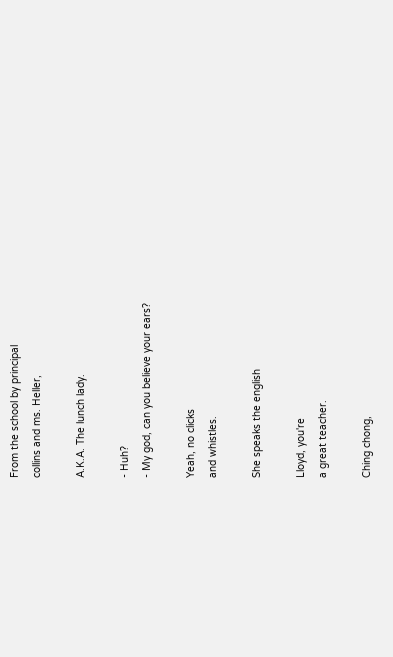From the school by principal
collins and ms. Heller,

A.K.A. The lunch lady.

- Huh?
- My god, can you believe your ears?

Yeah, no clicks
and whistles.

She speaks the english

Lloyd, you're
a great teacher.

Ching chong,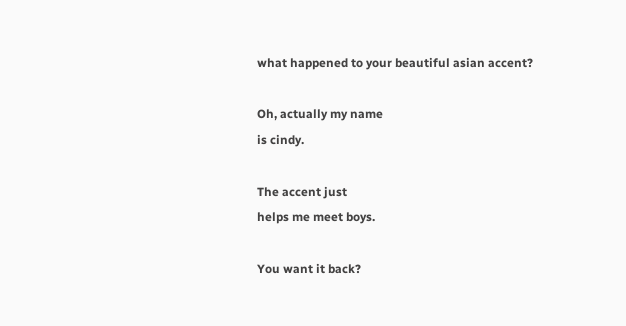what happened to your beautiful asian accent?

Oh, actually my name
is cindy.

The accent just
helps me meet boys.

You want it back?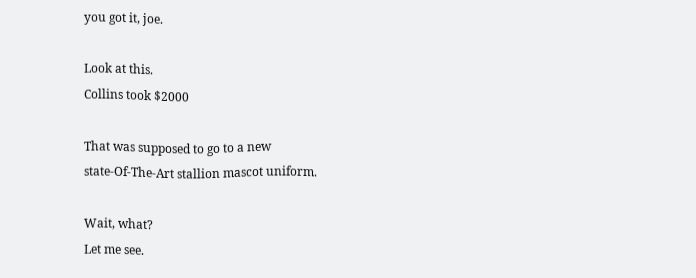you got it, joe.

Look at this.
Collins took $2000

That was supposed to go to a new
state-Of-The-Art stallion mascot uniform.

Wait, what?
Let me see.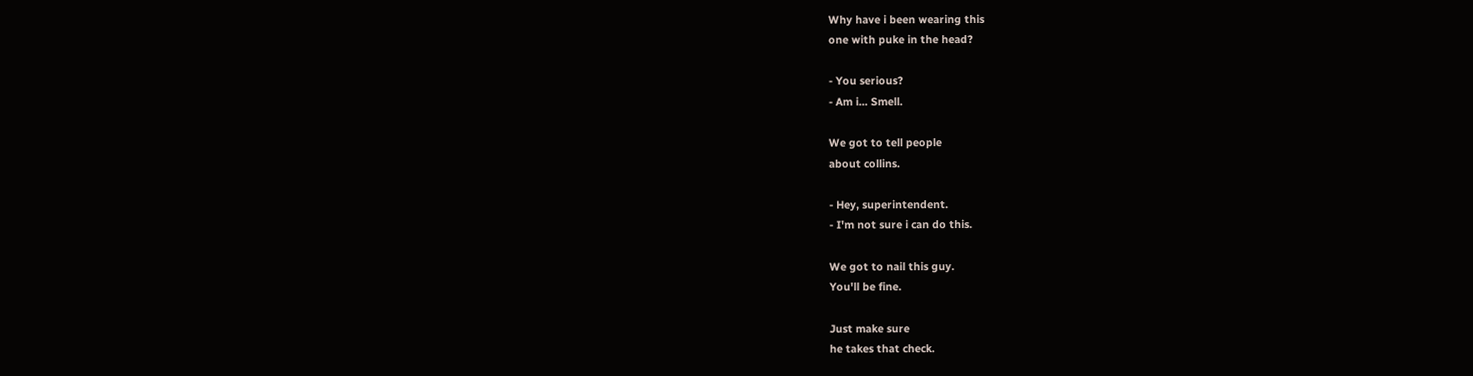Why have i been wearing this
one with puke in the head?

- You serious?
- Am i... Smell.

We got to tell people
about collins.

- Hey, superintendent.
- I'm not sure i can do this.

We got to nail this guy.
You'll be fine.

Just make sure
he takes that check.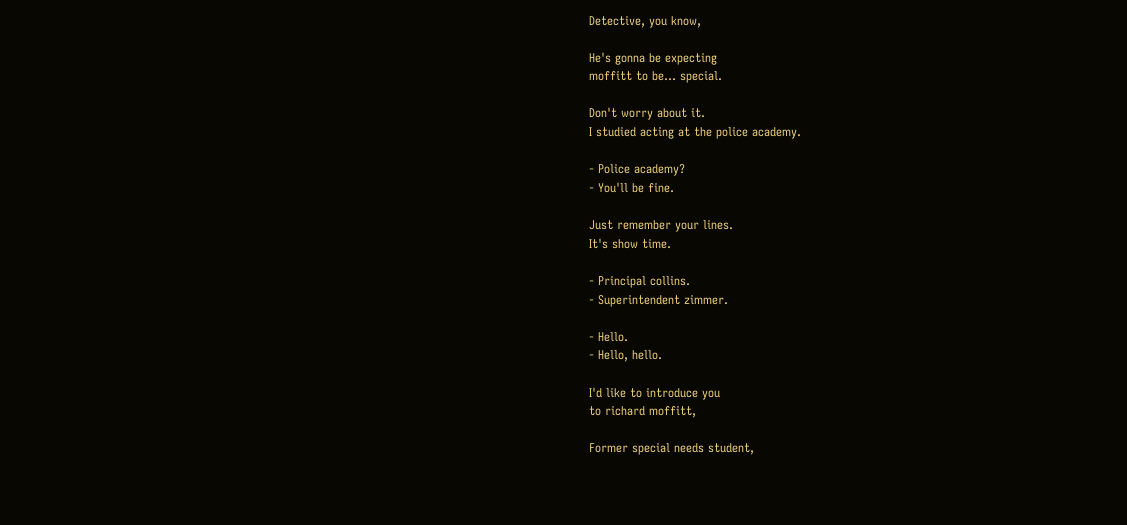Detective, you know,

He's gonna be expecting
moffitt to be... special.

Don't worry about it.
I studied acting at the police academy.

- Police academy?
- You'll be fine.

Just remember your lines.
It's show time.

- Principal collins.
- Superintendent zimmer.

- Hello.
- Hello, hello.

I'd like to introduce you
to richard moffitt,

Former special needs student,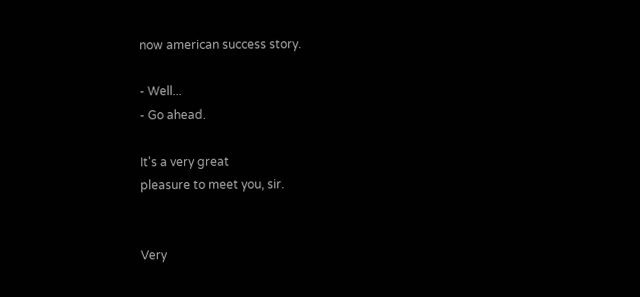now american success story.

- Well...
- Go ahead.

It's a very great
pleasure to meet you, sir.


Very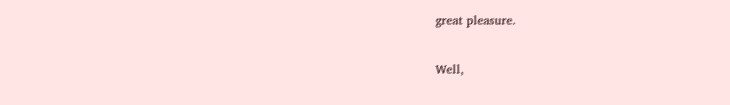great pleasure.

Well,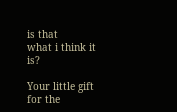is that
what i think it is?

Your little gift
for the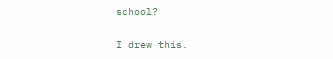school?


I drew this.